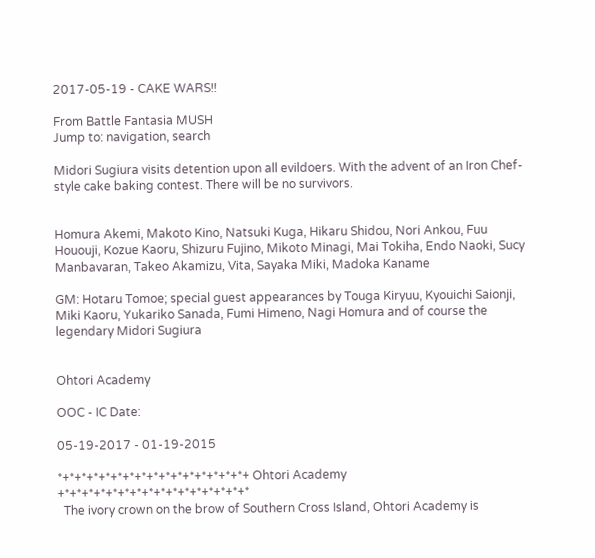2017-05-19 - CAKE WARS!!

From Battle Fantasia MUSH
Jump to: navigation, search

Midori Sugiura visits detention upon all evildoers. With the advent of an Iron Chef-style cake baking contest. There will be no survivors.


Homura Akemi, Makoto Kino, Natsuki Kuga, Hikaru Shidou, Nori Ankou, Fuu Hououji, Kozue Kaoru, Shizuru Fujino, Mikoto Minagi, Mai Tokiha, Endo Naoki, Sucy Manbavaran, Takeo Akamizu, Vita, Sayaka Miki, Madoka Kaname

GM: Hotaru Tomoe; special guest appearances by Touga Kiryuu, Kyouichi Saionji, Miki Kaoru, Yukariko Sanada, Fumi Himeno, Nagi Homura and of course the legendary Midori Sugiura


Ohtori Academy

OOC - IC Date:

05-19-2017 - 01-19-2015

*+*+*+*+*+*+*+*+*+*+*+*+*+*+*+*+ Ohtori Academy +*+*+*+*+*+*+*+*+*+*+*+*+*+*+*+*
  The ivory crown on the brow of Southern Cross Island, Ohtori Academy is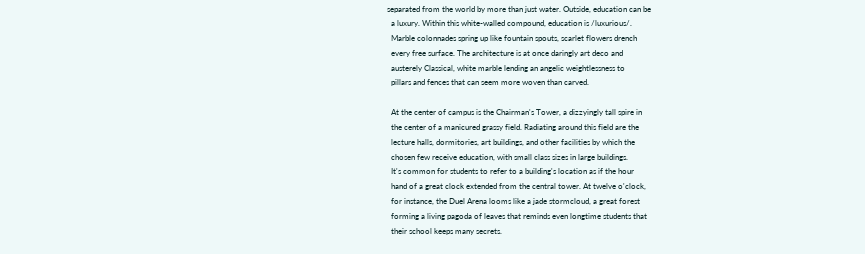separated from the world by more than just water. Outside, education can be
  a luxury. Within this white-walled compound, education is /luxurious/.
  Marble colonnades spring up like fountain spouts, scarlet flowers drench
  every free surface. The architecture is at once daringly art deco and
  austerely Classical, white marble lending an angelic weightlessness to
  pillars and fences that can seem more woven than carved.

  At the center of campus is the Chairman's Tower, a dizzyingly tall spire in
  the center of a manicured grassy field. Radiating around this field are the
  lecture halls, dormitories, art buildings, and other facilities by which the
  chosen few receive education, with small class sizes in large buildings.
  It's common for students to refer to a building's location as if the hour
  hand of a great clock extended from the central tower. At twelve o'clock,
  for instance, the Duel Arena looms like a jade stormcloud, a great forest
  forming a living pagoda of leaves that reminds even longtime students that
  their school keeps many secrets.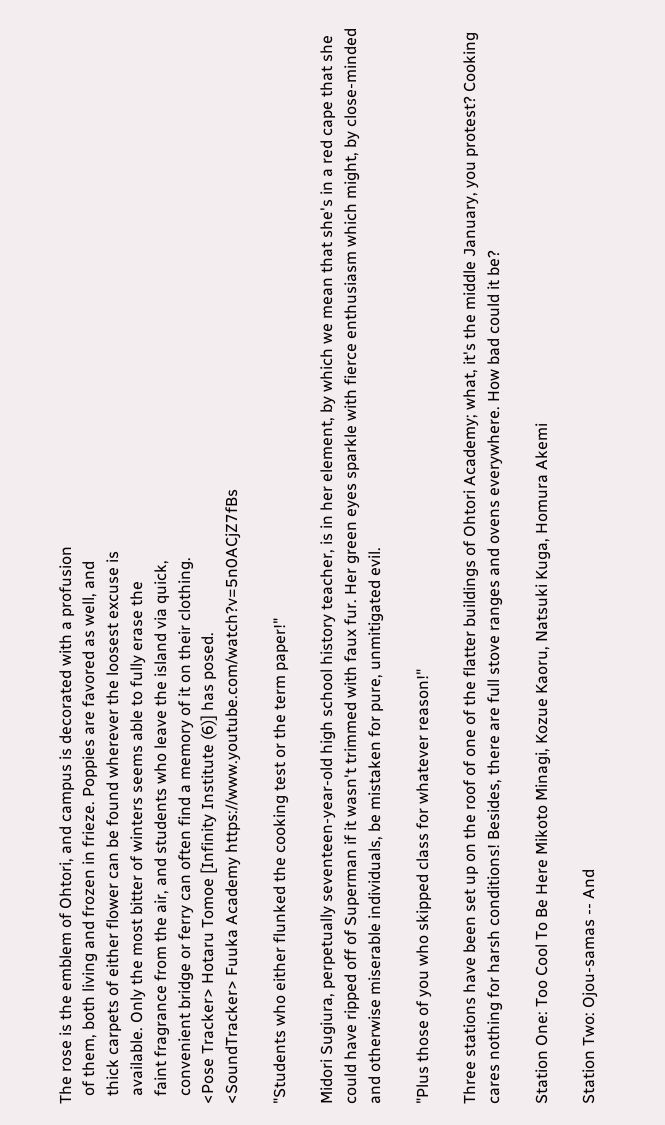The rose is the emblem of Ohtori, and campus is decorated with a profusion
  of them, both living and frozen in frieze. Poppies are favored as well, and
  thick carpets of either flower can be found wherever the loosest excuse is
  available. Only the most bitter of winters seems able to fully erase the
  faint fragrance from the air, and students who leave the island via quick,
  convenient bridge or ferry can often find a memory of it on their clothing.
<Pose Tracker> Hotaru Tomoe [Infinity Institute (6)] has posed.
<SoundTracker> Fuuka Academy https://www.youtube.com/watch?v=5n0ACjZ7fBs

"Students who either flunked the cooking test or the term paper!"

Midori Sugiura, perpetually seventeen-year-old high school history teacher, is in her element, by which we mean that she's in a red cape that she could have ripped off of Superman if it wasn't trimmed with faux fur. Her green eyes sparkle with fierce enthusiasm which might, by close-minded and otherwise miserable individuals, be mistaken for pure, unmitigated evil.

"Plus those of you who skipped class for whatever reason!"

Three stations have been set up on the roof of one of the flatter buildings of Ohtori Academy; what, it's the middle January, you protest? Cooking cares nothing for harsh conditions! Besides, there are full stove ranges and ovens everywhere. How bad could it be?

Station One: Too Cool To Be Here Mikoto Minagi, Kozue Kaoru, Natsuki Kuga, Homura Akemi

Station Two: Ojou-samas -- And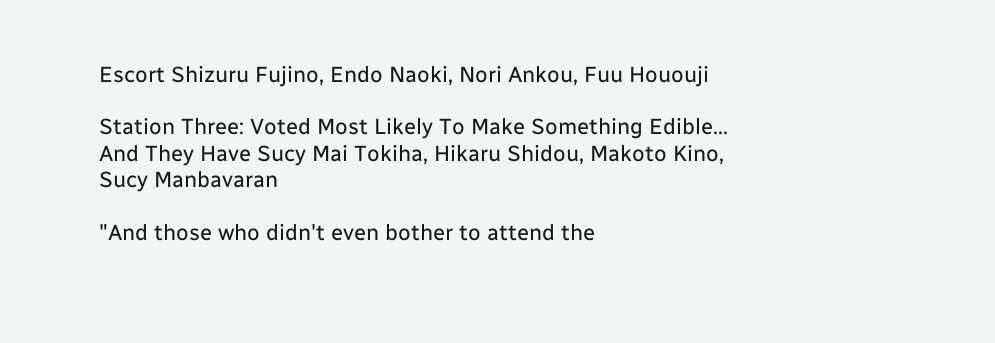Escort Shizuru Fujino, Endo Naoki, Nori Ankou, Fuu Hououji

Station Three: Voted Most Likely To Make Something Edible... And They Have Sucy Mai Tokiha, Hikaru Shidou, Makoto Kino, Sucy Manbavaran

"And those who didn't even bother to attend the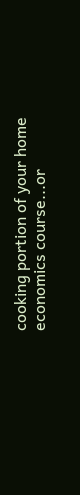cooking portion of your home economics course...or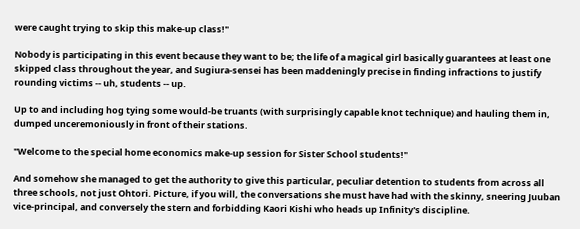were caught trying to skip this make-up class!"

Nobody is participating in this event because they want to be; the life of a magical girl basically guarantees at least one skipped class throughout the year, and Sugiura-sensei has been maddeningly precise in finding infractions to justify rounding victims -- uh, students -- up.

Up to and including hog tying some would-be truants (with surprisingly capable knot technique) and hauling them in, dumped unceremoniously in front of their stations.

"Welcome to the special home economics make-up session for Sister School students!"

And somehow she managed to get the authority to give this particular, peculiar detention to students from across all three schools, not just Ohtori. Picture, if you will, the conversations she must have had with the skinny, sneering Juuban vice-principal, and conversely the stern and forbidding Kaori Kishi who heads up Infinity's discipline.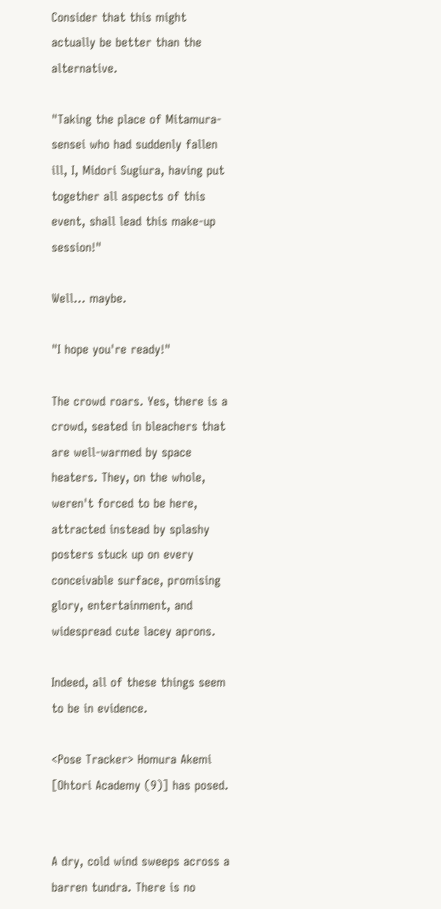Consider that this might actually be better than the alternative.

"Taking the place of Mitamura-sensei who had suddenly fallen ill, I, Midori Sugiura, having put together all aspects of this event, shall lead this make-up session!"

Well... maybe.

"I hope you're ready!"

The crowd roars. Yes, there is a crowd, seated in bleachers that are well-warmed by space heaters. They, on the whole, weren't forced to be here, attracted instead by splashy posters stuck up on every conceivable surface, promising glory, entertainment, and widespread cute lacey aprons.

Indeed, all of these things seem to be in evidence.

<Pose Tracker> Homura Akemi [Ohtori Academy (9)] has posed.


A dry, cold wind sweeps across a barren tundra. There is no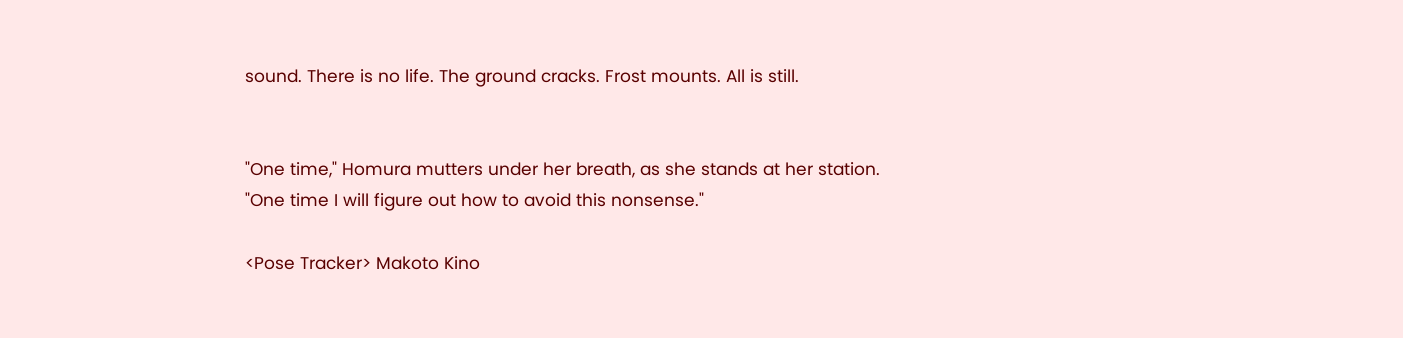sound. There is no life. The ground cracks. Frost mounts. All is still.


"One time," Homura mutters under her breath, as she stands at her station. "One time I will figure out how to avoid this nonsense."

<Pose Tracker> Makoto Kino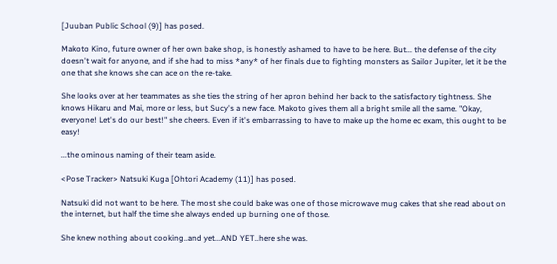[Juuban Public School (9)] has posed.

Makoto Kino, future owner of her own bake shop, is honestly ashamed to have to be here. But... the defense of the city doesn't wait for anyone, and if she had to miss *any* of her finals due to fighting monsters as Sailor Jupiter, let it be the one that she knows she can ace on the re-take.

She looks over at her teammates as she ties the string of her apron behind her back to the satisfactory tightness. She knows Hikaru and Mai, more or less, but Sucy's a new face. Makoto gives them all a bright smile all the same. "Okay, everyone! Let's do our best!" she cheers. Even if it's embarrassing to have to make up the home ec exam, this ought to be easy!

...the ominous naming of their team aside.

<Pose Tracker> Natsuki Kuga [Ohtori Academy (11)] has posed.

Natsuki did not want to be here. The most she could bake was one of those microwave mug cakes that she read about on the internet, but half the time she always ended up burning one of those.

She knew nothing about cooking..and yet...AND YET..here she was.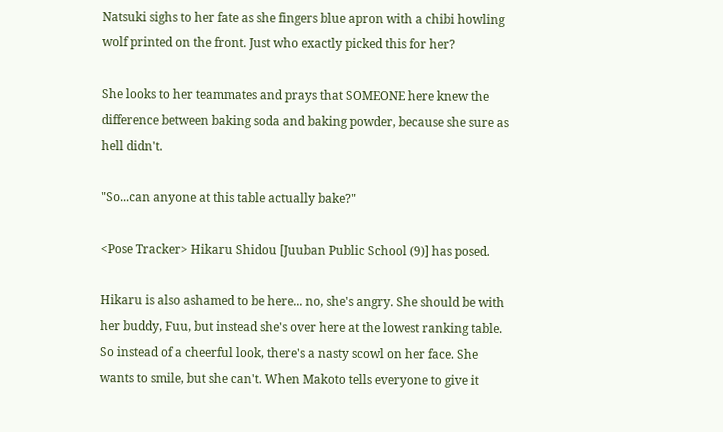Natsuki sighs to her fate as she fingers blue apron with a chibi howling wolf printed on the front. Just who exactly picked this for her?

She looks to her teammates and prays that SOMEONE here knew the difference between baking soda and baking powder, because she sure as hell didn't.

"So...can anyone at this table actually bake?"

<Pose Tracker> Hikaru Shidou [Juuban Public School (9)] has posed.

Hikaru is also ashamed to be here... no, she's angry. She should be with her buddy, Fuu, but instead she's over here at the lowest ranking table. So instead of a cheerful look, there's a nasty scowl on her face. She wants to smile, but she can't. When Makoto tells everyone to give it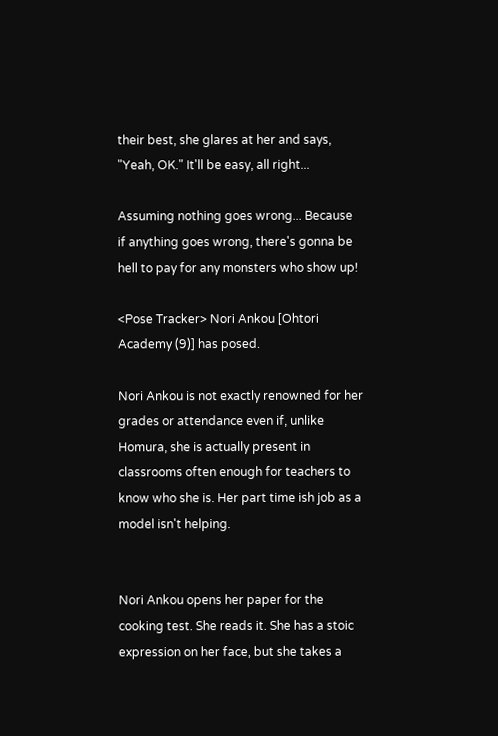their best, she glares at her and says, "Yeah, OK." It'll be easy, all right...

Assuming nothing goes wrong... Because if anything goes wrong, there's gonna be hell to pay for any monsters who show up!

<Pose Tracker> Nori Ankou [Ohtori Academy (9)] has posed.

Nori Ankou is not exactly renowned for her grades or attendance even if, unlike Homura, she is actually present in classrooms often enough for teachers to know who she is. Her part time ish job as a model isn't helping.


Nori Ankou opens her paper for the cooking test. She reads it. She has a stoic expression on her face, but she takes a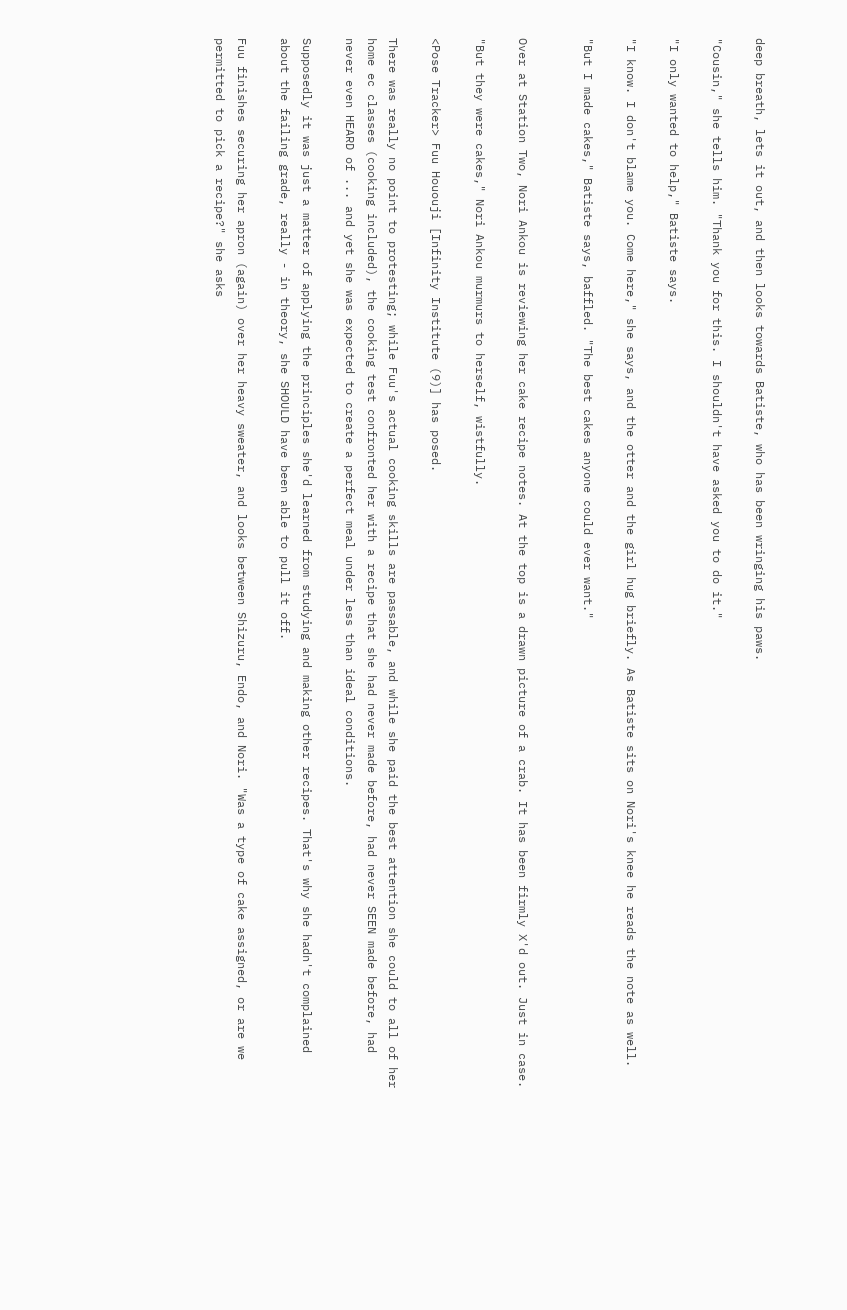deep breath, lets it out, and then looks towards Batiste, who has been wringing his paws.

"Cousin," she tells him. "Thank you for this. I shouldn't have asked you to do it."

"I only wanted to help," Batiste says.

"I know. I don't blame you. Come here," she says, and the otter and the girl hug briefly. As Batiste sits on Nori's knee he reads the note as well.

"But I made cakes," Batiste says, baffled. "The best cakes anyone could ever want."


Over at Station Two, Nori Ankou is reviewing her cake recipe notes. At the top is a drawn picture of a crab. It has been firmly X'd out. Just in case.

"But they were cakes," Nori Ankou murmurs to herself, wistfully.

<Pose Tracker> Fuu Hououji [Infinity Institute (9)] has posed.

There was really no point to protesting; while Fuu's actual cooking skills are passable, and while she paid the best attention she could to all of her home ec classes (cooking included), the cooking test confronted her with a recipe that she had never made before, had never SEEN made before, had never even HEARD of ... and yet she was expected to create a perfect meal under less than ideal conditions.

Supposedly it was just a matter of applying the principles she'd learned from studying and making other recipes. That's why she hadn't complained about the failing grade, really - in theory, she SHOULD have been able to pull it off.

Fuu finishes securing her apron (again) over her heavy sweater, and looks between Shizuru, Endo, and Nori. "Was a type of cake assigned, or are we permitted to pick a recipe?" she asks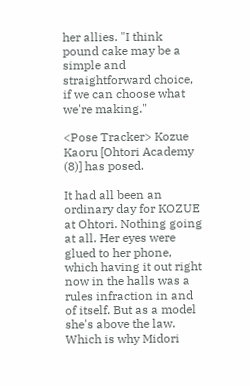her allies. "I think pound cake may be a simple and straightforward choice, if we can choose what we're making."

<Pose Tracker> Kozue Kaoru [Ohtori Academy (8)] has posed.

It had all been an ordinary day for KOZUE at Ohtori. Nothing going at all. Her eyes were glued to her phone, which having it out right now in the halls was a rules infraction in and of itself. But as a model she's above the law. Which is why Midori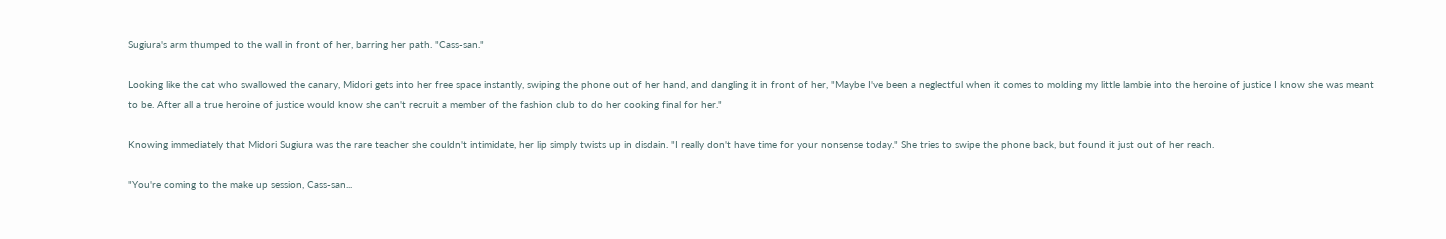Sugiura's arm thumped to the wall in front of her, barring her path. "Cass-san."

Looking like the cat who swallowed the canary, Midori gets into her free space instantly, swiping the phone out of her hand, and dangling it in front of her, "Maybe I've been a neglectful when it comes to molding my little lambie into the heroine of justice I know she was meant to be. After all a true heroine of justice would know she can't recruit a member of the fashion club to do her cooking final for her."

Knowing immediately that Midori Sugiura was the rare teacher she couldn't intimidate, her lip simply twists up in disdain. "I really don't have time for your nonsense today." She tries to swipe the phone back, but found it just out of her reach.

"You're coming to the make up session, Cass-san...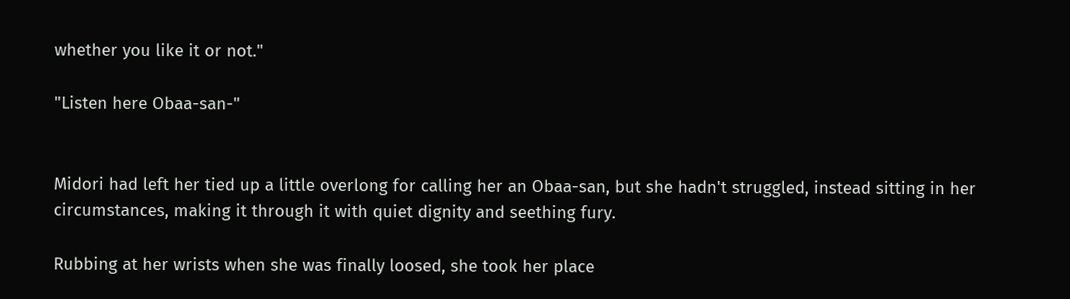whether you like it or not."

"Listen here Obaa-san-"


Midori had left her tied up a little overlong for calling her an Obaa-san, but she hadn't struggled, instead sitting in her circumstances, making it through it with quiet dignity and seething fury.

Rubbing at her wrists when she was finally loosed, she took her place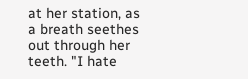at her station, as a breath seethes out through her teeth. "I hate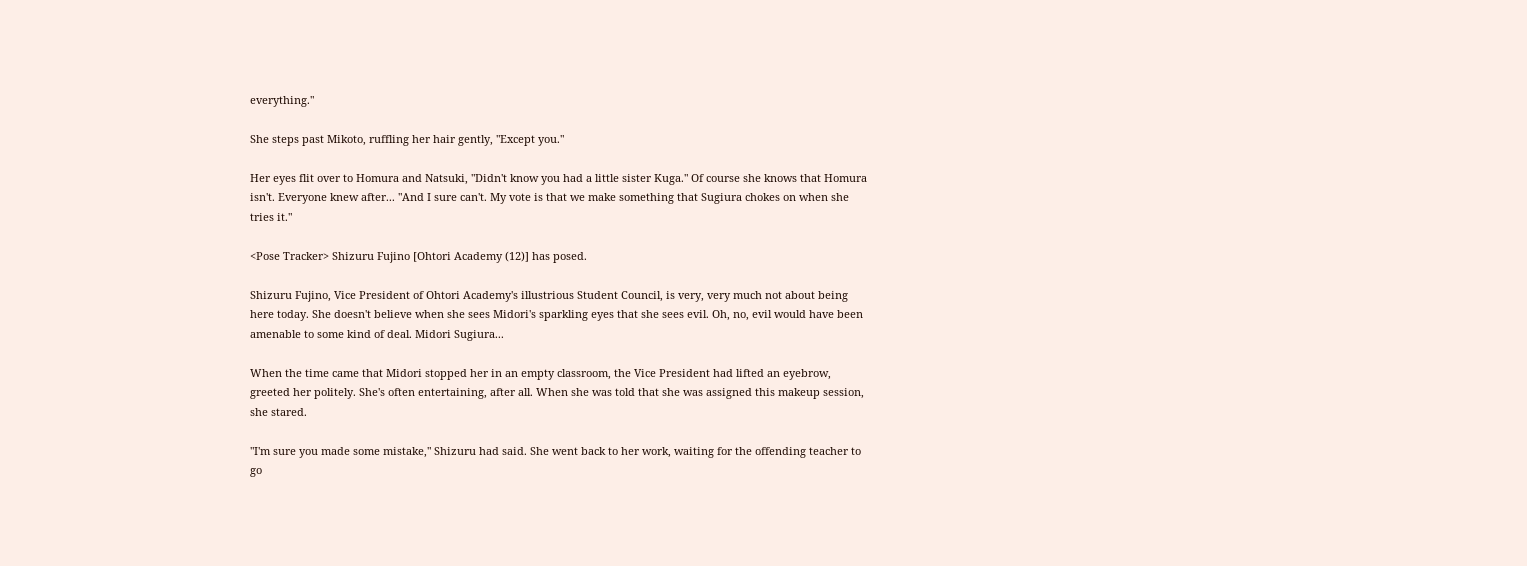everything."

She steps past Mikoto, ruffling her hair gently, "Except you."

Her eyes flit over to Homura and Natsuki, "Didn't know you had a little sister Kuga." Of course she knows that Homura isn't. Everyone knew after... "And I sure can't. My vote is that we make something that Sugiura chokes on when she tries it."

<Pose Tracker> Shizuru Fujino [Ohtori Academy (12)] has posed.

Shizuru Fujino, Vice President of Ohtori Academy's illustrious Student Council, is very, very much not about being here today. She doesn't believe when she sees Midori's sparkling eyes that she sees evil. Oh, no, evil would have been amenable to some kind of deal. Midori Sugiura...

When the time came that Midori stopped her in an empty classroom, the Vice President had lifted an eyebrow, greeted her politely. She's often entertaining, after all. When she was told that she was assigned this makeup session, she stared.

"I'm sure you made some mistake," Shizuru had said. She went back to her work, waiting for the offending teacher to go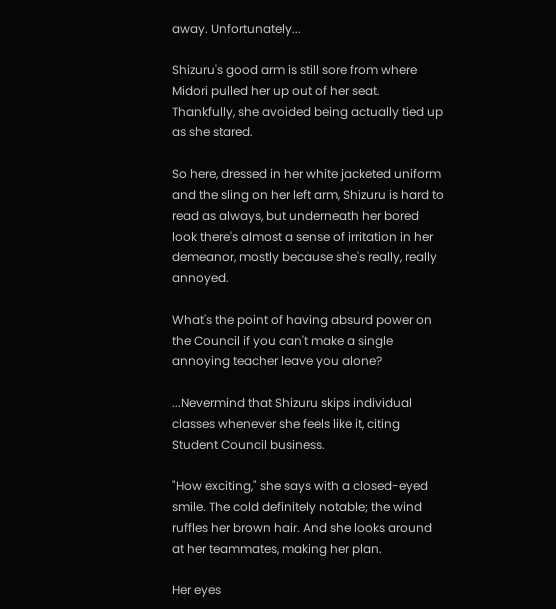away. Unfortunately...

Shizuru's good arm is still sore from where Midori pulled her up out of her seat. Thankfully, she avoided being actually tied up as she stared.

So here, dressed in her white jacketed uniform and the sling on her left arm, Shizuru is hard to read as always, but underneath her bored look there's almost a sense of irritation in her demeanor, mostly because she's really, really annoyed.

What's the point of having absurd power on the Council if you can't make a single annoying teacher leave you alone?

...Nevermind that Shizuru skips individual classes whenever she feels like it, citing Student Council business.

"How exciting," she says with a closed-eyed smile. The cold definitely notable; the wind ruffles her brown hair. And she looks around at her teammates, making her plan.

Her eyes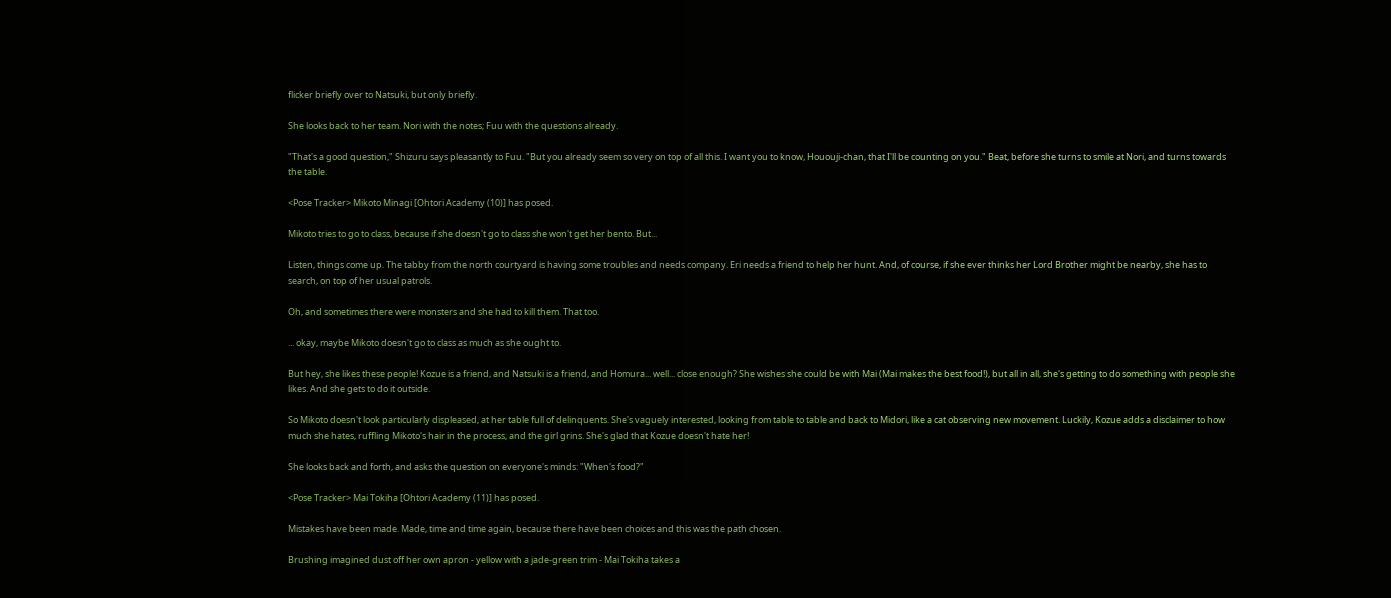flicker briefly over to Natsuki, but only briefly.

She looks back to her team. Nori with the notes; Fuu with the questions already.

"That's a good question," Shizuru says pleasantly to Fuu. "But you already seem so very on top of all this. I want you to know, Hououji-chan, that I'll be counting on you." Beat, before she turns to smile at Nori, and turns towards the table.

<Pose Tracker> Mikoto Minagi [Ohtori Academy (10)] has posed.

Mikoto tries to go to class, because if she doesn't go to class she won't get her bento. But...

Listen, things come up. The tabby from the north courtyard is having some troubles and needs company. Eri needs a friend to help her hunt. And, of course, if she ever thinks her Lord Brother might be nearby, she has to search, on top of her usual patrols.

Oh, and sometimes there were monsters and she had to kill them. That too.

... okay, maybe Mikoto doesn't go to class as much as she ought to.

But hey, she likes these people! Kozue is a friend, and Natsuki is a friend, and Homura... well... close enough? She wishes she could be with Mai (Mai makes the best food!), but all in all, she's getting to do something with people she likes. And she gets to do it outside.

So Mikoto doesn't look particularly displeased, at her table full of delinquents. She's vaguely interested, looking from table to table and back to Midori, like a cat observing new movement. Luckily, Kozue adds a disclaimer to how much she hates, ruffling Mikoto's hair in the process, and the girl grins. She's glad that Kozue doesn't hate her!

She looks back and forth, and asks the question on everyone's minds: "When's food?"

<Pose Tracker> Mai Tokiha [Ohtori Academy (11)] has posed.

Mistakes have been made. Made, time and time again, because there have been choices and this was the path chosen.

Brushing imagined dust off her own apron - yellow with a jade-green trim - Mai Tokiha takes a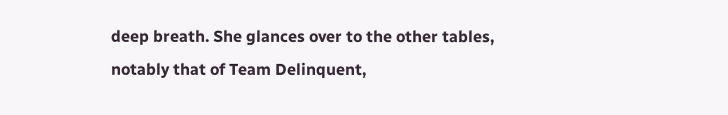deep breath. She glances over to the other tables, notably that of Team Delinquent,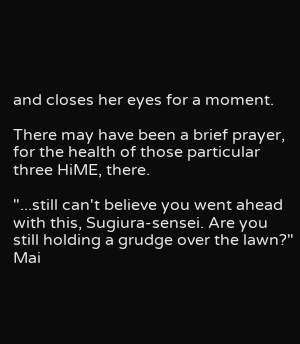and closes her eyes for a moment.

There may have been a brief prayer, for the health of those particular three HiME, there.

"...still can't believe you went ahead with this, Sugiura-sensei. Are you still holding a grudge over the lawn?" Mai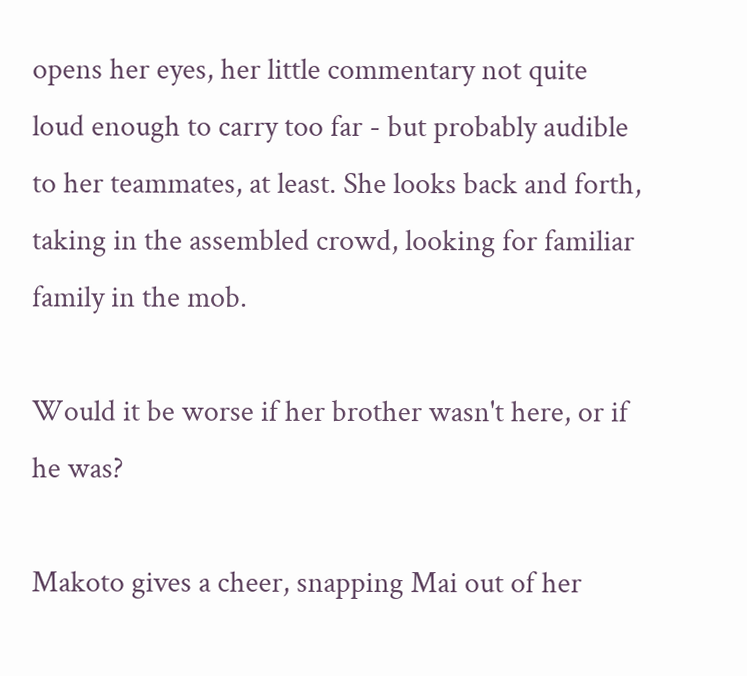opens her eyes, her little commentary not quite loud enough to carry too far - but probably audible to her teammates, at least. She looks back and forth, taking in the assembled crowd, looking for familiar family in the mob.

Would it be worse if her brother wasn't here, or if he was?

Makoto gives a cheer, snapping Mai out of her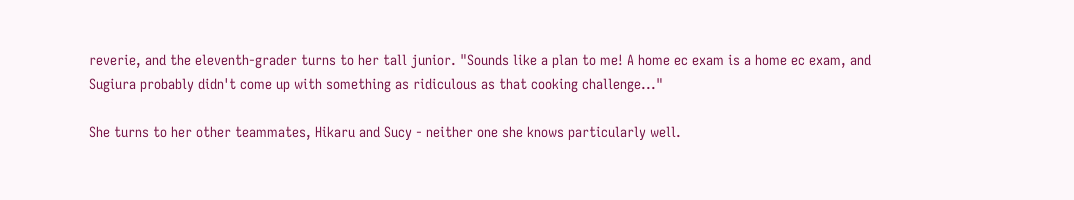reverie, and the eleventh-grader turns to her tall junior. "Sounds like a plan to me! A home ec exam is a home ec exam, and Sugiura probably didn't come up with something as ridiculous as that cooking challenge..."

She turns to her other teammates, Hikaru and Sucy - neither one she knows particularly well.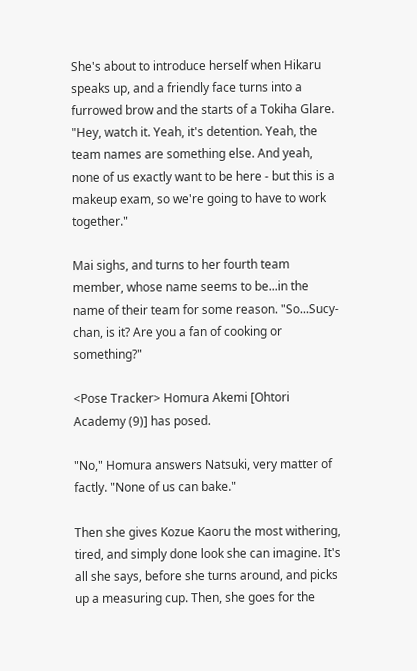She's about to introduce herself when Hikaru speaks up, and a friendly face turns into a furrowed brow and the starts of a Tokiha Glare. "Hey, watch it. Yeah, it's detention. Yeah, the team names are something else. And yeah, none of us exactly want to be here - but this is a makeup exam, so we're going to have to work together."

Mai sighs, and turns to her fourth team member, whose name seems to be...in the name of their team for some reason. "So...Sucy-chan, is it? Are you a fan of cooking or something?"

<Pose Tracker> Homura Akemi [Ohtori Academy (9)] has posed.

"No," Homura answers Natsuki, very matter of factly. "None of us can bake."

Then she gives Kozue Kaoru the most withering, tired, and simply done look she can imagine. It's all she says, before she turns around, and picks up a measuring cup. Then, she goes for the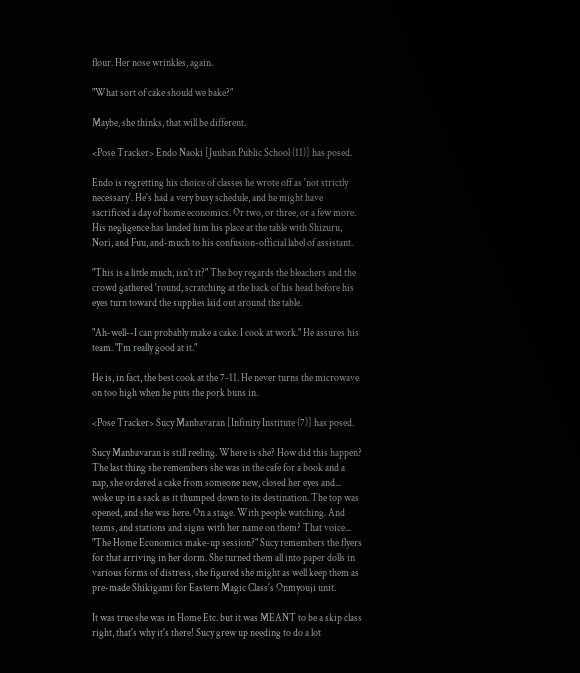flour. Her nose wrinkles, again.

"What sort of cake should we bake?"

Maybe, she thinks, that will be different.

<Pose Tracker> Endo Naoki [Juuban Public School (11)] has posed.

Endo is regretting his choice of classes he wrote off as 'not strictly necessary'. He's had a very busy schedule, and he might have sacrificed a day of home economics. Or two, or three, or a few more. His negligence has landed him his place at the table with Shizuru, Nori, and Fuu, and-much to his confusion-official label of assistant.

"This is a little much, isn't it?" The boy regards the bleachers and the crowd gathered 'round, scratching at the back of his head before his eyes turn toward the supplies laid out around the table.

"Ah-well--I can probably make a cake. I cook at work." He assures his team. "I'm really good at it."

He is, in fact, the best cook at the 7-11. He never turns the microwave on too high when he puts the pork buns in.

<Pose Tracker> Sucy Manbavaran [Infinity Institute (7)] has posed.

Sucy Manbavaran is still reeling. Where is she? How did this happen? The last thing she remembers she was in the cafe for a book and a nap, she ordered a cake from someone new, closed her eyes and... woke up in a sack as it thumped down to its destination. The top was opened, and she was here. On a stage. With people watching. And teams, and stations and signs with her name on them? That voice... "The Home Economics make-up session?" Sucy remembers the flyers for that arriving in her dorm. She turned them all into paper dolls in various forms of distress, she figured she might as well keep them as pre-made Shikigami for Eastern Magic Class's Onmyouji unit.

It was true she was in Home Etc. but it was MEANT to be a skip class right, that's why it's there! Sucy grew up needing to do a lot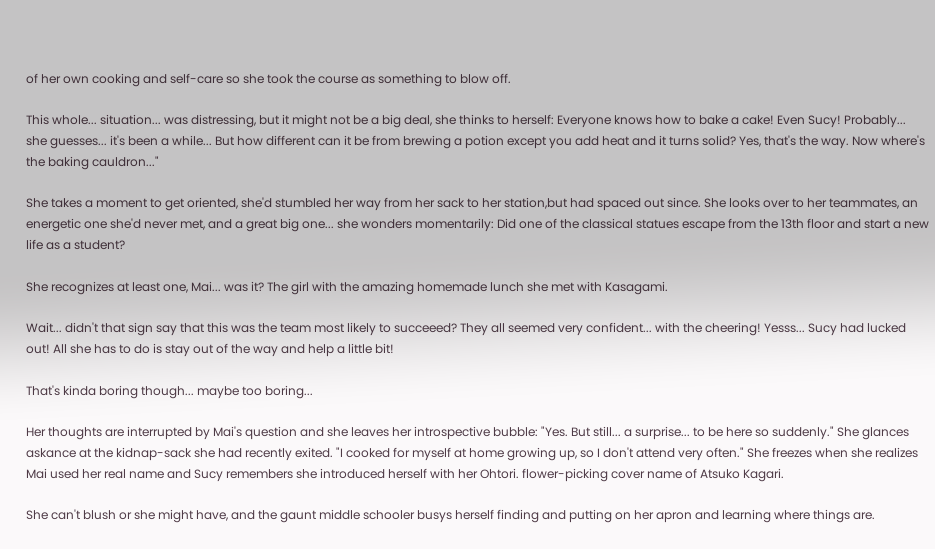of her own cooking and self-care so she took the course as something to blow off.

This whole... situation... was distressing, but it might not be a big deal, she thinks to herself: Everyone knows how to bake a cake! Even Sucy! Probably... she guesses... it's been a while... But how different can it be from brewing a potion except you add heat and it turns solid? Yes, that's the way. Now where's the baking cauldron..."

She takes a moment to get oriented, she'd stumbled her way from her sack to her station,but had spaced out since. She looks over to her teammates, an energetic one she'd never met, and a great big one... she wonders momentarily: Did one of the classical statues escape from the 13th floor and start a new life as a student?

She recognizes at least one, Mai... was it? The girl with the amazing homemade lunch she met with Kasagami.

Wait... didn't that sign say that this was the team most likely to succeeed? They all seemed very confident... with the cheering! Yesss... Sucy had lucked out! All she has to do is stay out of the way and help a little bit!

That's kinda boring though... maybe too boring...

Her thoughts are interrupted by Mai's question and she leaves her introspective bubble: "Yes. But still... a surprise... to be here so suddenly." She glances askance at the kidnap-sack she had recently exited. "I cooked for myself at home growing up, so I don't attend very often." She freezes when she realizes Mai used her real name and Sucy remembers she introduced herself with her Ohtori. flower-picking cover name of Atsuko Kagari.

She can't blush or she might have, and the gaunt middle schooler busys herself finding and putting on her apron and learning where things are.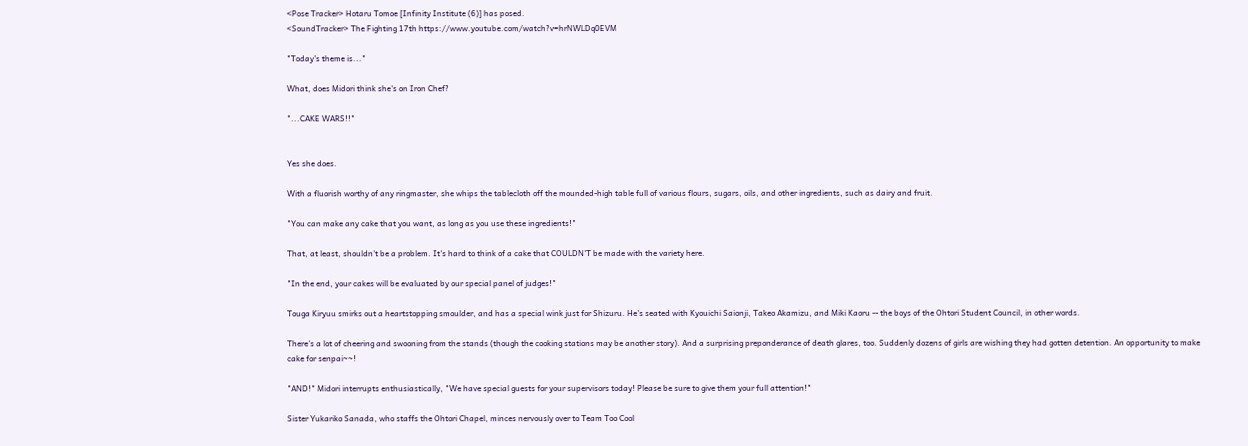<Pose Tracker> Hotaru Tomoe [Infinity Institute (6)] has posed.
<SoundTracker> The Fighting 17th https://www.youtube.com/watch?v=hrNWLDq0EVM

"Today's theme is..."

What, does Midori think she's on Iron Chef?

"...CAKE WARS!!"


Yes she does.

With a fluorish worthy of any ringmaster, she whips the tablecloth off the mounded-high table full of various flours, sugars, oils, and other ingredients, such as dairy and fruit.

"You can make any cake that you want, as long as you use these ingredients!"

That, at least, shouldn't be a problem. It's hard to think of a cake that COULDN'T be made with the variety here.

"In the end, your cakes will be evaluated by our special panel of judges!"

Touga Kiryuu smirks out a heartstopping smoulder, and has a special wink just for Shizuru. He's seated with Kyouichi Saionji, Takeo Akamizu, and Miki Kaoru -- the boys of the Ohtori Student Council, in other words.

There's a lot of cheering and swooning from the stands (though the cooking stations may be another story). And a surprising preponderance of death glares, too. Suddenly dozens of girls are wishing they had gotten detention. An opportunity to make cake for senpai~~!

"AND!" Midori interrupts enthusiastically, "We have special guests for your supervisors today! Please be sure to give them your full attention!"

Sister Yukariko Sanada, who staffs the Ohtori Chapel, minces nervously over to Team Too Cool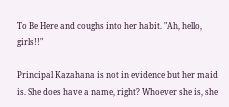To Be Here and coughs into her habit. "Ah, hello, girls!!"

Principal Kazahana is not in evidence but her maid is. She does have a name, right? Whoever she is, she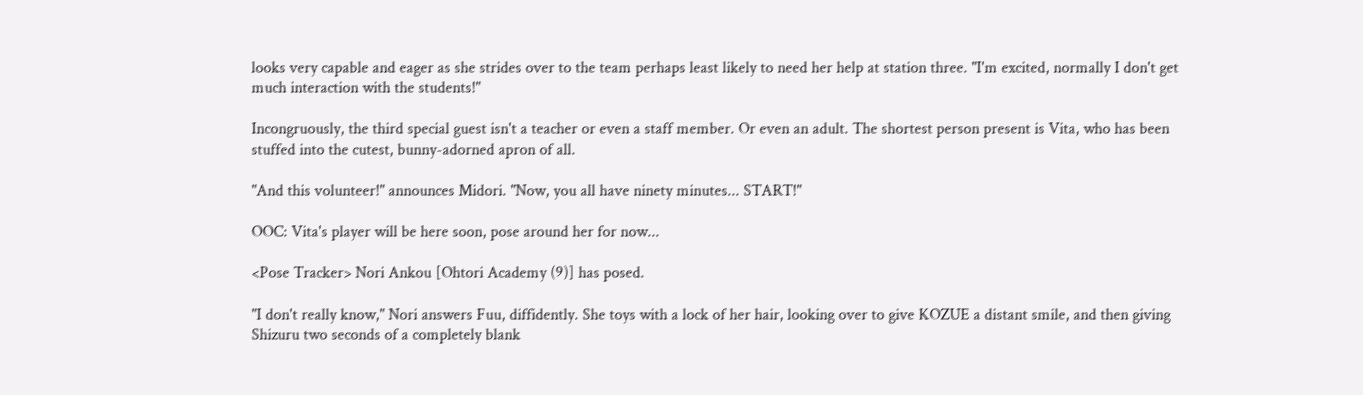looks very capable and eager as she strides over to the team perhaps least likely to need her help at station three. "I'm excited, normally I don't get much interaction with the students!"

Incongruously, the third special guest isn't a teacher or even a staff member. Or even an adult. The shortest person present is Vita, who has been stuffed into the cutest, bunny-adorned apron of all.

"And this volunteer!" announces Midori. "Now, you all have ninety minutes... START!"

OOC: Vita's player will be here soon, pose around her for now...

<Pose Tracker> Nori Ankou [Ohtori Academy (9)] has posed.

"I don't really know," Nori answers Fuu, diffidently. She toys with a lock of her hair, looking over to give KOZUE a distant smile, and then giving Shizuru two seconds of a completely blank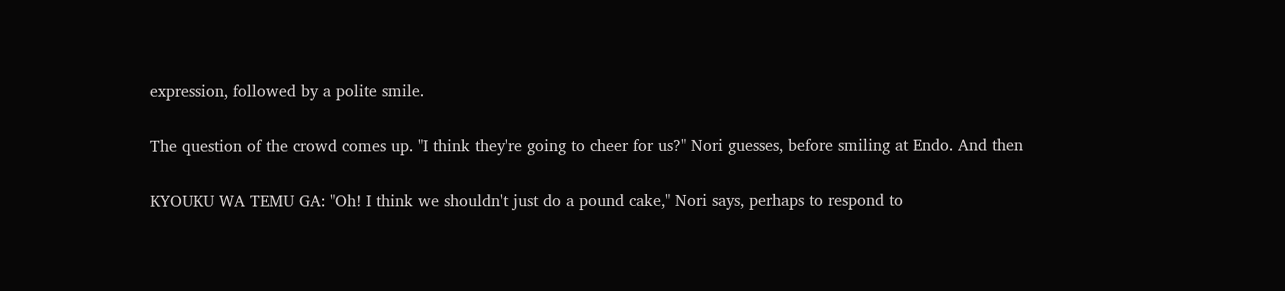expression, followed by a polite smile.

The question of the crowd comes up. "I think they're going to cheer for us?" Nori guesses, before smiling at Endo. And then

KYOUKU WA TEMU GA: "Oh! I think we shouldn't just do a pound cake," Nori says, perhaps to respond to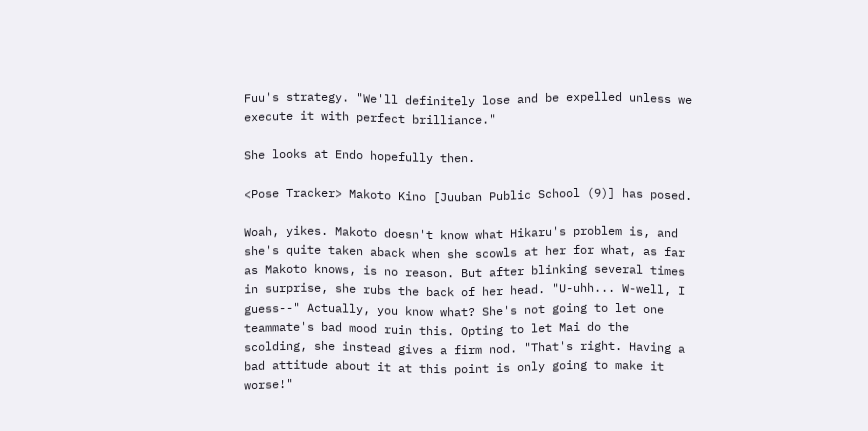Fuu's strategy. "We'll definitely lose and be expelled unless we execute it with perfect brilliance."

She looks at Endo hopefully then.

<Pose Tracker> Makoto Kino [Juuban Public School (9)] has posed.

Woah, yikes. Makoto doesn't know what Hikaru's problem is, and she's quite taken aback when she scowls at her for what, as far as Makoto knows, is no reason. But after blinking several times in surprise, she rubs the back of her head. "U-uhh... W-well, I guess--" Actually, you know what? She's not going to let one teammate's bad mood ruin this. Opting to let Mai do the scolding, she instead gives a firm nod. "That's right. Having a bad attitude about it at this point is only going to make it worse!"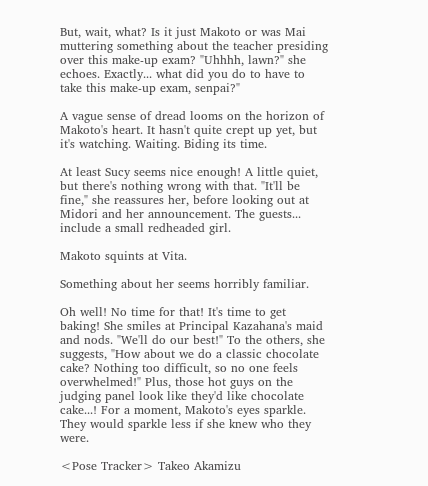But, wait, what? Is it just Makoto or was Mai muttering something about the teacher presiding over this make-up exam? "Uhhhh, lawn?" she echoes. Exactly... what did you do to have to take this make-up exam, senpai?"

A vague sense of dread looms on the horizon of Makoto's heart. It hasn't quite crept up yet, but it's watching. Waiting. Biding its time.

At least Sucy seems nice enough! A little quiet, but there's nothing wrong with that. "It'll be fine," she reassures her, before looking out at Midori and her announcement. The guests... include a small redheaded girl.

Makoto squints at Vita.

Something about her seems horribly familiar.

Oh well! No time for that! It's time to get baking! She smiles at Principal Kazahana's maid and nods. "We'll do our best!" To the others, she suggests, "How about we do a classic chocolate cake? Nothing too difficult, so no one feels overwhelmed!" Plus, those hot guys on the judging panel look like they'd like chocolate cake...! For a moment, Makoto's eyes sparkle. They would sparkle less if she knew who they were.

<Pose Tracker> Takeo Akamizu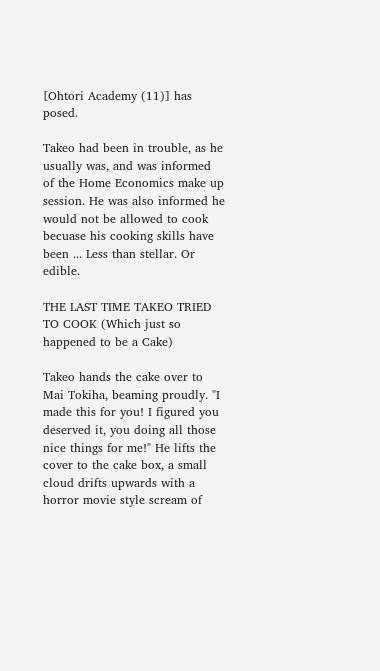[Ohtori Academy (11)] has posed.

Takeo had been in trouble, as he usually was, and was informed of the Home Economics make up session. He was also informed he would not be allowed to cook becuase his cooking skills have been ... Less than stellar. Or edible.

THE LAST TIME TAKEO TRIED TO COOK (Which just so happened to be a Cake)

Takeo hands the cake over to Mai Tokiha, beaming proudly. "I made this for you! I figured you deserved it, you doing all those nice things for me!" He lifts the cover to the cake box, a small cloud drifts upwards with a horror movie style scream of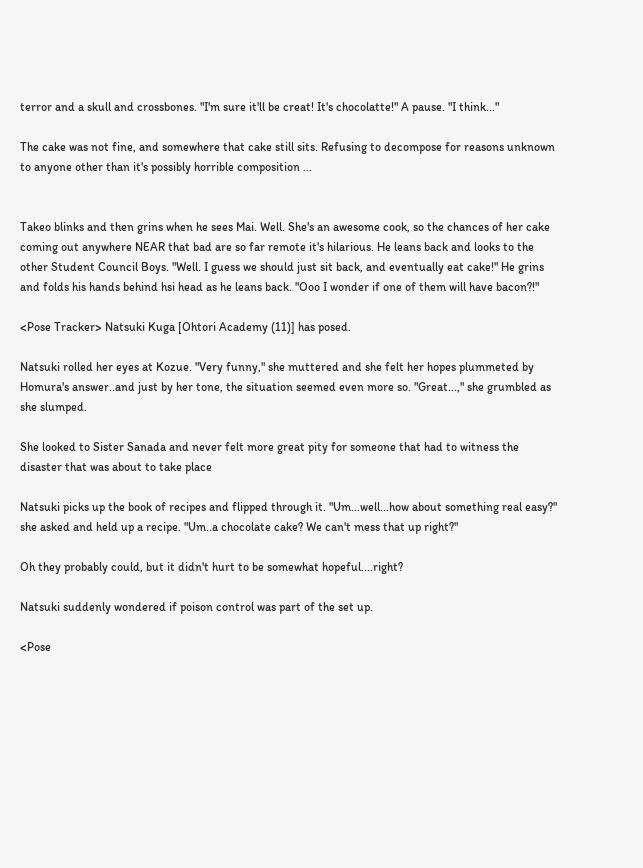terror and a skull and crossbones. "I'm sure it'll be creat! It's chocolatte!" A pause. "I think..."

The cake was not fine, and somewhere that cake still sits. Refusing to decompose for reasons unknown to anyone other than it's possibly horrible composition ...


Takeo blinks and then grins when he sees Mai. Well. She's an awesome cook, so the chances of her cake coming out anywhere NEAR that bad are so far remote it's hilarious. He leans back and looks to the other Student Council Boys. "Well. I guess we should just sit back, and eventually eat cake!" He grins and folds his hands behind hsi head as he leans back. "Ooo I wonder if one of them will have bacon?!"

<Pose Tracker> Natsuki Kuga [Ohtori Academy (11)] has posed.

Natsuki rolled her eyes at Kozue. "Very funny," she muttered and she felt her hopes plummeted by Homura's answer..and just by her tone, the situation seemed even more so. "Great...," she grumbled as she slumped.

She looked to Sister Sanada and never felt more great pity for someone that had to witness the disaster that was about to take place

Natsuki picks up the book of recipes and flipped through it. "Um...well...how about something real easy?" she asked and held up a recipe. "Um..a chocolate cake? We can't mess that up right?"

Oh they probably could, but it didn't hurt to be somewhat hopeful....right?

Natsuki suddenly wondered if poison control was part of the set up.

<Pose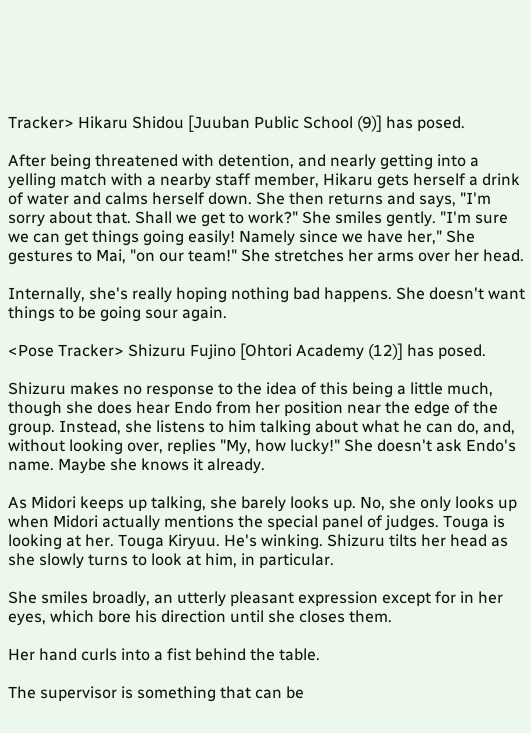Tracker> Hikaru Shidou [Juuban Public School (9)] has posed.

After being threatened with detention, and nearly getting into a yelling match with a nearby staff member, Hikaru gets herself a drink of water and calms herself down. She then returns and says, "I'm sorry about that. Shall we get to work?" She smiles gently. "I'm sure we can get things going easily! Namely since we have her," She gestures to Mai, "on our team!" She stretches her arms over her head.

Internally, she's really hoping nothing bad happens. She doesn't want things to be going sour again.

<Pose Tracker> Shizuru Fujino [Ohtori Academy (12)] has posed.

Shizuru makes no response to the idea of this being a little much, though she does hear Endo from her position near the edge of the group. Instead, she listens to him talking about what he can do, and, without looking over, replies "My, how lucky!" She doesn't ask Endo's name. Maybe she knows it already.

As Midori keeps up talking, she barely looks up. No, she only looks up when Midori actually mentions the special panel of judges. Touga is looking at her. Touga Kiryuu. He's winking. Shizuru tilts her head as she slowly turns to look at him, in particular.

She smiles broadly, an utterly pleasant expression except for in her eyes, which bore his direction until she closes them.

Her hand curls into a fist behind the table.

The supervisor is something that can be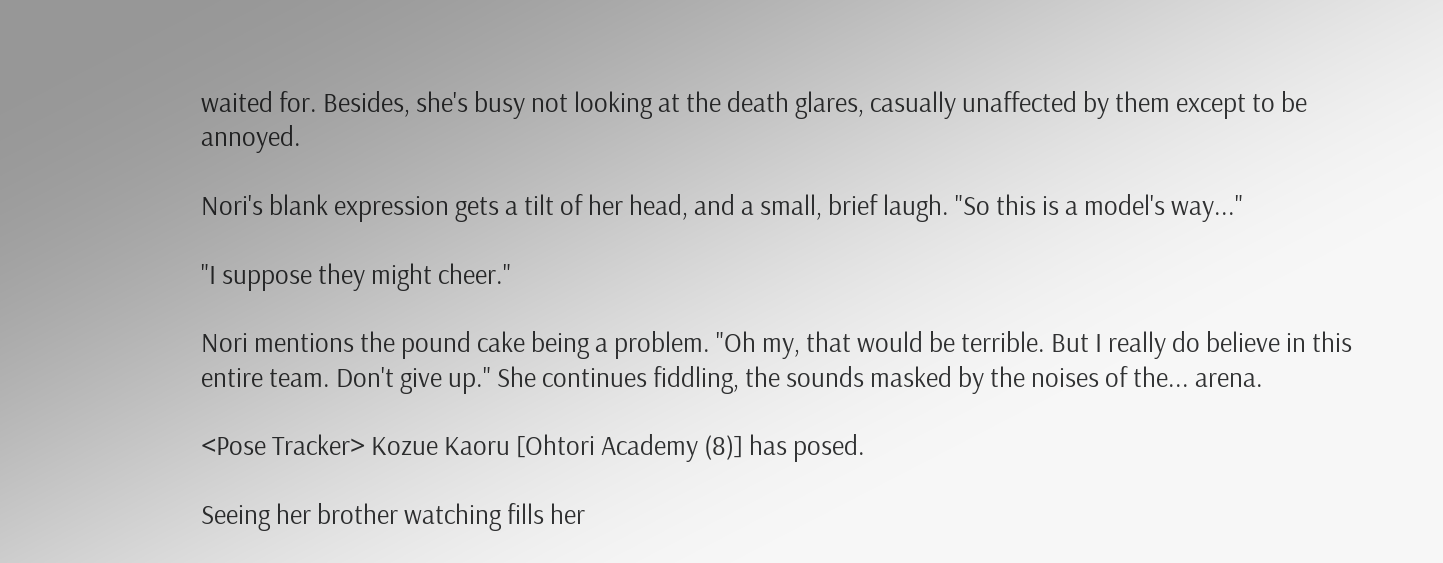waited for. Besides, she's busy not looking at the death glares, casually unaffected by them except to be annoyed.

Nori's blank expression gets a tilt of her head, and a small, brief laugh. "So this is a model's way..."

"I suppose they might cheer."

Nori mentions the pound cake being a problem. "Oh my, that would be terrible. But I really do believe in this entire team. Don't give up." She continues fiddling, the sounds masked by the noises of the... arena.

<Pose Tracker> Kozue Kaoru [Ohtori Academy (8)] has posed.

Seeing her brother watching fills her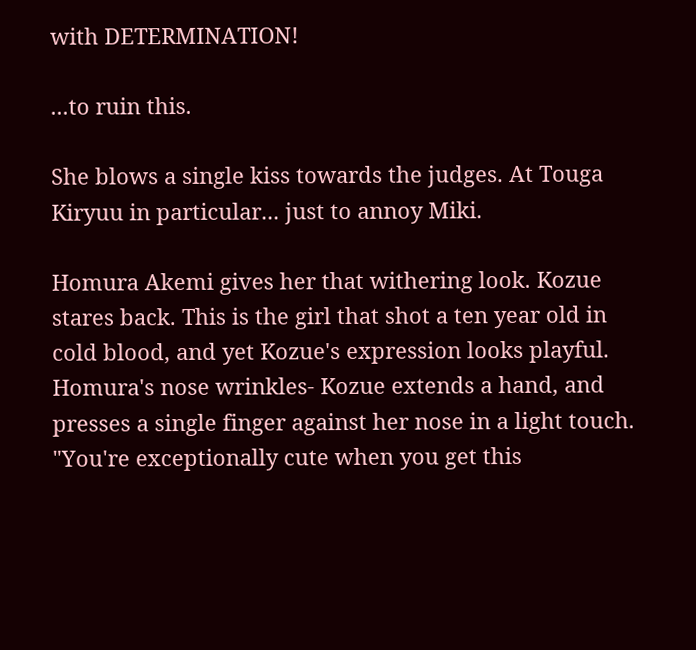with DETERMINATION!

...to ruin this.

She blows a single kiss towards the judges. At Touga Kiryuu in particular... just to annoy Miki.

Homura Akemi gives her that withering look. Kozue stares back. This is the girl that shot a ten year old in cold blood, and yet Kozue's expression looks playful. Homura's nose wrinkles- Kozue extends a hand, and presses a single finger against her nose in a light touch. "You're exceptionally cute when you get this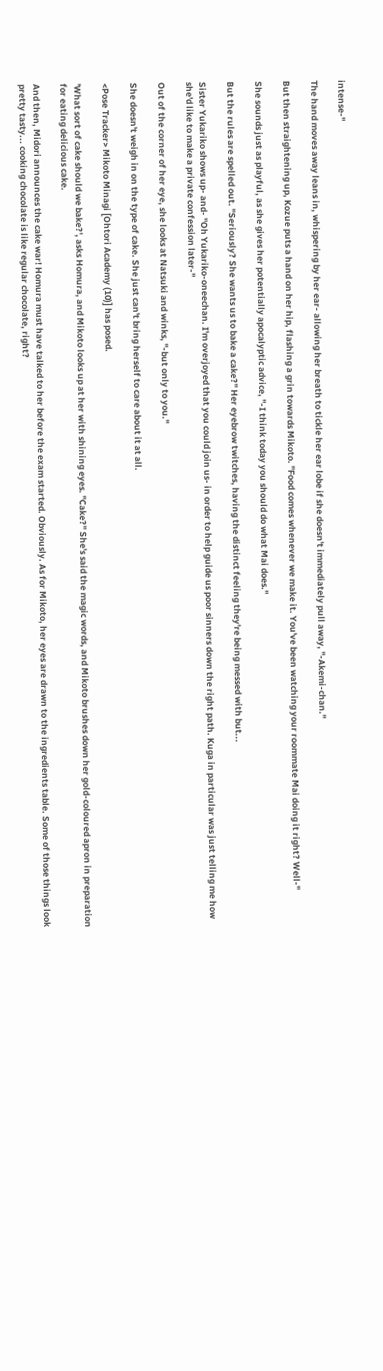intense-"

The hand moves away leans in, whispering by her ear- allowing her breath to tickle her ear lobe if she doesn't immediately pull away, "-Akemi-chan."

But then straightening up, Kozue puts a hand on her hip, flashing a grin towards Mikoto. "Food comes whenever we make it. You've been watching your roommate Mai doing it right? Well-"

She sounds just as playful, as she gives her potentially apocalyptic advice, "-I think today you should do what Mai does."

But the rules are spelled out. "Seriously? She wants us to bake a cake?" Her eyebrow twitches, having the distinct feeling they're being messed with but...

Sister Yukariko shows up- and- "Oh Yukariko-oneechan. I'm overjoyed that you could join us- in order to help guide us poor sinners down the right path. Kuga in particular was just telling me how she'd like to make a private confession later-"

Out of the corner of her eye, she looks at Natsuki and winks, "-but only to you."

She doesn't weigh in on the type of cake. She just can't bring herself to care about it at all.

<Pose Tracker> Mikoto Minagi [Ohtori Academy (10)] has posed.

'What sort of cake should we bake?', asks Homura, and Mikoto looks up at her with shining eyes. "Cake?" She's said the magic words, and Mikoto brushes down her gold-coloured apron in preparation for eating delicious cake.

And then, Midori announces the cake war! Homura must have talked to her before the exam started. Obviously. As for Mikoto, her eyes are drawn to the ingredients table. Some of those things look pretty tasty... cooking chocolate is like regular chocolate, right?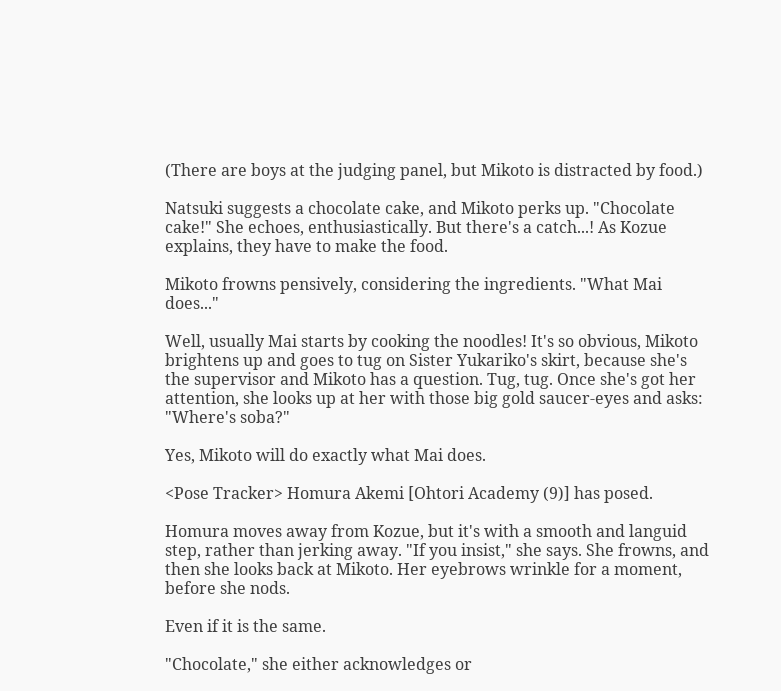(There are boys at the judging panel, but Mikoto is distracted by food.)

Natsuki suggests a chocolate cake, and Mikoto perks up. "Chocolate cake!" She echoes, enthusiastically. But there's a catch...! As Kozue explains, they have to make the food.

Mikoto frowns pensively, considering the ingredients. "What Mai does..."

Well, usually Mai starts by cooking the noodles! It's so obvious, Mikoto brightens up and goes to tug on Sister Yukariko's skirt, because she's the supervisor and Mikoto has a question. Tug, tug. Once she's got her attention, she looks up at her with those big gold saucer-eyes and asks: "Where's soba?"

Yes, Mikoto will do exactly what Mai does.

<Pose Tracker> Homura Akemi [Ohtori Academy (9)] has posed.

Homura moves away from Kozue, but it's with a smooth and languid step, rather than jerking away. "If you insist," she says. She frowns, and then she looks back at Mikoto. Her eyebrows wrinkle for a moment, before she nods.

Even if it is the same.

"Chocolate," she either acknowledges or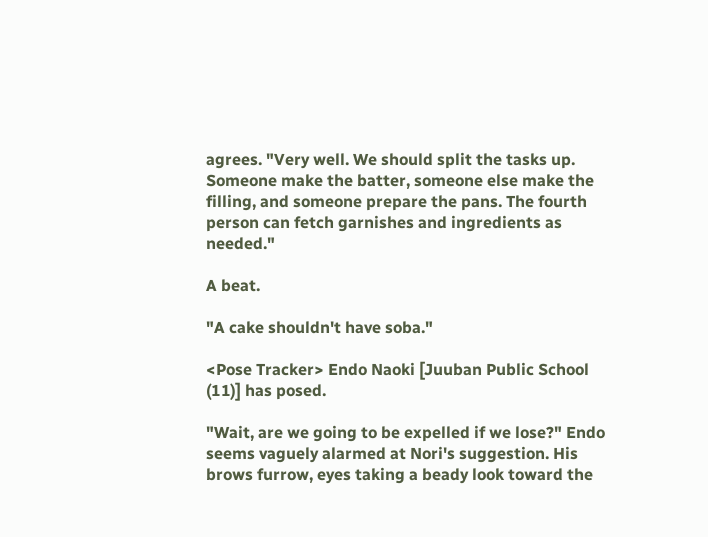agrees. "Very well. We should split the tasks up. Someone make the batter, someone else make the filling, and someone prepare the pans. The fourth person can fetch garnishes and ingredients as needed."

A beat.

"A cake shouldn't have soba."

<Pose Tracker> Endo Naoki [Juuban Public School (11)] has posed.

"Wait, are we going to be expelled if we lose?" Endo seems vaguely alarmed at Nori's suggestion. His brows furrow, eyes taking a beady look toward the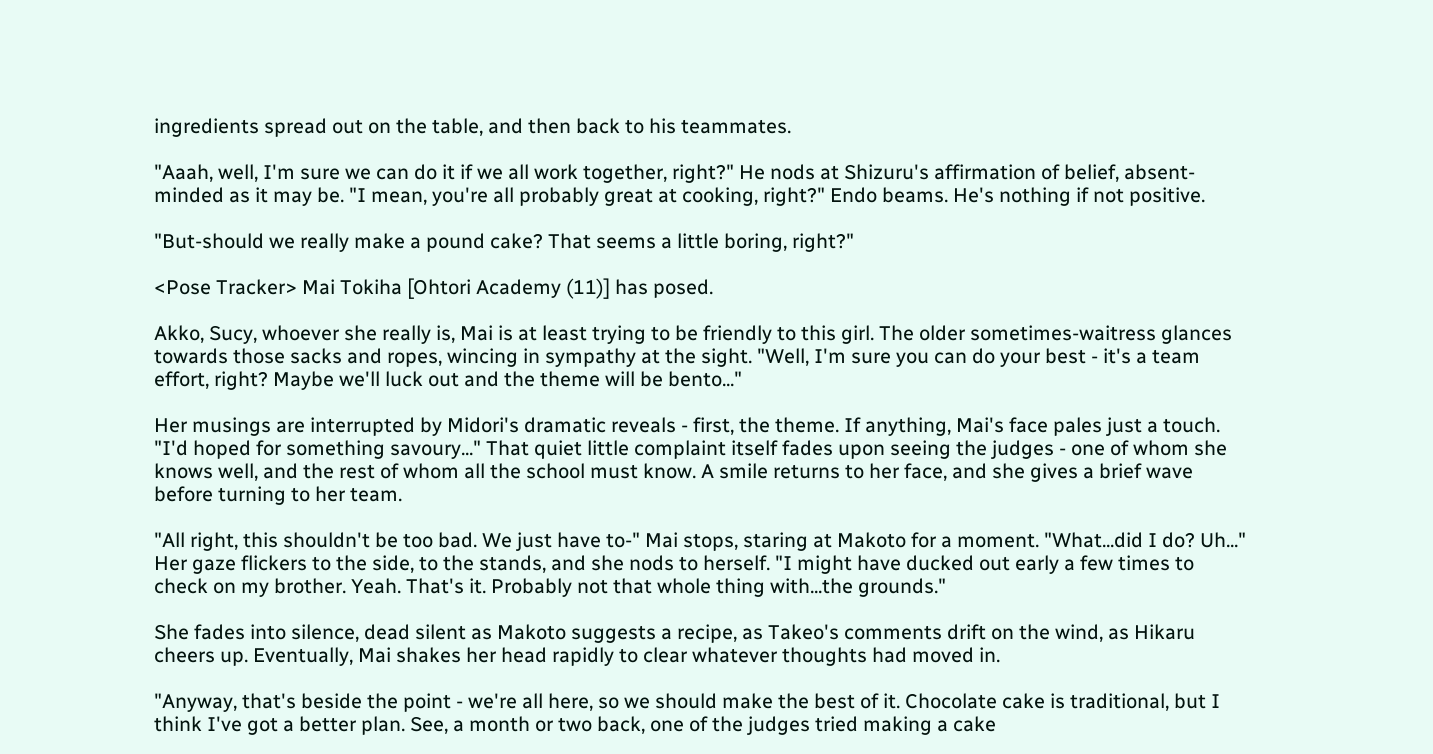ingredients spread out on the table, and then back to his teammates.

"Aaah, well, I'm sure we can do it if we all work together, right?" He nods at Shizuru's affirmation of belief, absent-minded as it may be. "I mean, you're all probably great at cooking, right?" Endo beams. He's nothing if not positive.

"But-should we really make a pound cake? That seems a little boring, right?"

<Pose Tracker> Mai Tokiha [Ohtori Academy (11)] has posed.

Akko, Sucy, whoever she really is, Mai is at least trying to be friendly to this girl. The older sometimes-waitress glances towards those sacks and ropes, wincing in sympathy at the sight. "Well, I'm sure you can do your best - it's a team effort, right? Maybe we'll luck out and the theme will be bento..."

Her musings are interrupted by Midori's dramatic reveals - first, the theme. If anything, Mai's face pales just a touch. "I'd hoped for something savoury..." That quiet little complaint itself fades upon seeing the judges - one of whom she knows well, and the rest of whom all the school must know. A smile returns to her face, and she gives a brief wave before turning to her team.

"All right, this shouldn't be too bad. We just have to-" Mai stops, staring at Makoto for a moment. "What...did I do? Uh..." Her gaze flickers to the side, to the stands, and she nods to herself. "I might have ducked out early a few times to check on my brother. Yeah. That's it. Probably not that whole thing with...the grounds."

She fades into silence, dead silent as Makoto suggests a recipe, as Takeo's comments drift on the wind, as Hikaru cheers up. Eventually, Mai shakes her head rapidly to clear whatever thoughts had moved in.

"Anyway, that's beside the point - we're all here, so we should make the best of it. Chocolate cake is traditional, but I think I've got a better plan. See, a month or two back, one of the judges tried making a cake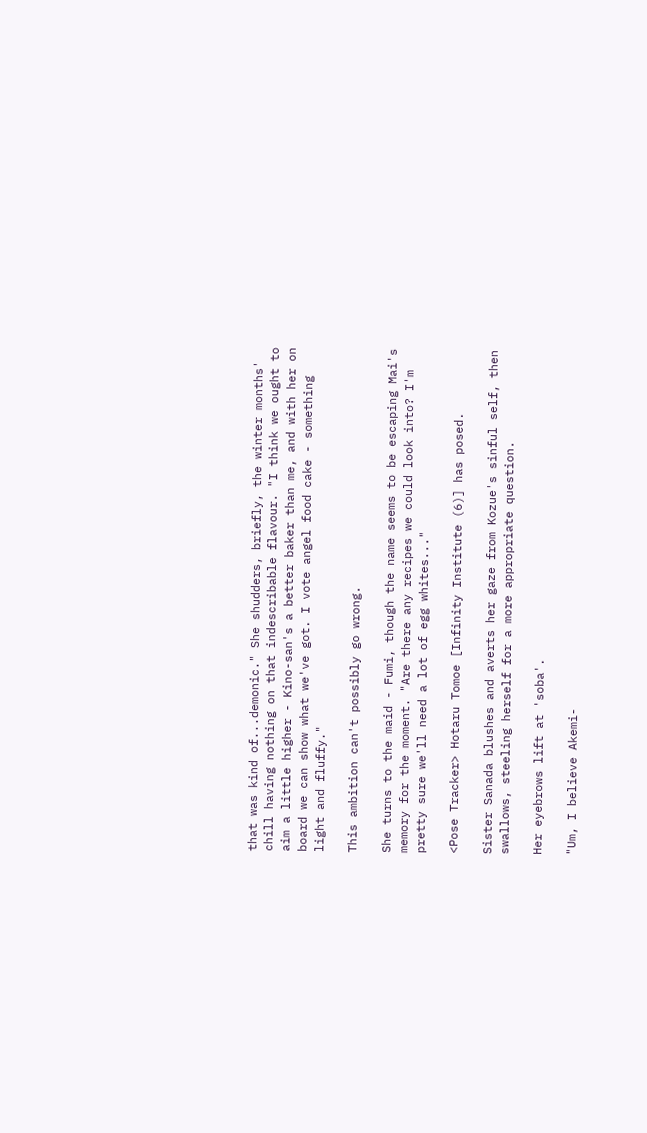that was kind of...demonic." She shudders, briefly, the winter months' chill having nothing on that indescribable flavour. "I think we ought to aim a little higher - Kino-san's a better baker than me, and with her on board we can show what we've got. I vote angel food cake - something light and fluffy."

This ambition can't possibly go wrong.

She turns to the maid - Fumi, though the name seems to be escaping Mai's memory for the moment. "Are there any recipes we could look into? I'm pretty sure we'll need a lot of egg whites..."

<Pose Tracker> Hotaru Tomoe [Infinity Institute (6)] has posed.

Sister Sanada blushes and averts her gaze from Kozue's sinful self, then swallows, steeling herself for a more appropriate question.

Her eyebrows lift at 'soba'.

"Um, I believe Akemi-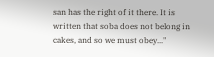san has the right of it there. It is written that soba does not belong in cakes, and so we must obey..."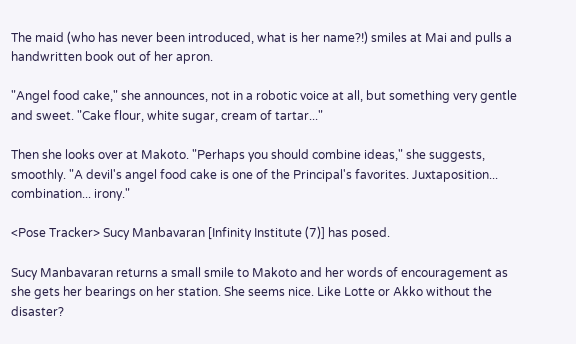The maid (who has never been introduced, what is her name?!) smiles at Mai and pulls a handwritten book out of her apron.

"Angel food cake," she announces, not in a robotic voice at all, but something very gentle and sweet. "Cake flour, white sugar, cream of tartar..."

Then she looks over at Makoto. "Perhaps you should combine ideas," she suggests, smoothly. "A devil's angel food cake is one of the Principal's favorites. Juxtaposition... combination... irony."

<Pose Tracker> Sucy Manbavaran [Infinity Institute (7)] has posed.

Sucy Manbavaran returns a small smile to Makoto and her words of encouragement as she gets her bearings on her station. She seems nice. Like Lotte or Akko without the disaster?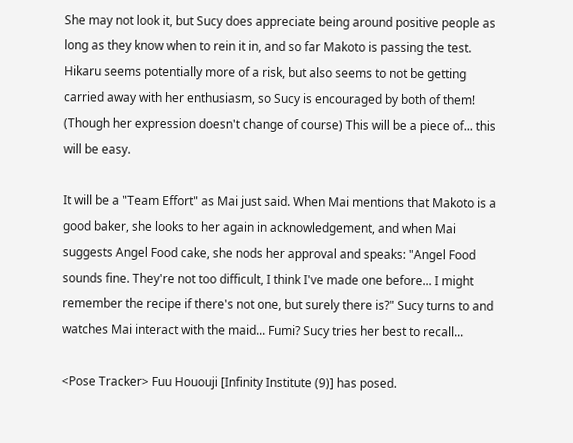She may not look it, but Sucy does appreciate being around positive people as long as they know when to rein it in, and so far Makoto is passing the test. Hikaru seems potentially more of a risk, but also seems to not be getting carried away with her enthusiasm, so Sucy is encouraged by both of them! (Though her expression doesn't change of course) This will be a piece of... this will be easy.

It will be a "Team Effort" as Mai just said. When Mai mentions that Makoto is a good baker, she looks to her again in acknowledgement, and when Mai suggests Angel Food cake, she nods her approval and speaks: "Angel Food sounds fine. They're not too difficult, I think I've made one before... I might remember the recipe if there's not one, but surely there is?" Sucy turns to and watches Mai interact with the maid... Fumi? Sucy tries her best to recall...

<Pose Tracker> Fuu Hououji [Infinity Institute (9)] has posed.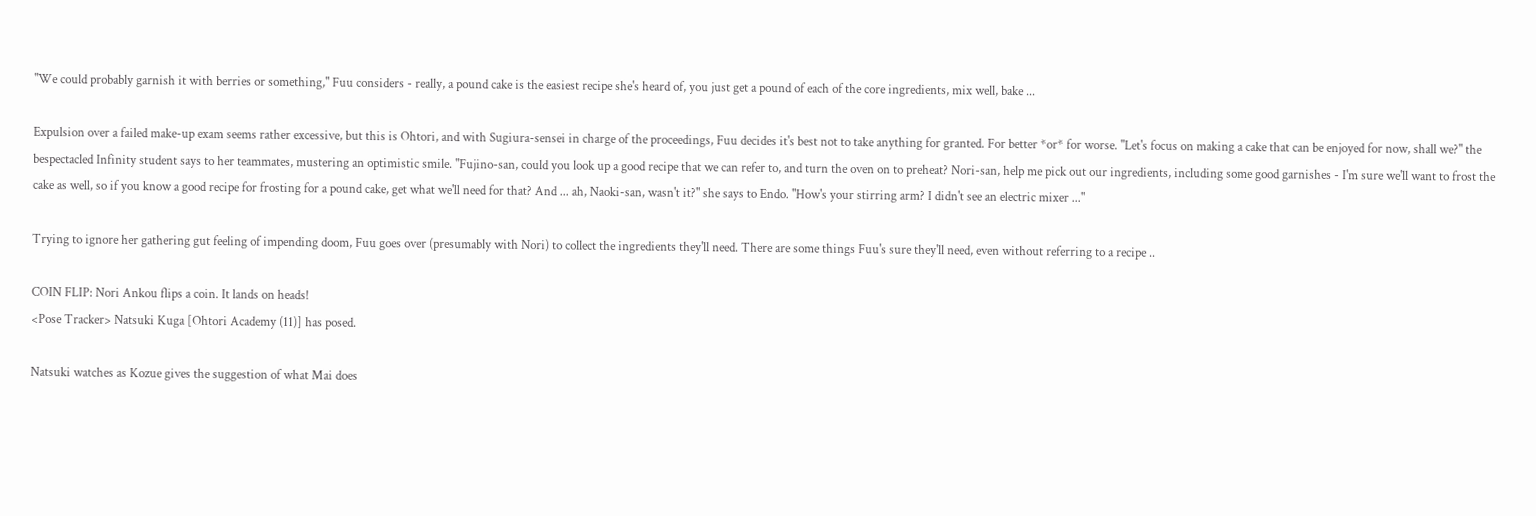"We could probably garnish it with berries or something," Fuu considers - really, a pound cake is the easiest recipe she's heard of, you just get a pound of each of the core ingredients, mix well, bake ...

Expulsion over a failed make-up exam seems rather excessive, but this is Ohtori, and with Sugiura-sensei in charge of the proceedings, Fuu decides it's best not to take anything for granted. For better *or* for worse. "Let's focus on making a cake that can be enjoyed for now, shall we?" the bespectacled Infinity student says to her teammates, mustering an optimistic smile. "Fujino-san, could you look up a good recipe that we can refer to, and turn the oven on to preheat? Nori-san, help me pick out our ingredients, including some good garnishes - I'm sure we'll want to frost the cake as well, so if you know a good recipe for frosting for a pound cake, get what we'll need for that? And ... ah, Naoki-san, wasn't it?" she says to Endo. "How's your stirring arm? I didn't see an electric mixer ..."

Trying to ignore her gathering gut feeling of impending doom, Fuu goes over (presumably with Nori) to collect the ingredients they'll need. There are some things Fuu's sure they'll need, even without referring to a recipe ..

COIN FLIP: Nori Ankou flips a coin. It lands on heads!
<Pose Tracker> Natsuki Kuga [Ohtori Academy (11)] has posed.

Natsuki watches as Kozue gives the suggestion of what Mai does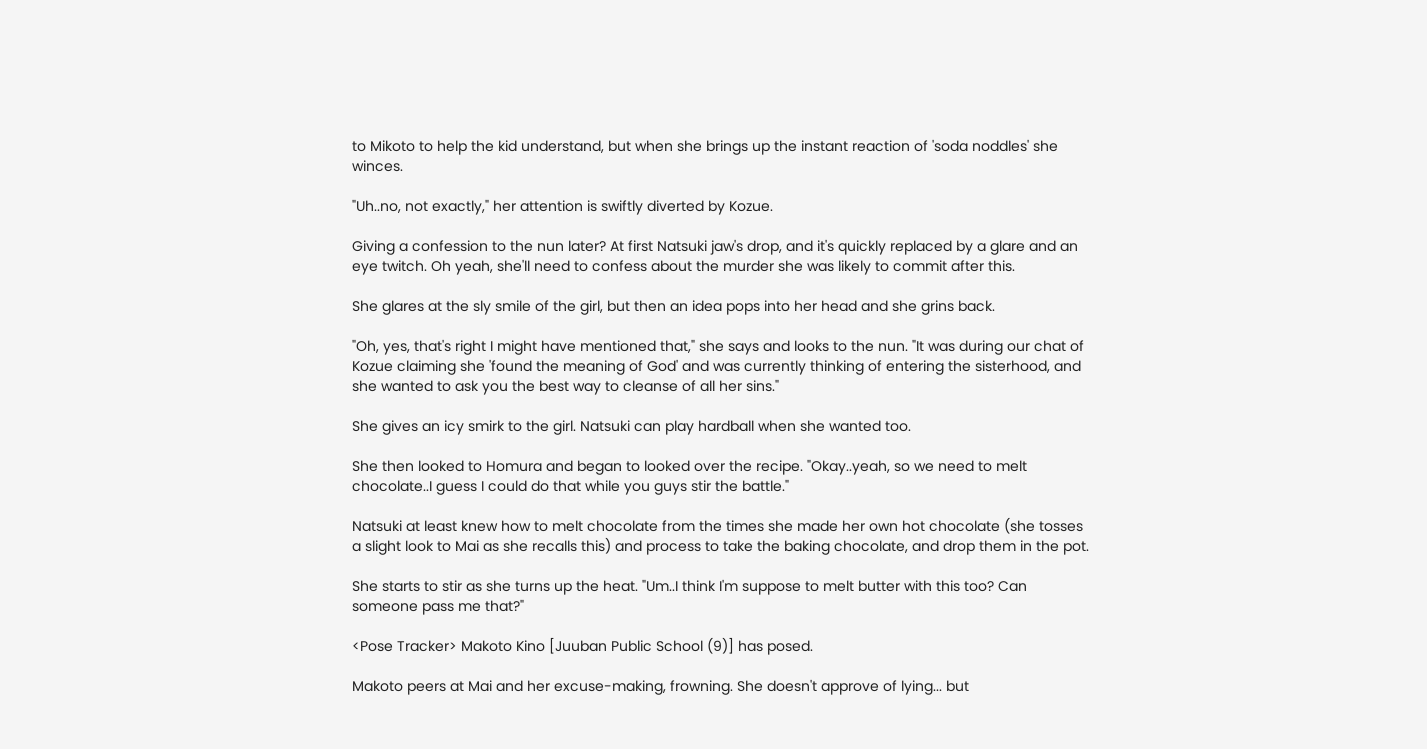to Mikoto to help the kid understand, but when she brings up the instant reaction of 'soda noddles' she winces.

"Uh..no, not exactly," her attention is swiftly diverted by Kozue.

Giving a confession to the nun later? At first Natsuki jaw's drop, and it's quickly replaced by a glare and an eye twitch. Oh yeah, she'll need to confess about the murder she was likely to commit after this.

She glares at the sly smile of the girl, but then an idea pops into her head and she grins back.

"Oh, yes, that's right I might have mentioned that," she says and looks to the nun. "It was during our chat of Kozue claiming she 'found the meaning of God' and was currently thinking of entering the sisterhood, and she wanted to ask you the best way to cleanse of all her sins."

She gives an icy smirk to the girl. Natsuki can play hardball when she wanted too.

She then looked to Homura and began to looked over the recipe. "Okay..yeah, so we need to melt chocolate..I guess I could do that while you guys stir the battle."

Natsuki at least knew how to melt chocolate from the times she made her own hot chocolate (she tosses a slight look to Mai as she recalls this) and process to take the baking chocolate, and drop them in the pot.

She starts to stir as she turns up the heat. "Um..I think I'm suppose to melt butter with this too? Can someone pass me that?"

<Pose Tracker> Makoto Kino [Juuban Public School (9)] has posed.

Makoto peers at Mai and her excuse-making, frowning. She doesn't approve of lying... but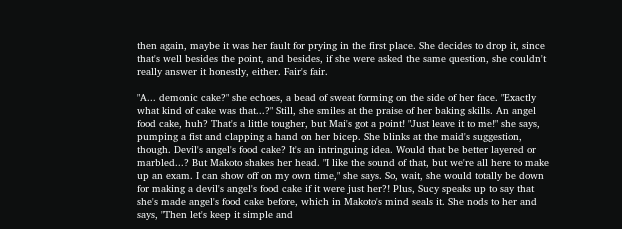then again, maybe it was her fault for prying in the first place. She decides to drop it, since that's well besides the point, and besides, if she were asked the same question, she couldn't really answer it honestly, either. Fair's fair.

"A... demonic cake?" she echoes, a bead of sweat forming on the side of her face. "Exactly what kind of cake was that...?" Still, she smiles at the praise of her baking skills. An angel food cake, huh? That's a little tougher, but Mai's got a point! "Just leave it to me!" she says, pumping a fist and clapping a hand on her bicep. She blinks at the maid's suggestion, though. Devil's angel's food cake? It's an intringuing idea. Would that be better layered or marbled...? But Makoto shakes her head. "I like the sound of that, but we're all here to make up an exam. I can show off on my own time," she says. So, wait, she would totally be down for making a devil's angel's food cake if it were just her?! Plus, Sucy speaks up to say that she's made angel's food cake before, which in Makoto's mind seals it. She nods to her and says, "Then let's keep it simple and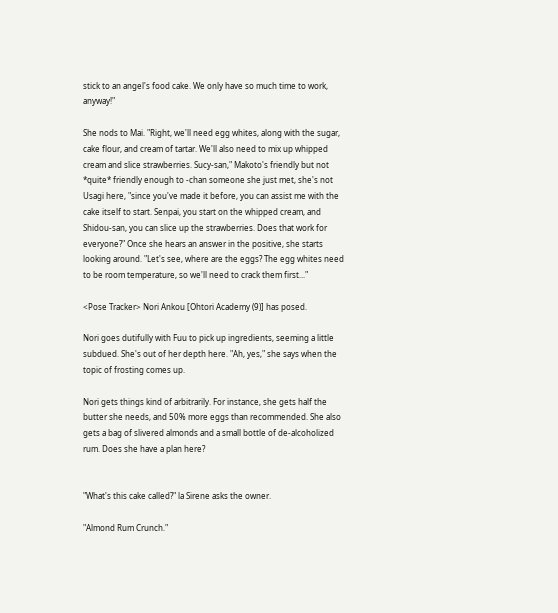stick to an angel's food cake. We only have so much time to work, anyway!"

She nods to Mai. "Right, we'll need egg whites, along with the sugar, cake flour, and cream of tartar. We'll also need to mix up whipped cream and slice strawberries. Sucy-san," Makoto's friendly but not *quite* friendly enough to -chan someone she just met, she's not Usagi here, "since you've made it before, you can assist me with the cake itself to start. Senpai, you start on the whipped cream, and Shidou-san, you can slice up the strawberries. Does that work for everyone?" Once she hears an answer in the positive, she starts looking around. "Let's see, where are the eggs? The egg whites need to be room temperature, so we'll need to crack them first..."

<Pose Tracker> Nori Ankou [Ohtori Academy (9)] has posed.

Nori goes dutifully with Fuu to pick up ingredients, seeming a little subdued. She's out of her depth here. "Ah, yes," she says when the topic of frosting comes up.

Nori gets things kind of arbitrarily. For instance, she gets half the butter she needs, and 50% more eggs than recommended. She also gets a bag of slivered almonds and a small bottle of de-alcoholized rum. Does she have a plan here?


"What's this cake called?" la Sirene asks the owner.

"Almond Rum Crunch."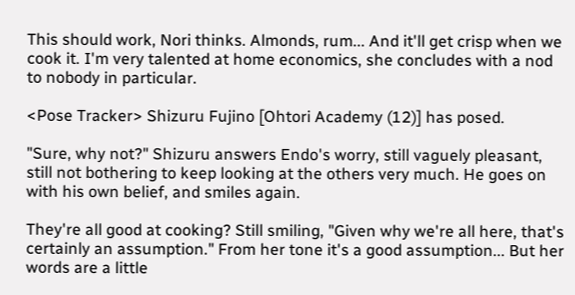This should work, Nori thinks. Almonds, rum... And it'll get crisp when we cook it. I'm very talented at home economics, she concludes with a nod to nobody in particular.

<Pose Tracker> Shizuru Fujino [Ohtori Academy (12)] has posed.

"Sure, why not?" Shizuru answers Endo's worry, still vaguely pleasant, still not bothering to keep looking at the others very much. He goes on with his own belief, and smiles again.

They're all good at cooking? Still smiling, "Given why we're all here, that's certainly an assumption." From her tone it's a good assumption... But her words are a little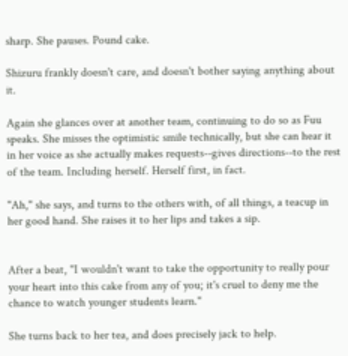sharp. She pauses. Pound cake.

Shizuru frankly doesn't care, and doesn't bother saying anything about it.

Again she glances over at another team, continuing to do so as Fuu speaks. She misses the optimistic smile technically, but she can hear it in her voice as she actually makes requests--gives directions--to the rest of the team. Including herself. Herself first, in fact.

"Ah," she says, and turns to the others with, of all things, a teacup in her good hand. She raises it to her lips and takes a sip.


After a beat, "I wouldn't want to take the opportunity to really pour your heart into this cake from any of you; it's cruel to deny me the chance to watch younger students learn."

She turns back to her tea, and does precisely jack to help.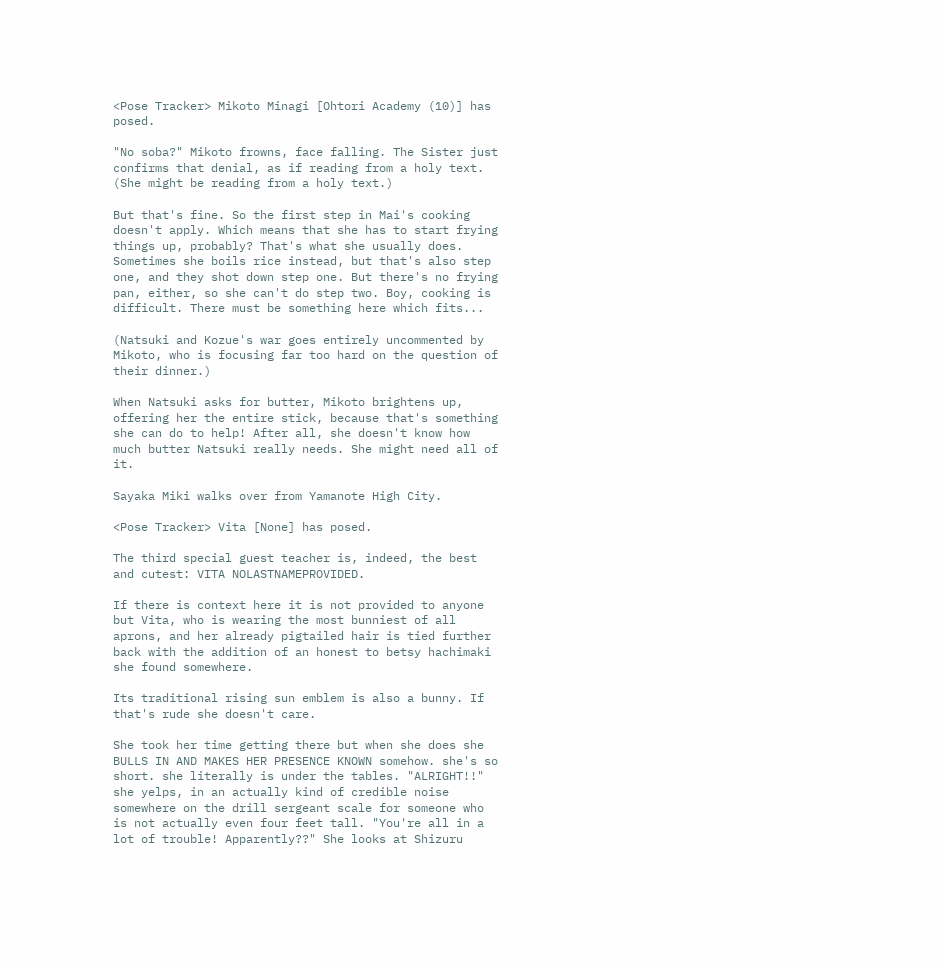<Pose Tracker> Mikoto Minagi [Ohtori Academy (10)] has posed.

"No soba?" Mikoto frowns, face falling. The Sister just confirms that denial, as if reading from a holy text. (She might be reading from a holy text.)

But that's fine. So the first step in Mai's cooking doesn't apply. Which means that she has to start frying things up, probably? That's what she usually does. Sometimes she boils rice instead, but that's also step one, and they shot down step one. But there's no frying pan, either, so she can't do step two. Boy, cooking is difficult. There must be something here which fits...

(Natsuki and Kozue's war goes entirely uncommented by Mikoto, who is focusing far too hard on the question of their dinner.)

When Natsuki asks for butter, Mikoto brightens up, offering her the entire stick, because that's something she can do to help! After all, she doesn't know how much butter Natsuki really needs. She might need all of it.

Sayaka Miki walks over from Yamanote High City.

<Pose Tracker> Vita [None] has posed.

The third special guest teacher is, indeed, the best and cutest: VITA NOLASTNAMEPROVIDED.

If there is context here it is not provided to anyone but Vita, who is wearing the most bunniest of all aprons, and her already pigtailed hair is tied further back with the addition of an honest to betsy hachimaki she found somewhere.

Its traditional rising sun emblem is also a bunny. If that's rude she doesn't care.

She took her time getting there but when she does she BULLS IN AND MAKES HER PRESENCE KNOWN somehow. she's so short. she literally is under the tables. "ALRIGHT!!" she yelps, in an actually kind of credible noise somewhere on the drill sergeant scale for someone who is not actually even four feet tall. "You're all in a lot of trouble! Apparently??" She looks at Shizuru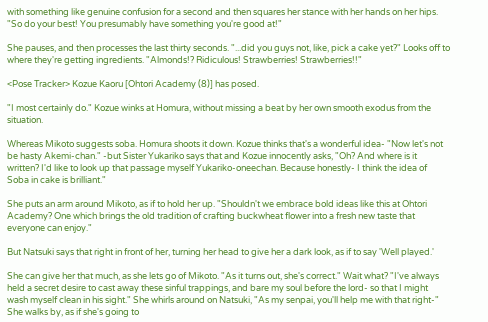with something like genuine confusion for a second and then squares her stance with her hands on her hips. "So do your best! You presumably have something you're good at!"

She pauses, and then processes the last thirty seconds. "...did you guys not, like, pick a cake yet?" Looks off to where they're getting ingredients. "Almonds!? Ridiculous! Strawberries! Strawberries!!"

<Pose Tracker> Kozue Kaoru [Ohtori Academy (8)] has posed.

"I most certainly do." Kozue winks at Homura, without missing a beat by her own smooth exodus from the situation.

Whereas Mikoto suggests soba. Homura shoots it down. Kozue thinks that's a wonderful idea- "Now let's not be hasty Akemi-chan." -but Sister Yukariko says that and Kozue innocently asks, "Oh? And where is it written? I'd like to look up that passage myself Yukariko-oneechan. Because honestly- I think the idea of Soba in cake is brilliant."

She puts an arm around Mikoto, as if to hold her up. "Shouldn't we embrace bold ideas like this at Ohtori Academy? One which brings the old tradition of crafting buckwheat flower into a fresh new taste that everyone can enjoy."

But Natsuki says that right in front of her, turning her head to give her a dark look, as if to say 'Well played.'

She can give her that much, as she lets go of Mikoto. "As it turns out, she's correct." Wait what? "I've always held a secret desire to cast away these sinful trappings, and bare my soul before the lord- so that I might wash myself clean in his sight." She whirls around on Natsuki, "As my senpai, you'll help me with that right-" She walks by, as if she's going to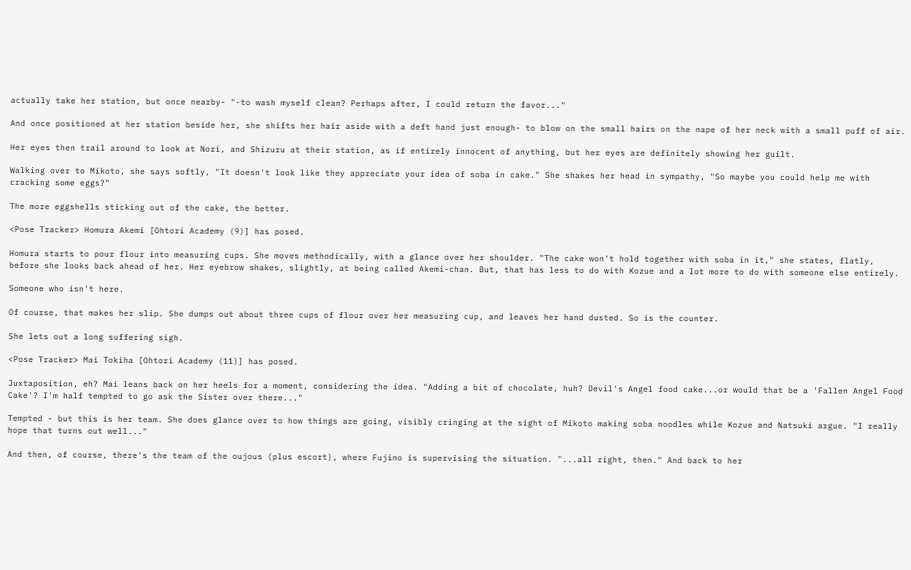actually take her station, but once nearby- "-to wash myself clean? Perhaps after, I could return the favor..."

And once positioned at her station beside her, she shifts her hair aside with a deft hand just enough- to blow on the small hairs on the nape of her neck with a small puff of air.

Her eyes then trail around to look at Nori, and Shizuru at their station, as if entirely innocent of anything, but her eyes are definitely showing her guilt.

Walking over to Mikoto, she says softly, "It doesn't look like they appreciate your idea of soba in cake." She shakes her head in sympathy, "So maybe you could help me with cracking some eggs?"

The more eggshells sticking out of the cake, the better.

<Pose Tracker> Homura Akemi [Ohtori Academy (9)] has posed.

Homura starts to pour flour into measuring cups. She moves methodically, with a glance over her shoulder. "The cake won't hold together with soba in it," she states, flatly, before she looks back ahead of her. Her eyebrow shakes, slightly, at being called Akemi-chan. But, that has less to do with Kozue and a lot more to do with someone else entirely.

Someone who isn't here.

Of course, that makes her slip. She dumps out about three cups of flour over her measuring cup, and leaves her hand dusted. So is the counter.

She lets out a long suffering sigh.

<Pose Tracker> Mai Tokiha [Ohtori Academy (11)] has posed.

Juxtaposition, eh? Mai leans back on her heels for a moment, considering the idea. "Adding a bit of chocolate, huh? Devil's Angel food cake...or would that be a 'Fallen Angel Food Cake'? I'm half tempted to go ask the Sister over there..."

Tempted - but this is her team. She does glance over to how things are going, visibly cringing at the sight of Mikoto making soba noodles while Kozue and Natsuki argue. "I really hope that turns out well..."

And then, of course, there's the team of the oujous (plus escort), where Fujino is supervising the situation. "...all right, then." And back to her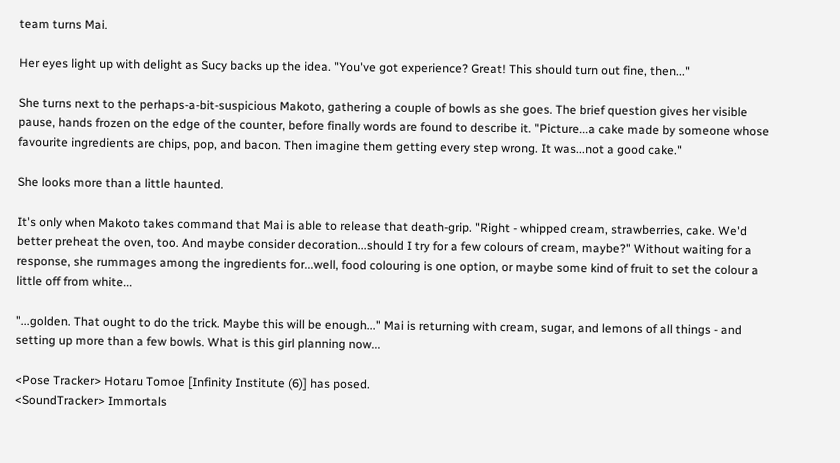team turns Mai.

Her eyes light up with delight as Sucy backs up the idea. "You've got experience? Great! This should turn out fine, then..."

She turns next to the perhaps-a-bit-suspicious Makoto, gathering a couple of bowls as she goes. The brief question gives her visible pause, hands frozen on the edge of the counter, before finally words are found to describe it. "Picture...a cake made by someone whose favourite ingredients are chips, pop, and bacon. Then imagine them getting every step wrong. It was...not a good cake."

She looks more than a little haunted.

It's only when Makoto takes command that Mai is able to release that death-grip. "Right - whipped cream, strawberries, cake. We'd better preheat the oven, too. And maybe consider decoration...should I try for a few colours of cream, maybe?" Without waiting for a response, she rummages among the ingredients for...well, food colouring is one option, or maybe some kind of fruit to set the colour a little off from white...

"...golden. That ought to do the trick. Maybe this will be enough..." Mai is returning with cream, sugar, and lemons of all things - and setting up more than a few bowls. What is this girl planning now...

<Pose Tracker> Hotaru Tomoe [Infinity Institute (6)] has posed.
<SoundTracker> Immortals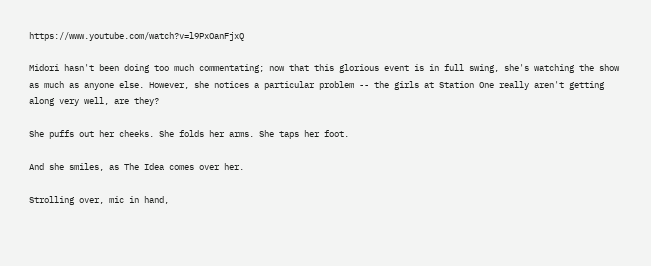https://www.youtube.com/watch?v=l9PxOanFjxQ

Midori hasn't been doing too much commentating; now that this glorious event is in full swing, she's watching the show as much as anyone else. However, she notices a particular problem -- the girls at Station One really aren't getting along very well, are they?

She puffs out her cheeks. She folds her arms. She taps her foot.

And she smiles, as The Idea comes over her.

Strolling over, mic in hand,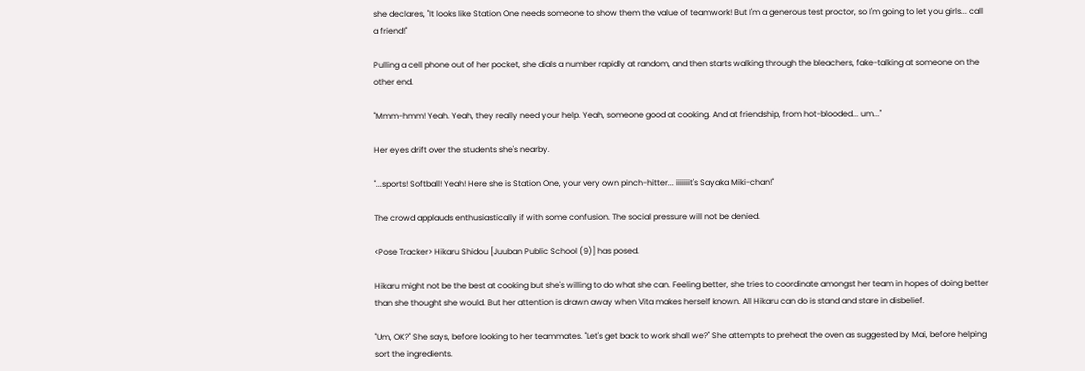she declares, "It looks like Station One needs someone to show them the value of teamwork! But I'm a generous test proctor, so I'm going to let you girls... call a friend!"

Pulling a cell phone out of her pocket, she dials a number rapidly at random, and then starts walking through the bleachers, fake-talking at someone on the other end.

"Mmm-hmm! Yeah. Yeah, they really need your help. Yeah, someone good at cooking. And at friendship, from hot-blooded... um..."

Her eyes drift over the students she's nearby.

"...sports! Softball! Yeah! Here she is Station One, your very own pinch-hitter... iiiiiiit's Sayaka Miki-chan!"

The crowd applauds enthusiastically if with some confusion. The social pressure will not be denied.

<Pose Tracker> Hikaru Shidou [Juuban Public School (9)] has posed.

Hikaru might not be the best at cooking but she's willing to do what she can. Feeling better, she tries to coordinate amongst her team in hopes of doing better than she thought she would. But her attention is drawn away when Vita makes herself known. All Hikaru can do is stand and stare in disbelief.

"Um, OK?" She says, before looking to her teammates. "Let's get back to work shall we?" She attempts to preheat the oven as suggested by Mai, before helping sort the ingredients.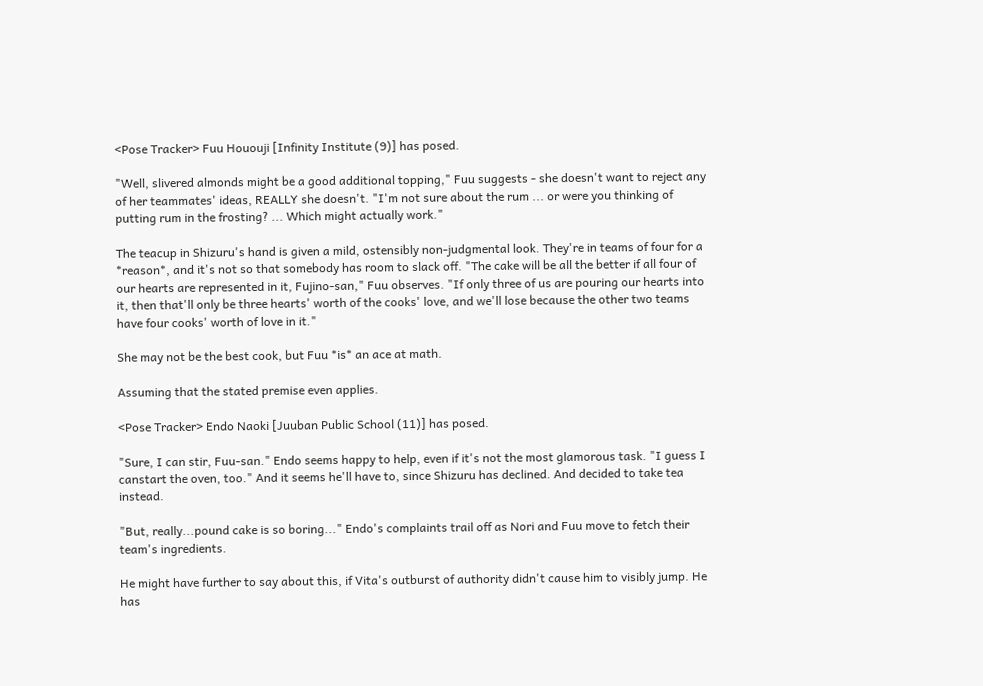<Pose Tracker> Fuu Hououji [Infinity Institute (9)] has posed.

"Well, slivered almonds might be a good additional topping," Fuu suggests - she doesn't want to reject any of her teammates' ideas, REALLY she doesn't. "I'm not sure about the rum ... or were you thinking of putting rum in the frosting? ... Which might actually work."

The teacup in Shizuru's hand is given a mild, ostensibly non-judgmental look. They're in teams of four for a *reason*, and it's not so that somebody has room to slack off. "The cake will be all the better if all four of our hearts are represented in it, Fujino-san," Fuu observes. "If only three of us are pouring our hearts into it, then that'll only be three hearts' worth of the cooks' love, and we'll lose because the other two teams have four cooks' worth of love in it."

She may not be the best cook, but Fuu *is* an ace at math.

Assuming that the stated premise even applies.

<Pose Tracker> Endo Naoki [Juuban Public School (11)] has posed.

"Sure, I can stir, Fuu-san." Endo seems happy to help, even if it's not the most glamorous task. "I guess I canstart the oven, too." And it seems he'll have to, since Shizuru has declined. And decided to take tea instead.

"But, really...pound cake is so boring..." Endo's complaints trail off as Nori and Fuu move to fetch their team's ingredients.

He might have further to say about this, if Vita's outburst of authority didn't cause him to visibly jump. He has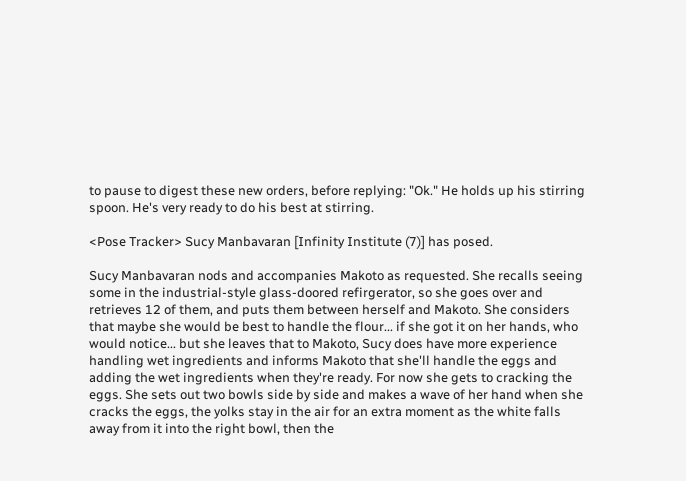to pause to digest these new orders, before replying: "Ok." He holds up his stirring spoon. He's very ready to do his best at stirring.

<Pose Tracker> Sucy Manbavaran [Infinity Institute (7)] has posed.

Sucy Manbavaran nods and accompanies Makoto as requested. She recalls seeing some in the industrial-style glass-doored refirgerator, so she goes over and retrieves 12 of them, and puts them between herself and Makoto. She considers that maybe she would be best to handle the flour... if she got it on her hands, who would notice... but she leaves that to Makoto, Sucy does have more experience handling wet ingredients and informs Makoto that she'll handle the eggs and adding the wet ingredients when they're ready. For now she gets to cracking the eggs. She sets out two bowls side by side and makes a wave of her hand when she cracks the eggs, the yolks stay in the air for an extra moment as the white falls away from it into the right bowl, then the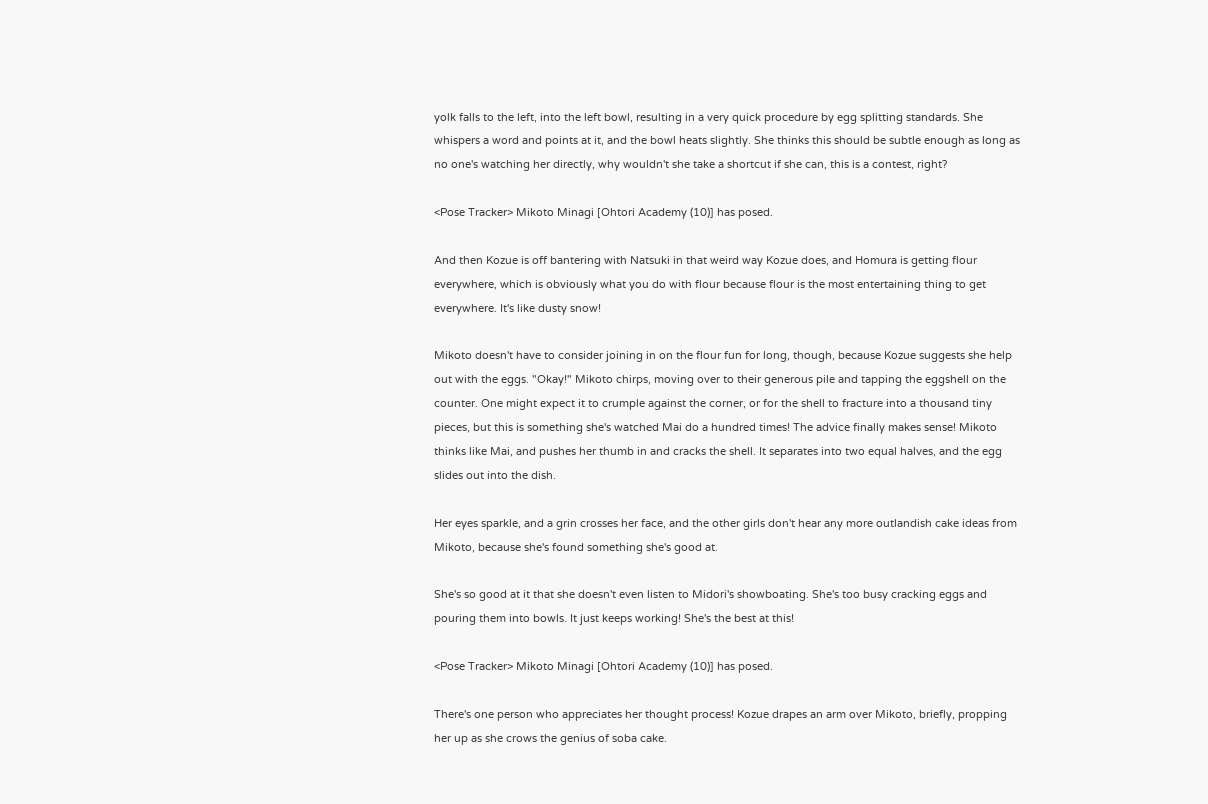yolk falls to the left, into the left bowl, resulting in a very quick procedure by egg splitting standards. She whispers a word and points at it, and the bowl heats slightly. She thinks this should be subtle enough as long as no one's watching her directly, why wouldn't she take a shortcut if she can, this is a contest, right?

<Pose Tracker> Mikoto Minagi [Ohtori Academy (10)] has posed.

And then Kozue is off bantering with Natsuki in that weird way Kozue does, and Homura is getting flour everywhere, which is obviously what you do with flour because flour is the most entertaining thing to get everywhere. It's like dusty snow!

Mikoto doesn't have to consider joining in on the flour fun for long, though, because Kozue suggests she help out with the eggs. "Okay!" Mikoto chirps, moving over to their generous pile and tapping the eggshell on the counter. One might expect it to crumple against the corner, or for the shell to fracture into a thousand tiny pieces, but this is something she's watched Mai do a hundred times! The advice finally makes sense! Mikoto thinks like Mai, and pushes her thumb in and cracks the shell. It separates into two equal halves, and the egg slides out into the dish.

Her eyes sparkle, and a grin crosses her face, and the other girls don't hear any more outlandish cake ideas from Mikoto, because she's found something she's good at.

She's so good at it that she doesn't even listen to Midori's showboating. She's too busy cracking eggs and pouring them into bowls. It just keeps working! She's the best at this!

<Pose Tracker> Mikoto Minagi [Ohtori Academy (10)] has posed.

There's one person who appreciates her thought process! Kozue drapes an arm over Mikoto, briefly, propping her up as she crows the genius of soba cake.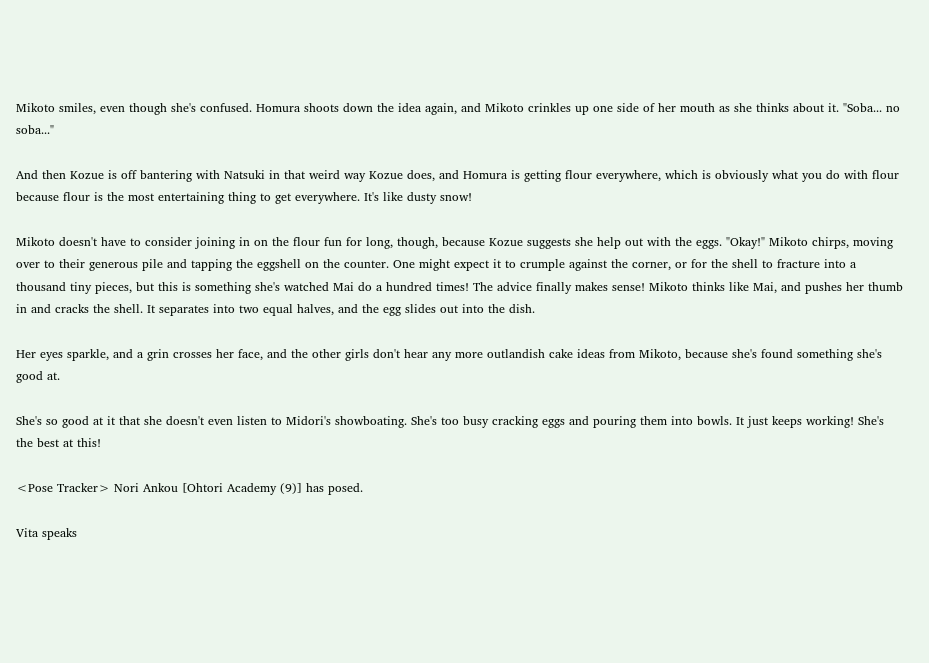Mikoto smiles, even though she's confused. Homura shoots down the idea again, and Mikoto crinkles up one side of her mouth as she thinks about it. "Soba... no soba..."

And then Kozue is off bantering with Natsuki in that weird way Kozue does, and Homura is getting flour everywhere, which is obviously what you do with flour because flour is the most entertaining thing to get everywhere. It's like dusty snow!

Mikoto doesn't have to consider joining in on the flour fun for long, though, because Kozue suggests she help out with the eggs. "Okay!" Mikoto chirps, moving over to their generous pile and tapping the eggshell on the counter. One might expect it to crumple against the corner, or for the shell to fracture into a thousand tiny pieces, but this is something she's watched Mai do a hundred times! The advice finally makes sense! Mikoto thinks like Mai, and pushes her thumb in and cracks the shell. It separates into two equal halves, and the egg slides out into the dish.

Her eyes sparkle, and a grin crosses her face, and the other girls don't hear any more outlandish cake ideas from Mikoto, because she's found something she's good at.

She's so good at it that she doesn't even listen to Midori's showboating. She's too busy cracking eggs and pouring them into bowls. It just keeps working! She's the best at this!

<Pose Tracker> Nori Ankou [Ohtori Academy (9)] has posed.

Vita speaks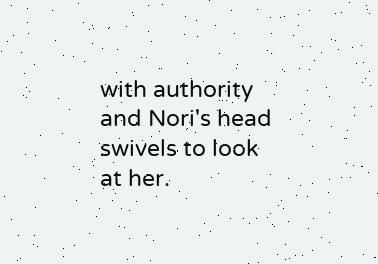with authority and Nori's head swivels to look at her.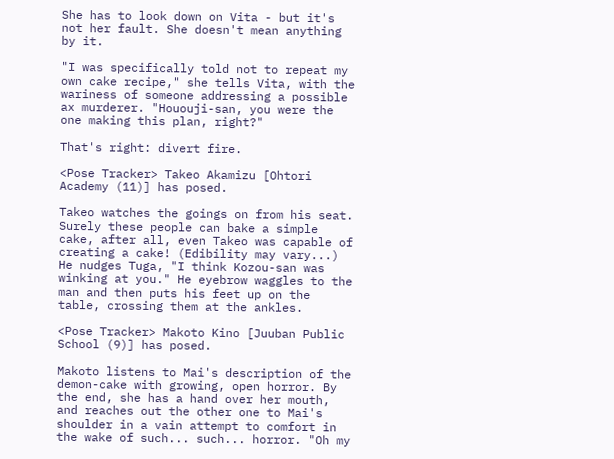She has to look down on Vita - but it's not her fault. She doesn't mean anything by it.

"I was specifically told not to repeat my own cake recipe," she tells Vita, with the wariness of someone addressing a possible ax murderer. "Hououji-san, you were the one making this plan, right?"

That's right: divert fire.

<Pose Tracker> Takeo Akamizu [Ohtori Academy (11)] has posed.

Takeo watches the goings on from his seat. Surely these people can bake a simple cake, after all, even Takeo was capable of creating a cake! (Edibility may vary...) He nudges Tuga, "I think Kozou-san was winking at you." He eyebrow waggles to the man and then puts his feet up on the table, crossing them at the ankles.

<Pose Tracker> Makoto Kino [Juuban Public School (9)] has posed.

Makoto listens to Mai's description of the demon-cake with growing, open horror. By the end, she has a hand over her mouth, and reaches out the other one to Mai's shoulder in a vain attempt to comfort in the wake of such... such... horror. "Oh my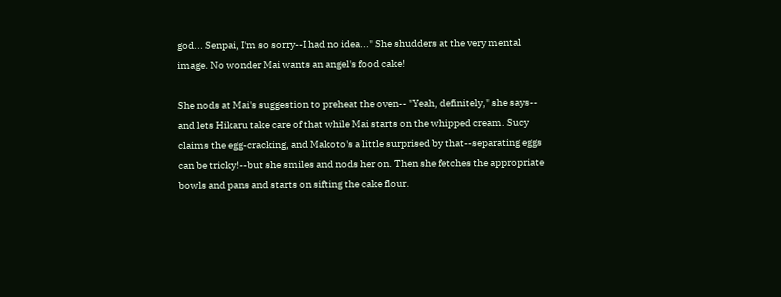god... Senpai, I'm so sorry--I had no idea..." She shudders at the very mental image. No wonder Mai wants an angel's food cake!

She nods at Mai's suggestion to preheat the oven-- "Yeah, definitely," she says-- and lets Hikaru take care of that while Mai starts on the whipped cream. Sucy claims the egg-cracking, and Makoto's a little surprised by that--separating eggs can be tricky!--but she smiles and nods her on. Then she fetches the appropriate bowls and pans and starts on sifting the cake flour.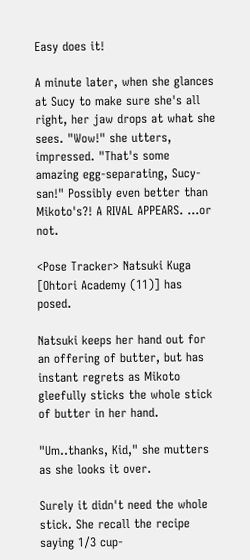Easy does it!

A minute later, when she glances at Sucy to make sure she's all right, her jaw drops at what she sees. "Wow!" she utters, impressed. "That's some amazing egg-separating, Sucy-san!" Possibly even better than Mikoto's?! A RIVAL APPEARS. ...or not.

<Pose Tracker> Natsuki Kuga [Ohtori Academy (11)] has posed.

Natsuki keeps her hand out for an offering of butter, but has instant regrets as Mikoto gleefully sticks the whole stick of butter in her hand.

"Um..thanks, Kid," she mutters as she looks it over.

Surely it didn't need the whole stick. She recall the recipe saying 1/3 cup-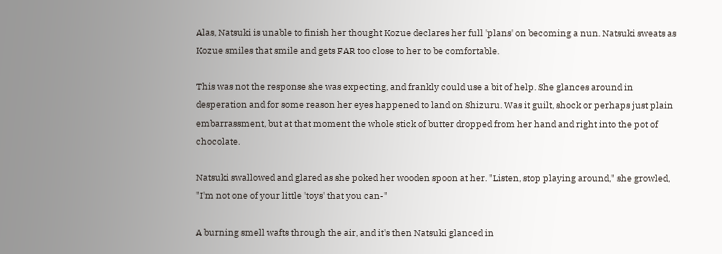Alas, Natsuki is unable to finish her thought Kozue declares her full 'plans' on becoming a nun. Natsuki sweats as Kozue smiles that smile and gets FAR too close to her to be comfortable.

This was not the response she was expecting, and frankly could use a bit of help. She glances around in desperation and for some reason her eyes happened to land on Shizuru. Was it guilt, shock or perhaps just plain embarrassment, but at that moment the whole stick of butter dropped from her hand and right into the pot of chocolate.

Natsuki swallowed and glared as she poked her wooden spoon at her. "Listen, stop playing around," she growled, "I'm not one of your little 'toys' that you can-"

A burning smell wafts through the air, and it's then Natsuki glanced in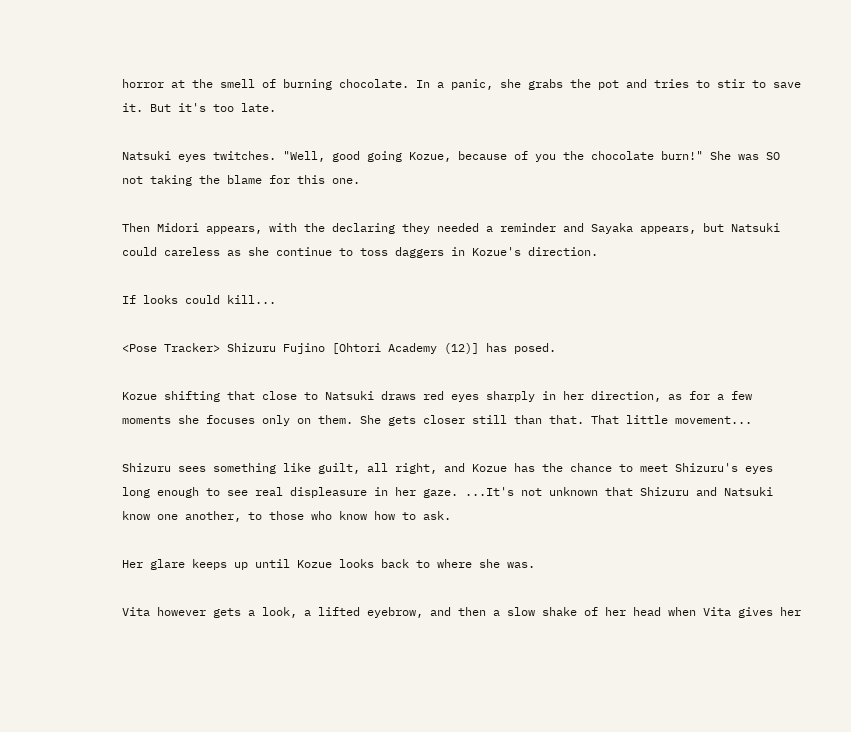horror at the smell of burning chocolate. In a panic, she grabs the pot and tries to stir to save it. But it's too late.

Natsuki eyes twitches. "Well, good going Kozue, because of you the chocolate burn!" She was SO not taking the blame for this one.

Then Midori appears, with the declaring they needed a reminder and Sayaka appears, but Natsuki could careless as she continue to toss daggers in Kozue's direction.

If looks could kill...

<Pose Tracker> Shizuru Fujino [Ohtori Academy (12)] has posed.

Kozue shifting that close to Natsuki draws red eyes sharply in her direction, as for a few moments she focuses only on them. She gets closer still than that. That little movement...

Shizuru sees something like guilt, all right, and Kozue has the chance to meet Shizuru's eyes long enough to see real displeasure in her gaze. ...It's not unknown that Shizuru and Natsuki know one another, to those who know how to ask.

Her glare keeps up until Kozue looks back to where she was.

Vita however gets a look, a lifted eyebrow, and then a slow shake of her head when Vita gives her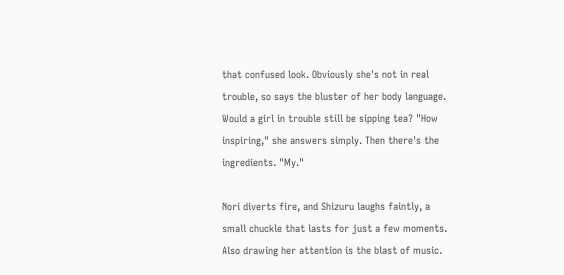that confused look. Obviously she's not in real trouble, so says the bluster of her body language. Would a girl in trouble still be sipping tea? "How inspiring," she answers simply. Then there's the ingredients. "My."

Nori diverts fire, and Shizuru laughs faintly, a small chuckle that lasts for just a few moments. Also drawing her attention is the blast of music.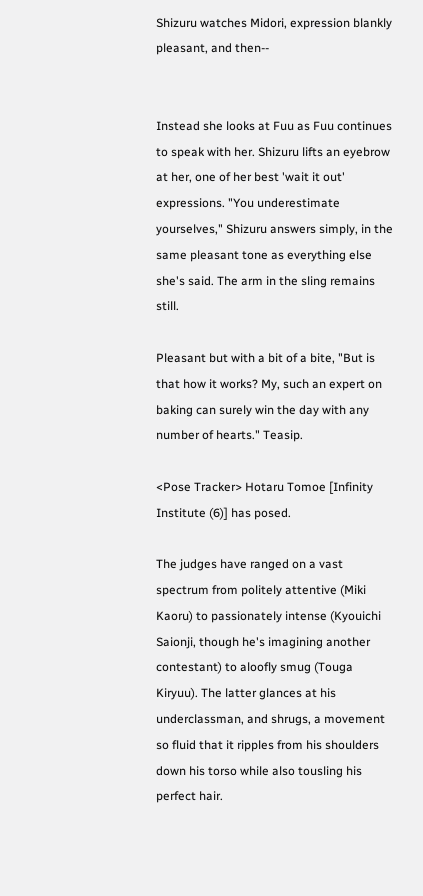Shizuru watches Midori, expression blankly pleasant, and then--


Instead she looks at Fuu as Fuu continues to speak with her. Shizuru lifts an eyebrow at her, one of her best 'wait it out' expressions. "You underestimate yourselves," Shizuru answers simply, in the same pleasant tone as everything else she's said. The arm in the sling remains still.

Pleasant but with a bit of a bite, "But is that how it works? My, such an expert on baking can surely win the day with any number of hearts." Teasip.

<Pose Tracker> Hotaru Tomoe [Infinity Institute (6)] has posed.

The judges have ranged on a vast spectrum from politely attentive (Miki Kaoru) to passionately intense (Kyouichi Saionji, though he's imagining another contestant) to aloofly smug (Touga Kiryuu). The latter glances at his underclassman, and shrugs, a movement so fluid that it ripples from his shoulders down his torso while also tousling his perfect hair.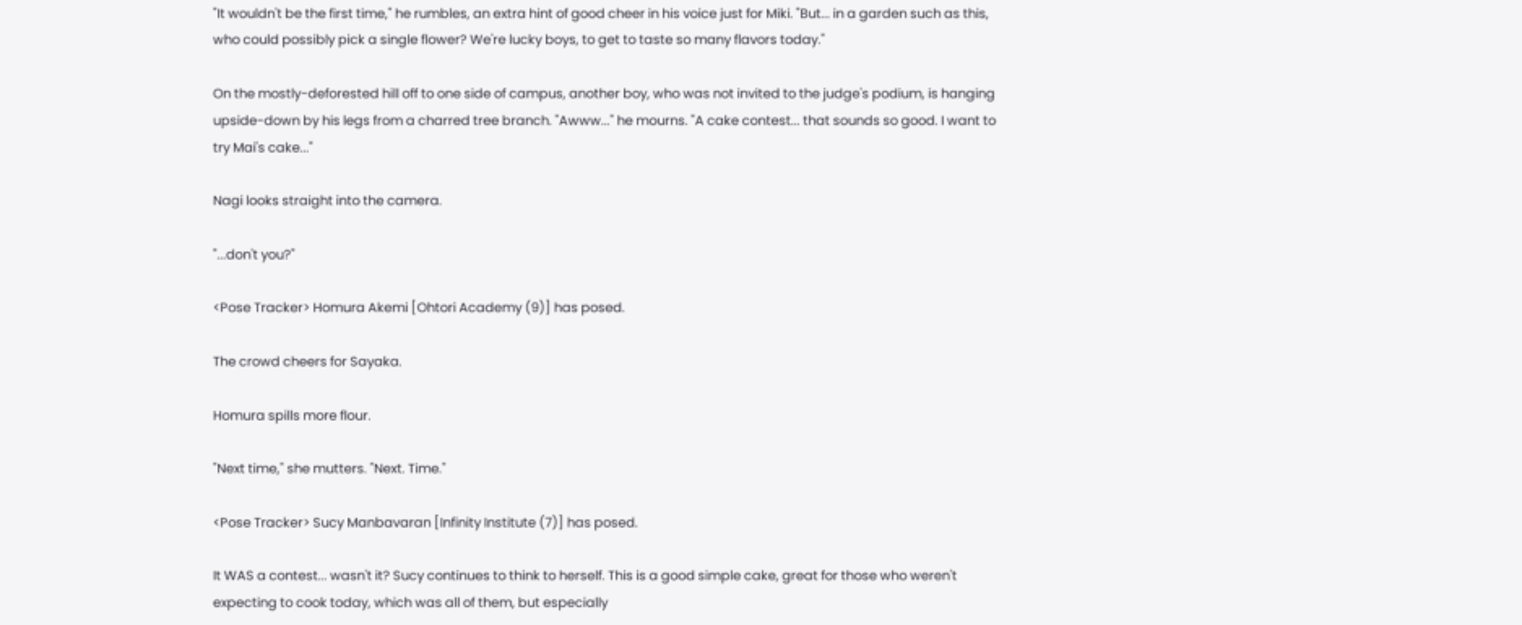"It wouldn't be the first time," he rumbles, an extra hint of good cheer in his voice just for Miki. "But... in a garden such as this, who could possibly pick a single flower? We're lucky boys, to get to taste so many flavors today."

On the mostly-deforested hill off to one side of campus, another boy, who was not invited to the judge's podium, is hanging upside-down by his legs from a charred tree branch. "Awww..." he mourns. "A cake contest... that sounds so good. I want to try Mai's cake..."

Nagi looks straight into the camera.

"...don't you?"

<Pose Tracker> Homura Akemi [Ohtori Academy (9)] has posed.

The crowd cheers for Sayaka.

Homura spills more flour.

"Next time," she mutters. "Next. Time."

<Pose Tracker> Sucy Manbavaran [Infinity Institute (7)] has posed.

It WAS a contest... wasn't it? Sucy continues to think to herself. This is a good simple cake, great for those who weren't expecting to cook today, which was all of them, but especially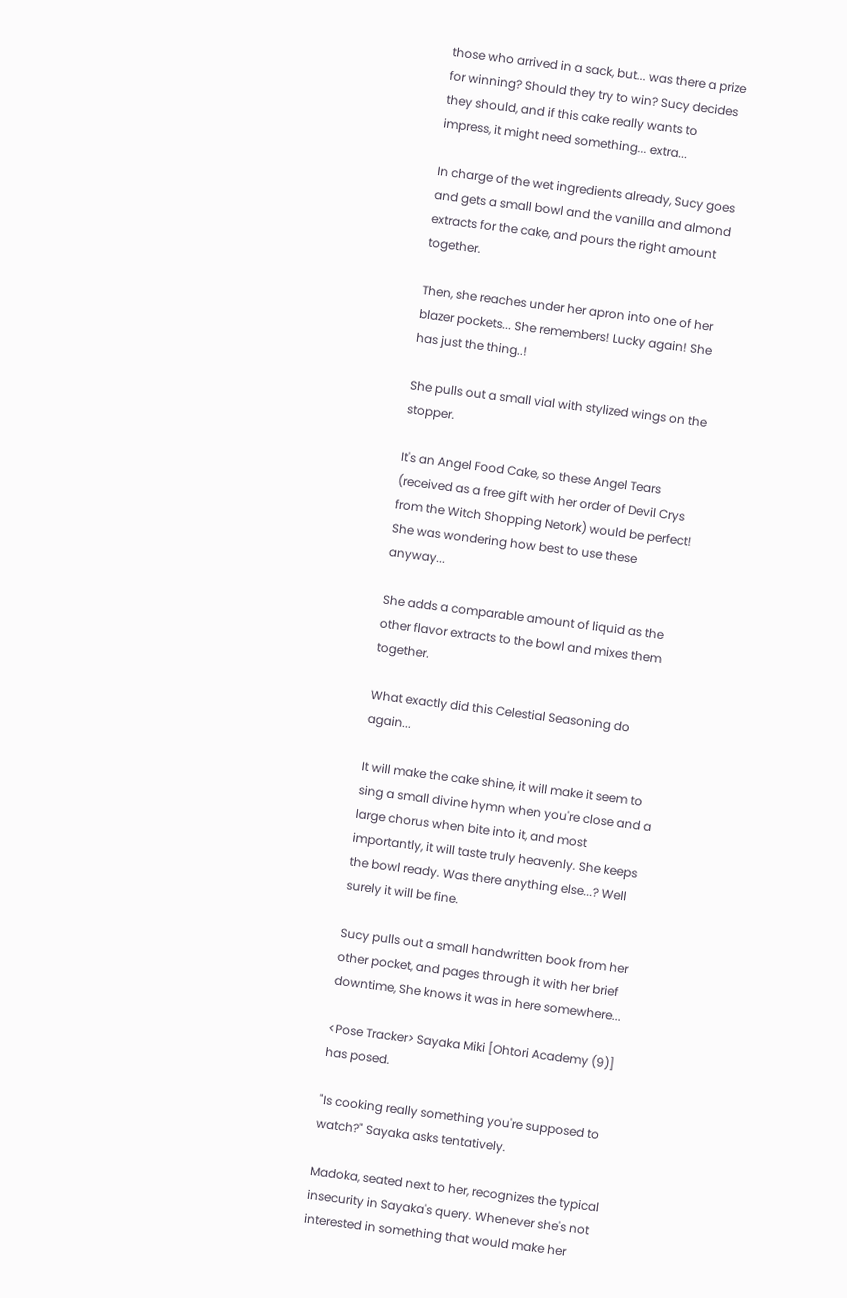those who arrived in a sack, but... was there a prize for winning? Should they try to win? Sucy decides they should, and if this cake really wants to impress, it might need something... extra...

In charge of the wet ingredients already, Sucy goes and gets a small bowl and the vanilla and almond extracts for the cake, and pours the right amount together.

Then, she reaches under her apron into one of her blazer pockets... She remembers! Lucky again! She has just the thing..!

She pulls out a small vial with stylized wings on the stopper.

It's an Angel Food Cake, so these Angel Tears (received as a free gift with her order of Devil Crys from the Witch Shopping Netork) would be perfect! She was wondering how best to use these anyway...

She adds a comparable amount of liquid as the other flavor extracts to the bowl and mixes them together.

What exactly did this Celestial Seasoning do again...

It will make the cake shine, it will make it seem to sing a small divine hymn when you're close and a large chorus when bite into it, and most importantly, it will taste truly heavenly. She keeps the bowl ready. Was there anything else...? Well surely it will be fine.

Sucy pulls out a small handwritten book from her other pocket, and pages through it with her brief downtime, She knows it was in here somewhere...

<Pose Tracker> Sayaka Miki [Ohtori Academy (9)] has posed.

"Is cooking really something you're supposed to watch?" Sayaka asks tentatively.

Madoka, seated next to her, recognizes the typical insecurity in Sayaka's query. Whenever she's not interested in something that would make her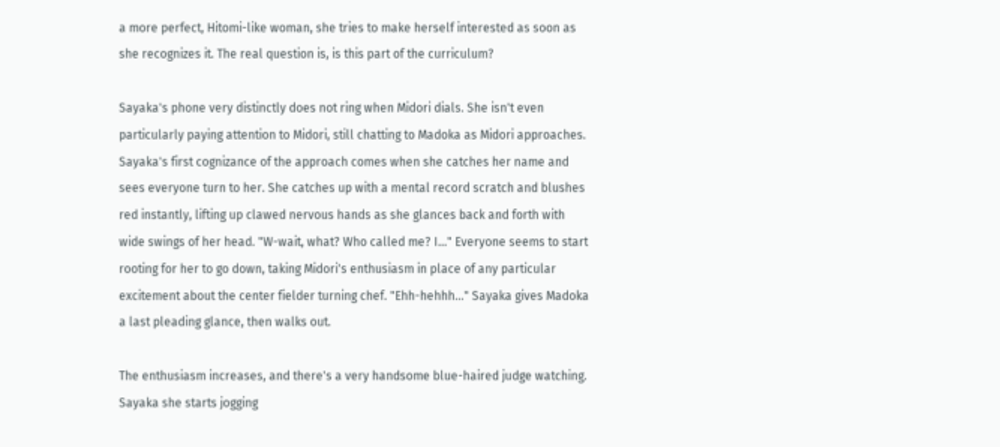a more perfect, Hitomi-like woman, she tries to make herself interested as soon as she recognizes it. The real question is, is this part of the curriculum?

Sayaka's phone very distinctly does not ring when Midori dials. She isn't even particularly paying attention to Midori, still chatting to Madoka as Midori approaches. Sayaka's first cognizance of the approach comes when she catches her name and sees everyone turn to her. She catches up with a mental record scratch and blushes red instantly, lifting up clawed nervous hands as she glances back and forth with wide swings of her head. "W-wait, what? Who called me? I..." Everyone seems to start rooting for her to go down, taking Midori's enthusiasm in place of any particular excitement about the center fielder turning chef. "Ehh-hehhh..." Sayaka gives Madoka a last pleading glance, then walks out.

The enthusiasm increases, and there's a very handsome blue-haired judge watching. Sayaka she starts jogging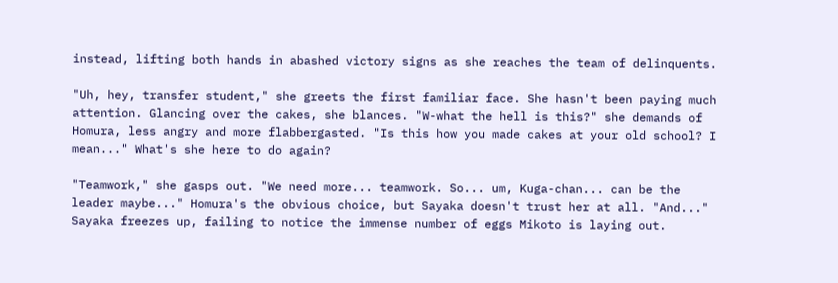instead, lifting both hands in abashed victory signs as she reaches the team of delinquents.

"Uh, hey, transfer student," she greets the first familiar face. She hasn't been paying much attention. Glancing over the cakes, she blances. "W-what the hell is this?" she demands of Homura, less angry and more flabbergasted. "Is this how you made cakes at your old school? I mean..." What's she here to do again?

"Teamwork," she gasps out. "We need more... teamwork. So... um, Kuga-chan... can be the leader maybe..." Homura's the obvious choice, but Sayaka doesn't trust her at all. "And..." Sayaka freezes up, failing to notice the immense number of eggs Mikoto is laying out.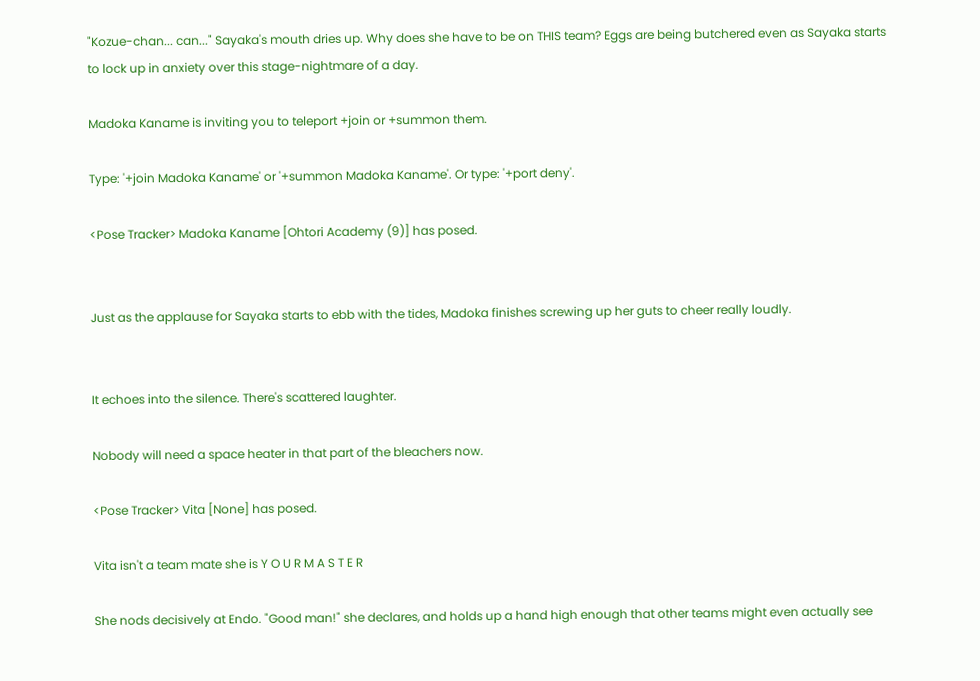"Kozue-chan... can..." Sayaka's mouth dries up. Why does she have to be on THIS team? Eggs are being butchered even as Sayaka starts to lock up in anxiety over this stage-nightmare of a day.

Madoka Kaname is inviting you to teleport +join or +summon them.

Type: '+join Madoka Kaname' or '+summon Madoka Kaname'. Or type: '+port deny'.

<Pose Tracker> Madoka Kaname [Ohtori Academy (9)] has posed.


Just as the applause for Sayaka starts to ebb with the tides, Madoka finishes screwing up her guts to cheer really loudly.


It echoes into the silence. There's scattered laughter.

Nobody will need a space heater in that part of the bleachers now.

<Pose Tracker> Vita [None] has posed.

Vita isn't a team mate she is Y O U R M A S T E R

She nods decisively at Endo. "Good man!" she declares, and holds up a hand high enough that other teams might even actually see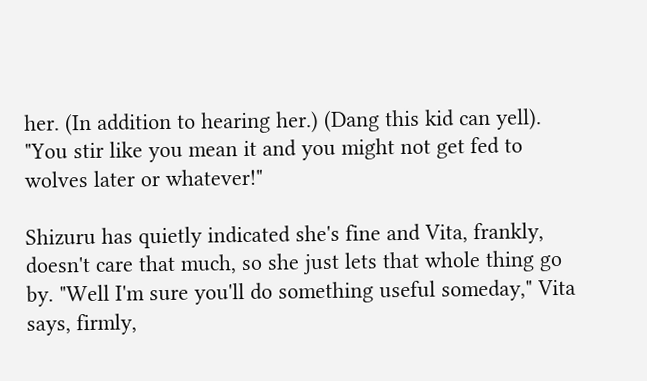her. (In addition to hearing her.) (Dang this kid can yell). "You stir like you mean it and you might not get fed to wolves later or whatever!"

Shizuru has quietly indicated she's fine and Vita, frankly, doesn't care that much, so she just lets that whole thing go by. "Well I'm sure you'll do something useful someday," Vita says, firmly,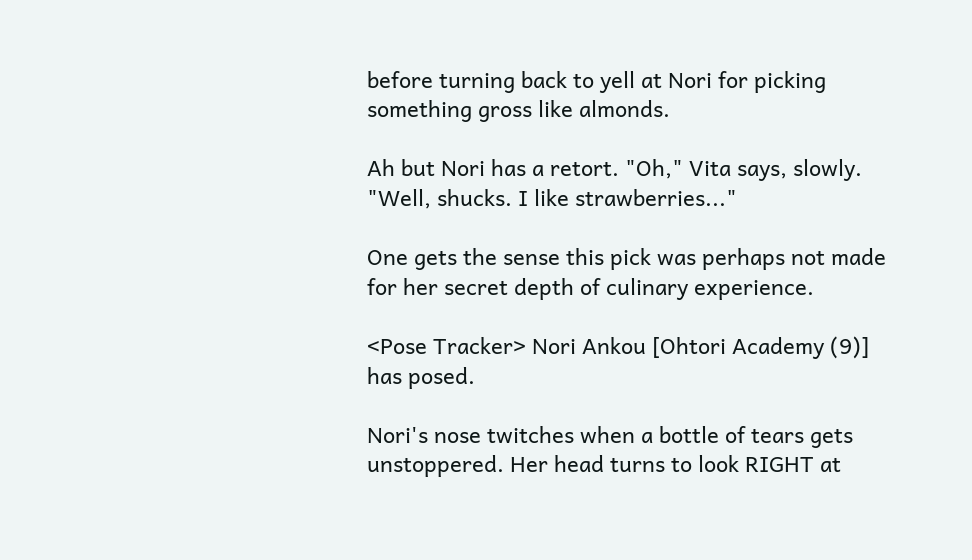before turning back to yell at Nori for picking something gross like almonds.

Ah but Nori has a retort. "Oh," Vita says, slowly. "Well, shucks. I like strawberries..."

One gets the sense this pick was perhaps not made for her secret depth of culinary experience.

<Pose Tracker> Nori Ankou [Ohtori Academy (9)] has posed.

Nori's nose twitches when a bottle of tears gets unstoppered. Her head turns to look RIGHT at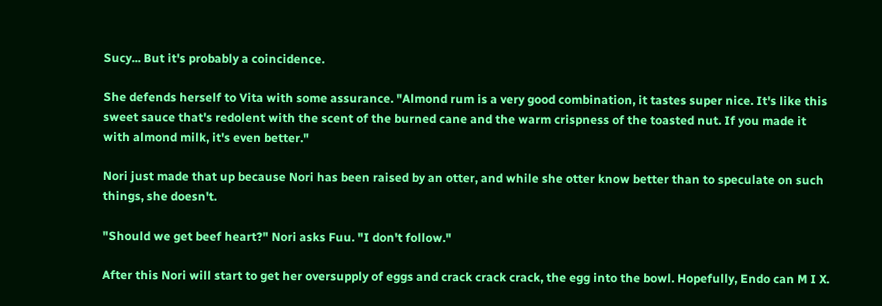Sucy... But it's probably a coincidence.

She defends herself to Vita with some assurance. "Almond rum is a very good combination, it tastes super nice. It's like this sweet sauce that's redolent with the scent of the burned cane and the warm crispness of the toasted nut. If you made it with almond milk, it's even better."

Nori just made that up because Nori has been raised by an otter, and while she otter know better than to speculate on such things, she doesn't.

"Should we get beef heart?" Nori asks Fuu. "I don't follow."

After this Nori will start to get her oversupply of eggs and crack crack crack, the egg into the bowl. Hopefully, Endo can M I X.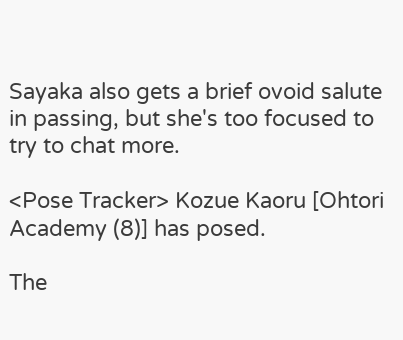Sayaka also gets a brief ovoid salute in passing, but she's too focused to try to chat more.

<Pose Tracker> Kozue Kaoru [Ohtori Academy (8)] has posed.

The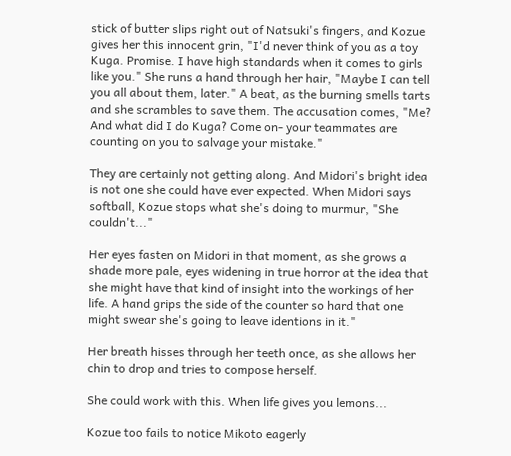stick of butter slips right out of Natsuki's fingers, and Kozue gives her this innocent grin, "I'd never think of you as a toy Kuga. Promise. I have high standards when it comes to girls like you." She runs a hand through her hair, "Maybe I can tell you all about them, later." A beat, as the burning smells tarts and she scrambles to save them. The accusation comes, "Me? And what did I do Kuga? Come on- your teammates are counting on you to salvage your mistake."

They are certainly not getting along. And Midori's bright idea is not one she could have ever expected. When Midori says softball, Kozue stops what she's doing to murmur, "She couldn't..."

Her eyes fasten on Midori in that moment, as she grows a shade more pale, eyes widening in true horror at the idea that she might have that kind of insight into the workings of her life. A hand grips the side of the counter so hard that one might swear she's going to leave identions in it."

Her breath hisses through her teeth once, as she allows her chin to drop and tries to compose herself.

She could work with this. When life gives you lemons...

Kozue too fails to notice Mikoto eagerly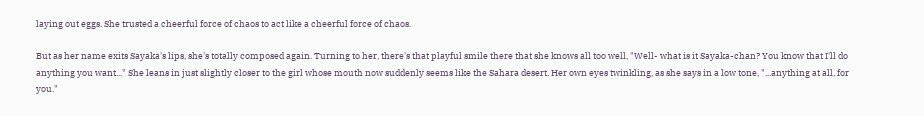laying out eggs. She trusted a cheerful force of chaos to act like a cheerful force of chaos.

But as her name exits Sayaka's lips, she's totally composed again. Turning to her, there's that playful smile there that she knows all too well, "Well- what is it Sayaka-chan? You know that I'll do anything you want..." She leans in just slightly closer to the girl whose mouth now suddenly seems like the Sahara desert. Her own eyes twinkling, as she says in a low tone, "...anything at all, for you."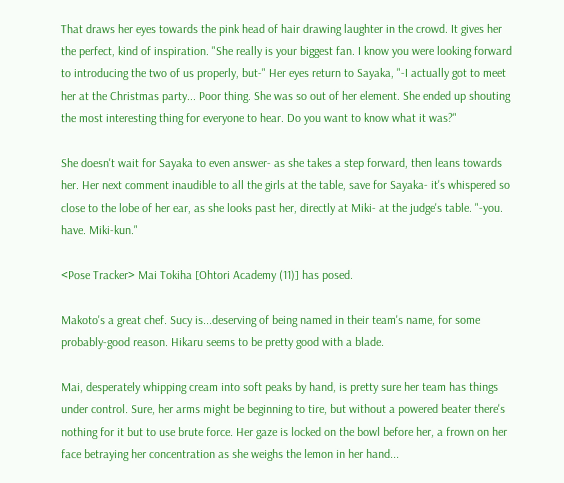That draws her eyes towards the pink head of hair drawing laughter in the crowd. It gives her the perfect, kind of inspiration. "She really is your biggest fan. I know you were looking forward to introducing the two of us properly, but-" Her eyes return to Sayaka, "-I actually got to meet her at the Christmas party... Poor thing. She was so out of her element. She ended up shouting the most interesting thing for everyone to hear. Do you want to know what it was?"

She doesn't wait for Sayaka to even answer- as she takes a step forward, then leans towards her. Her next comment inaudible to all the girls at the table, save for Sayaka- it's whispered so close to the lobe of her ear, as she looks past her, directly at Miki- at the judge's table. "-you. have. Miki-kun."

<Pose Tracker> Mai Tokiha [Ohtori Academy (11)] has posed.

Makoto's a great chef. Sucy is...deserving of being named in their team's name, for some probably-good reason. Hikaru seems to be pretty good with a blade.

Mai, desperately whipping cream into soft peaks by hand, is pretty sure her team has things under control. Sure, her arms might be beginning to tire, but without a powered beater there's nothing for it but to use brute force. Her gaze is locked on the bowl before her, a frown on her face betraying her concentration as she weighs the lemon in her hand...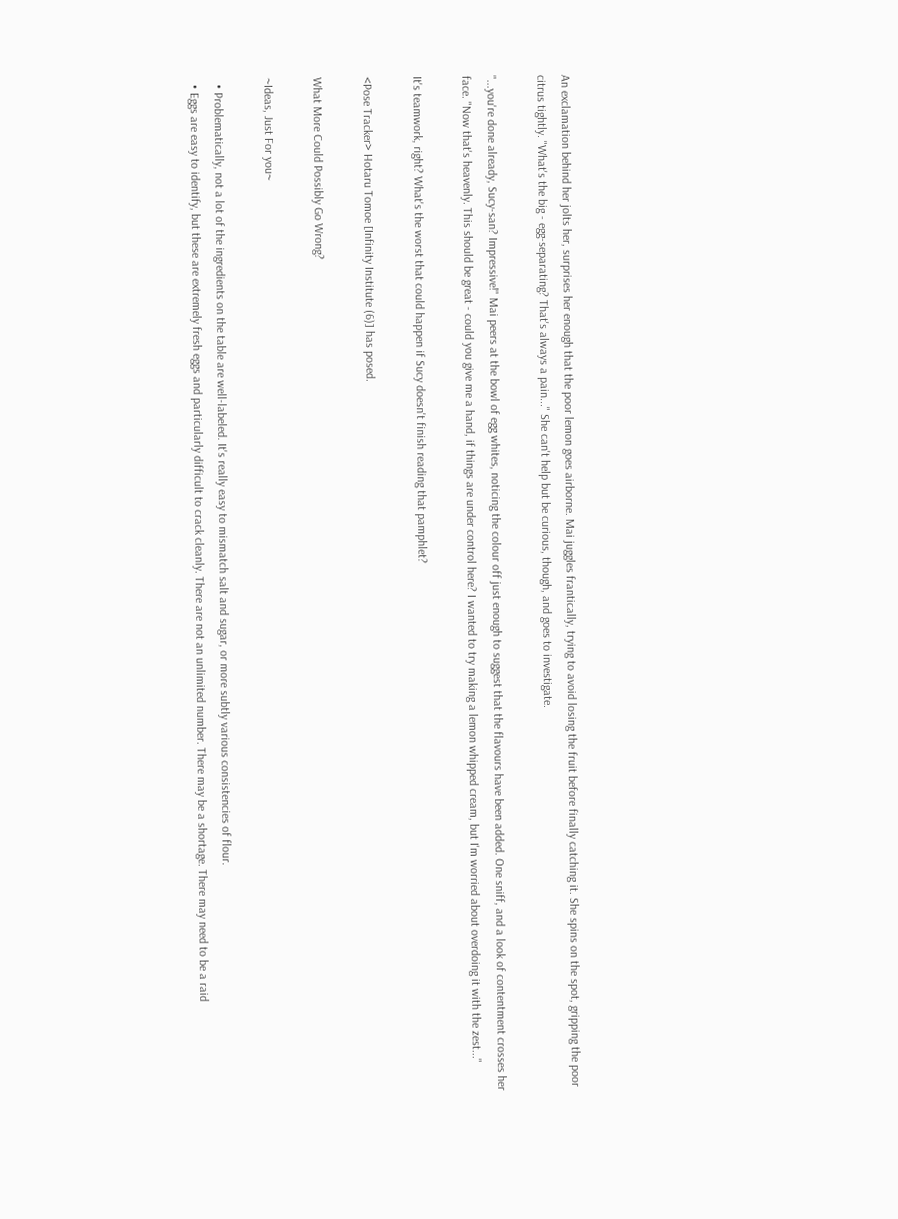An exclamation behind her jolts her, surprises her enough that the poor lemon goes airborne. Mai juggles frantically, trying to avoid losing the fruit before finally catching it. She spins on the spot, gripping the poor citrus tightly. "What's the big - egg-separating? That's always a pain..." She can't help but be curious, though, and goes to investigate.

"...you're done already, Sucy-san? Impressive!" Mai peers at the bowl of egg whites, noticing the colour off just enough to suggest that the flavours have been added. One sniff, and a look of contentment crosses her face. "Now that's heavenly. This should be great - could you give me a hand, if things are under control here? I wanted to try making a lemon whipped cream, but I'm worried about overdoing it with the zest..."

It's teamwork, right? What's the worst that could happen if Sucy doesn't finish reading that pamphlet?

<Pose Tracker> Hotaru Tomoe [Infinity Institute (6)] has posed.

What More Could Possibly Go Wrong?

~Ideas, Just For you~

  • Problematically, not a lot of the ingredients on the table are well-labeled. It's really easy to mismatch salt and sugar, or more subtly various consistencies of flour.
  • Eggs are easy to identify, but these are extremely fresh eggs and particularly difficult to crack cleanly. There are not an unlimited number. There may be a shortage. There may need to be a raid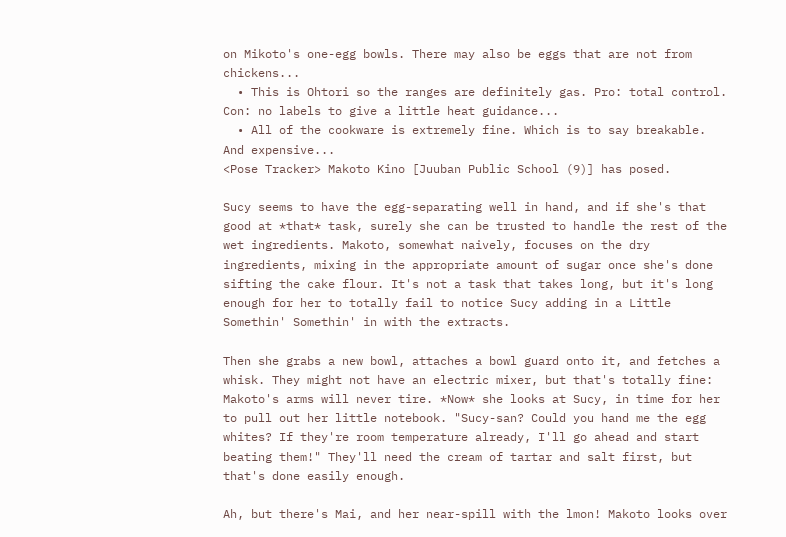on Mikoto's one-egg bowls. There may also be eggs that are not from chickens...
  • This is Ohtori so the ranges are definitely gas. Pro: total control. Con: no labels to give a little heat guidance...
  • All of the cookware is extremely fine. Which is to say breakable. And expensive...
<Pose Tracker> Makoto Kino [Juuban Public School (9)] has posed.

Sucy seems to have the egg-separating well in hand, and if she's that good at *that* task, surely she can be trusted to handle the rest of the wet ingredients. Makoto, somewhat naively, focuses on the dry ingredients, mixing in the appropriate amount of sugar once she's done sifting the cake flour. It's not a task that takes long, but it's long enough for her to totally fail to notice Sucy adding in a Little Somethin' Somethin' in with the extracts.

Then she grabs a new bowl, attaches a bowl guard onto it, and fetches a whisk. They might not have an electric mixer, but that's totally fine: Makoto's arms will never tire. *Now* she looks at Sucy, in time for her to pull out her little notebook. "Sucy-san? Could you hand me the egg whites? If they're room temperature already, I'll go ahead and start beating them!" They'll need the cream of tartar and salt first, but that's done easily enough.

Ah, but there's Mai, and her near-spill with the lmon! Makoto looks over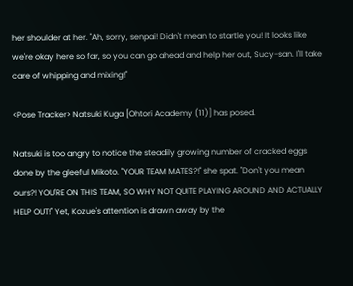her shoulder at her. "Ah, sorry, senpai! Didn't mean to startle you! It looks like we're okay here so far, so you can go ahead and help her out, Sucy-san. I'll take care of whipping and mixing!"

<Pose Tracker> Natsuki Kuga [Ohtori Academy (11)] has posed.

Natsuki is too angry to notice the steadily growing number of cracked eggs done by the gleeful Mikoto. "YOUR TEAM MATES?!" she spat. "Don't you mean ours?! YOU'RE ON THIS TEAM, SO WHY NOT QUITE PLAYING AROUND AND ACTUALLY HELP OUT!" Yet, Kozue's attention is drawn away by the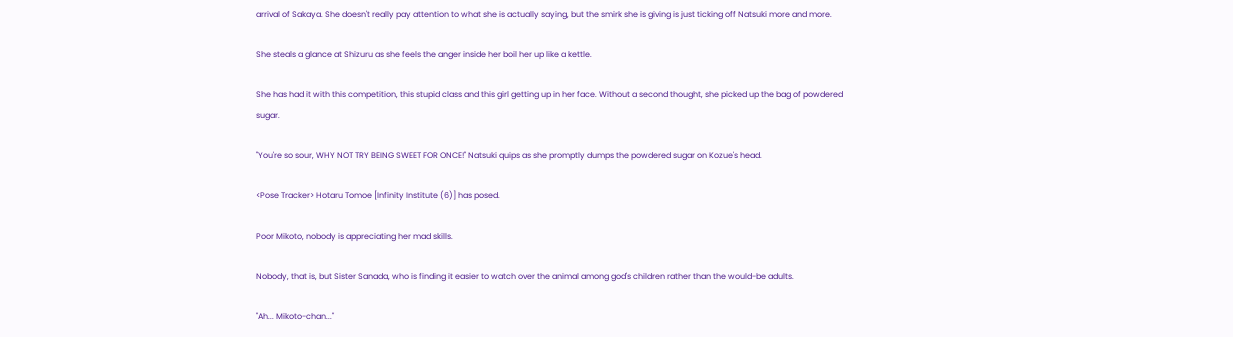arrival of Sakaya. She doesn't really pay attention to what she is actually saying, but the smirk she is giving is just ticking off Natsuki more and more.

She steals a glance at Shizuru as she feels the anger inside her boil her up like a kettle.

She has had it with this competition, this stupid class and this girl getting up in her face. Without a second thought, she picked up the bag of powdered sugar.

"You're so sour, WHY NOT TRY BEING SWEET FOR ONCE!" Natsuki quips as she promptly dumps the powdered sugar on Kozue's head.

<Pose Tracker> Hotaru Tomoe [Infinity Institute (6)] has posed.

Poor Mikoto, nobody is appreciating her mad skills.

Nobody, that is, but Sister Sanada, who is finding it easier to watch over the animal among god's children rather than the would-be adults.

"Ah... Mikoto-chan..."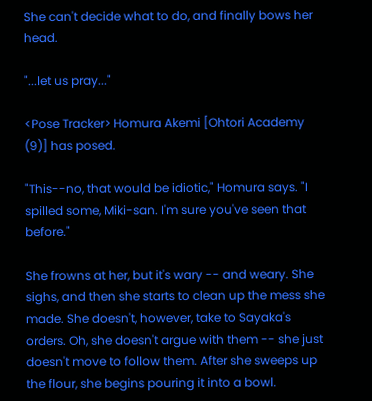She can't decide what to do, and finally bows her head.

"...let us pray..."

<Pose Tracker> Homura Akemi [Ohtori Academy (9)] has posed.

"This--no, that would be idiotic," Homura says. "I spilled some, Miki-san. I'm sure you've seen that before."

She frowns at her, but it's wary -- and weary. She sighs, and then she starts to clean up the mess she made. She doesn't, however, take to Sayaka's orders. Oh, she doesn't argue with them -- she just doesn't move to follow them. After she sweeps up the flour, she begins pouring it into a bowl.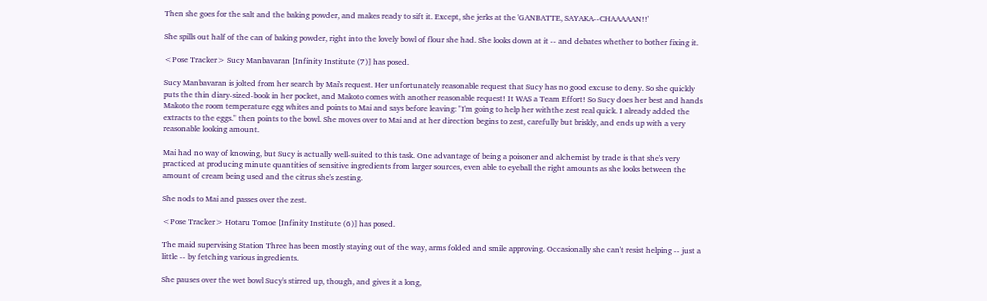Then she goes for the salt and the baking powder, and makes ready to sift it. Except, she jerks at the 'GANBATTE, SAYAKA--CHAAAAAN!!'

She spills out half of the can of baking powder, right into the lovely bowl of flour she had. She looks down at it -- and debates whether to bother fixing it.

<Pose Tracker> Sucy Manbavaran [Infinity Institute (7)] has posed.

Sucy Manbavaran is jolted from her search by Mai's request. Her unfortunately reasonable request that Sucy has no good excuse to deny. So she quickly puts the thin diary-sized-book in her pocket, and Makoto comes with another reasonable request! It WAS a Team Effort! So Sucy does her best and hands Makoto the room temperature egg whites and points to Mai and says before leaving: "I'm going to help her withthe zest real quick. I already added the extracts to the eggs." then points to the bowl. She moves over to Mai and at her direction begins to zest, carefully but briskly, and ends up with a very reasonable looking amount.

Mai had no way of knowing, but Sucy is actually well-suited to this task. One advantage of being a poisoner and alchemist by trade is that she's very practiced at producing minute quantities of sensitive ingredients from larger sources, even able to eyeball the right amounts as she looks between the amount of cream being used and the citrus she's zesting.

She nods to Mai and passes over the zest.

<Pose Tracker> Hotaru Tomoe [Infinity Institute (6)] has posed.

The maid supervising Station Three has been mostly staying out of the way, arms folded and smile approving. Occasionally she can't resist helping -- just a little -- by fetching various ingredients.

She pauses over the wet bowl Sucy's stirred up, though, and gives it a long,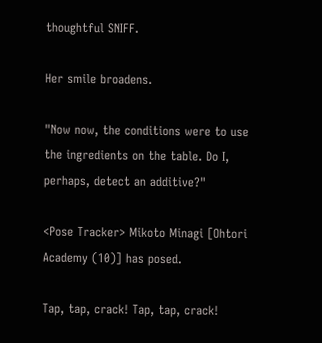thoughtful SNIFF.

Her smile broadens.

"Now now, the conditions were to use the ingredients on the table. Do I, perhaps, detect an additive?"

<Pose Tracker> Mikoto Minagi [Ohtori Academy (10)] has posed.

Tap, tap, crack! Tap, tap, crack!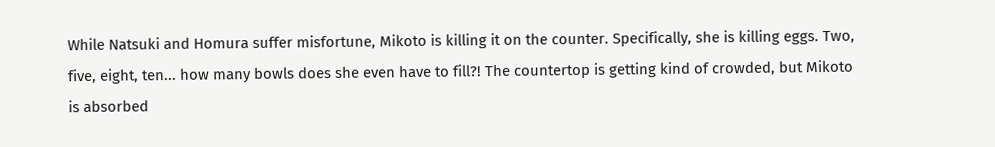While Natsuki and Homura suffer misfortune, Mikoto is killing it on the counter. Specifically, she is killing eggs. Two, five, eight, ten... how many bowls does she even have to fill?! The countertop is getting kind of crowded, but Mikoto is absorbed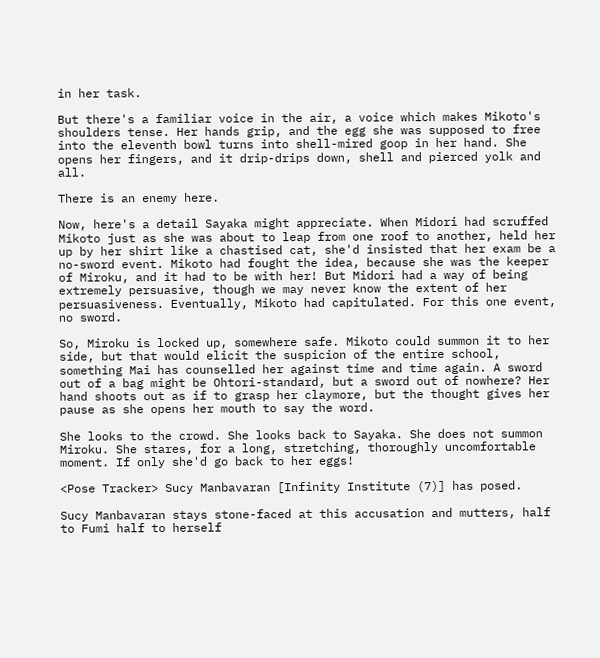in her task.

But there's a familiar voice in the air, a voice which makes Mikoto's shoulders tense. Her hands grip, and the egg she was supposed to free into the eleventh bowl turns into shell-mired goop in her hand. She opens her fingers, and it drip-drips down, shell and pierced yolk and all.

There is an enemy here.

Now, here's a detail Sayaka might appreciate. When Midori had scruffed Mikoto just as she was about to leap from one roof to another, held her up by her shirt like a chastised cat, she'd insisted that her exam be a no-sword event. Mikoto had fought the idea, because she was the keeper of Miroku, and it had to be with her! But Midori had a way of being extremely persuasive, though we may never know the extent of her persuasiveness. Eventually, Mikoto had capitulated. For this one event, no sword.

So, Miroku is locked up, somewhere safe. Mikoto could summon it to her side, but that would elicit the suspicion of the entire school, something Mai has counselled her against time and time again. A sword out of a bag might be Ohtori-standard, but a sword out of nowhere? Her hand shoots out as if to grasp her claymore, but the thought gives her pause as she opens her mouth to say the word.

She looks to the crowd. She looks back to Sayaka. She does not summon Miroku. She stares, for a long, stretching, thoroughly uncomfortable moment. If only she'd go back to her eggs!

<Pose Tracker> Sucy Manbavaran [Infinity Institute (7)] has posed.

Sucy Manbavaran stays stone-faced at this accusation and mutters, half to Fumi half to herself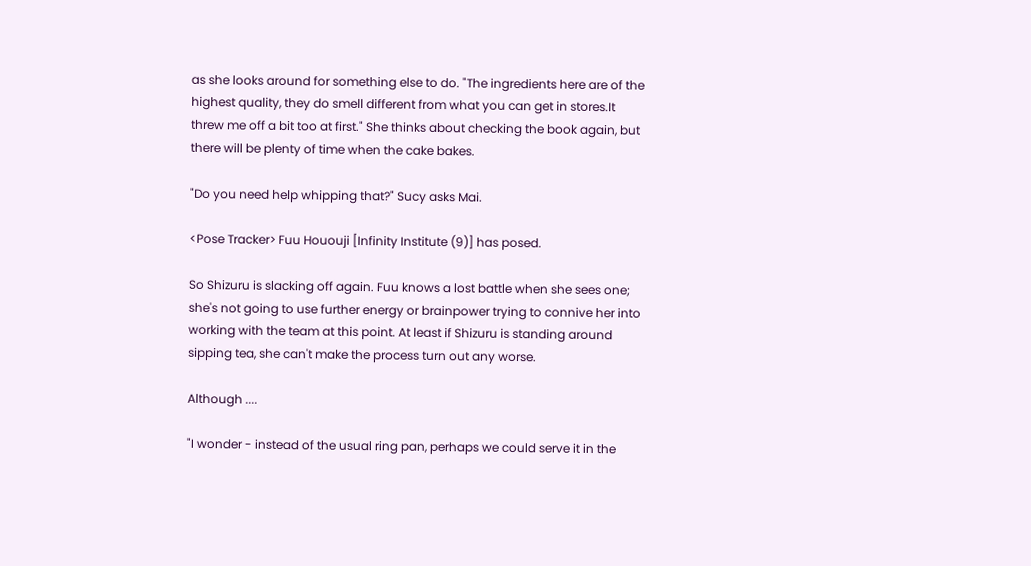as she looks around for something else to do. "The ingredients here are of the highest quality, they do smell different from what you can get in stores.It threw me off a bit too at first." She thinks about checking the book again, but there will be plenty of time when the cake bakes.

"Do you need help whipping that?" Sucy asks Mai.

<Pose Tracker> Fuu Hououji [Infinity Institute (9)] has posed.

So Shizuru is slacking off again. Fuu knows a lost battle when she sees one; she's not going to use further energy or brainpower trying to connive her into working with the team at this point. At least if Shizuru is standing around sipping tea, she can't make the process turn out any worse.

Although ....

"I wonder - instead of the usual ring pan, perhaps we could serve it in the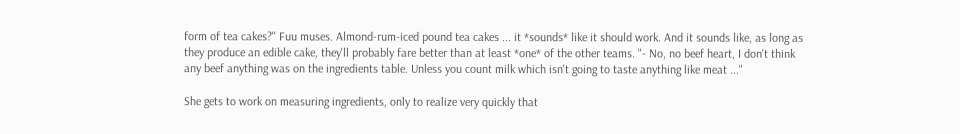form of tea cakes?" Fuu muses. Almond-rum-iced pound tea cakes ... it *sounds* like it should work. And it sounds like, as long as they produce an edible cake, they'll probably fare better than at least *one* of the other teams. "- No, no beef heart, I don't think any beef anything was on the ingredients table. Unless you count milk which isn't going to taste anything like meat ..."

She gets to work on measuring ingredients, only to realize very quickly that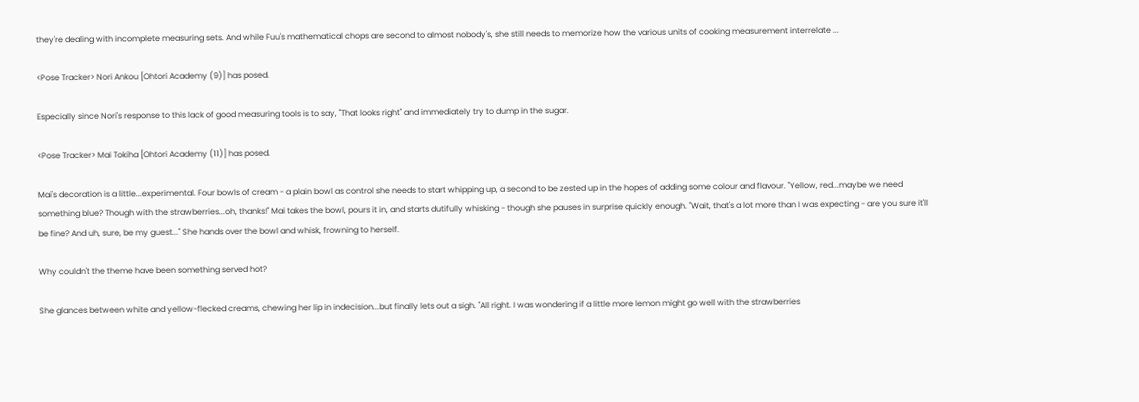they're dealing with incomplete measuring sets. And while Fuu's mathematical chops are second to almost nobody's, she still needs to memorize how the various units of cooking measurement interrelate ...

<Pose Tracker> Nori Ankou [Ohtori Academy (9)] has posed.

Especially since Nori's response to this lack of good measuring tools is to say, "That looks right" and immediately try to dump in the sugar.

<Pose Tracker> Mai Tokiha [Ohtori Academy (11)] has posed.

Mai's decoration is a little...experimental. Four bowls of cream - a plain bowl as control she needs to start whipping up, a second to be zested up in the hopes of adding some colour and flavour. "Yellow, red...maybe we need something blue? Though with the strawberries...oh, thanks!" Mai takes the bowl, pours it in, and starts dutifully whisking - though she pauses in surprise quickly enough. "Wait, that's a lot more than I was expecting - are you sure it'll be fine? And uh, sure, be my guest..." She hands over the bowl and whisk, frowning to herself.

Why couldn't the theme have been something served hot?

She glances between white and yellow-flecked creams, chewing her lip in indecision...but finally lets out a sigh. "All right. I was wondering if a little more lemon might go well with the strawberries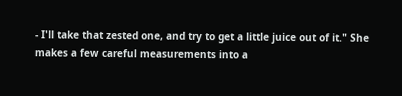- I'll take that zested one, and try to get a little juice out of it." She makes a few careful measurements into a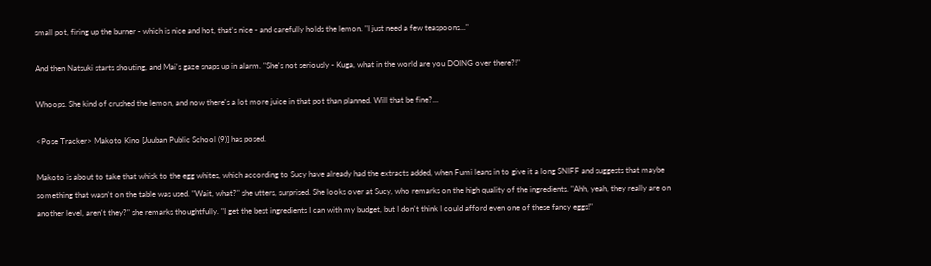small pot, firing up the burner - which is nice and hot, that's nice - and carefully holds the lemon. "I just need a few teaspoons..."

And then Natsuki starts shouting, and Mai's gaze snaps up in alarm. "She's not seriously - Kuga, what in the world are you DOING over there?!"

Whoops. She kind of crushed the lemon, and now there's a lot more juice in that pot than planned. Will that be fine?...

<Pose Tracker> Makoto Kino [Juuban Public School (9)] has posed.

Makoto is about to take that whisk to the egg whites, which according to Sucy have already had the extracts added, when Fumi leans in to give it a long SNIFF and suggests that maybe something that wasn't on the table was used. "Wait, what?" she utters, surprised. She looks over at Sucy, who remarks on the high quality of the ingredients. "Ahh, yeah, they really are on another level, aren't they?" she remarks thoughtfully. "I get the best ingredients I can with my budget, but I don't think I could afford even one of these fancy eggs!"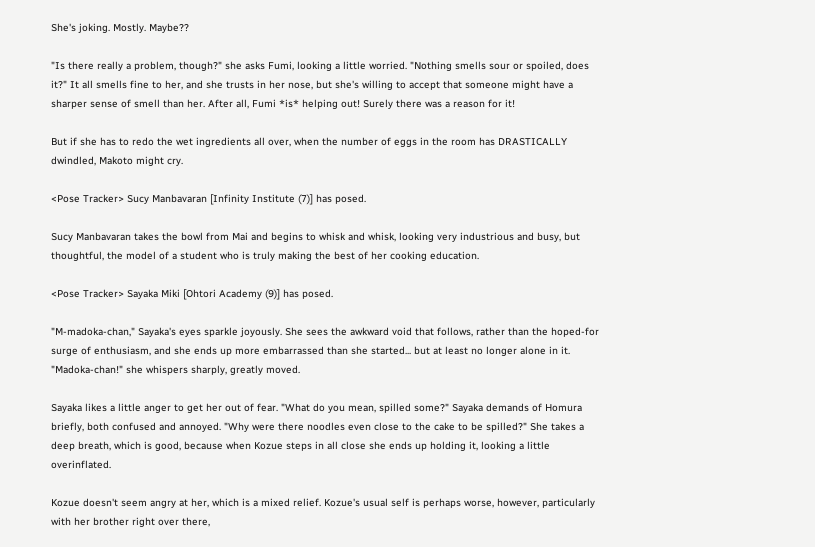She's joking. Mostly. Maybe??

"Is there really a problem, though?" she asks Fumi, looking a little worried. "Nothing smells sour or spoiled, does it?" It all smells fine to her, and she trusts in her nose, but she's willing to accept that someone might have a sharper sense of smell than her. After all, Fumi *is* helping out! Surely there was a reason for it!

But if she has to redo the wet ingredients all over, when the number of eggs in the room has DRASTICALLY dwindled, Makoto might cry.

<Pose Tracker> Sucy Manbavaran [Infinity Institute (7)] has posed.

Sucy Manbavaran takes the bowl from Mai and begins to whisk and whisk, looking very industrious and busy, but thoughtful, the model of a student who is truly making the best of her cooking education.

<Pose Tracker> Sayaka Miki [Ohtori Academy (9)] has posed.

"M-madoka-chan," Sayaka's eyes sparkle joyously. She sees the awkward void that follows, rather than the hoped-for surge of enthusiasm, and she ends up more embarrassed than she started... but at least no longer alone in it. "Madoka-chan!" she whispers sharply, greatly moved.

Sayaka likes a little anger to get her out of fear. "What do you mean, spilled some?" Sayaka demands of Homura briefly, both confused and annoyed. "Why were there noodles even close to the cake to be spilled?" She takes a deep breath, which is good, because when Kozue steps in all close she ends up holding it, looking a little overinflated.

Kozue doesn't seem angry at her, which is a mixed relief. Kozue's usual self is perhaps worse, however, particularly with her brother right over there,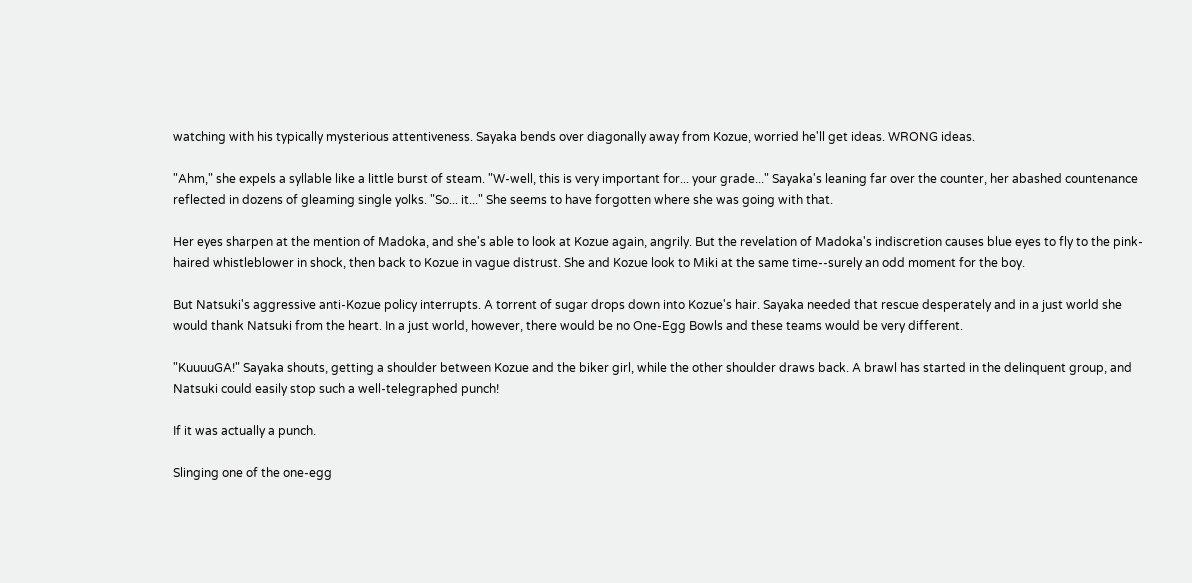watching with his typically mysterious attentiveness. Sayaka bends over diagonally away from Kozue, worried he'll get ideas. WRONG ideas.

"Ahm," she expels a syllable like a little burst of steam. "W-well, this is very important for... your grade..." Sayaka's leaning far over the counter, her abashed countenance reflected in dozens of gleaming single yolks. "So... it..." She seems to have forgotten where she was going with that.

Her eyes sharpen at the mention of Madoka, and she's able to look at Kozue again, angrily. But the revelation of Madoka's indiscretion causes blue eyes to fly to the pink-haired whistleblower in shock, then back to Kozue in vague distrust. She and Kozue look to Miki at the same time--surely an odd moment for the boy.

But Natsuki's aggressive anti-Kozue policy interrupts. A torrent of sugar drops down into Kozue's hair. Sayaka needed that rescue desperately and in a just world she would thank Natsuki from the heart. In a just world, however, there would be no One-Egg Bowls and these teams would be very different.

"KuuuuGA!" Sayaka shouts, getting a shoulder between Kozue and the biker girl, while the other shoulder draws back. A brawl has started in the delinquent group, and Natsuki could easily stop such a well-telegraphed punch!

If it was actually a punch.

Slinging one of the one-egg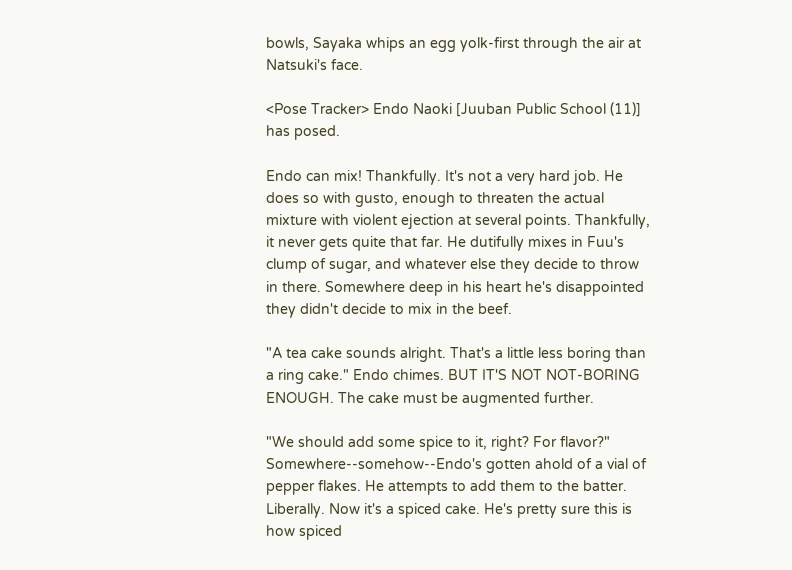bowls, Sayaka whips an egg yolk-first through the air at Natsuki's face.

<Pose Tracker> Endo Naoki [Juuban Public School (11)] has posed.

Endo can mix! Thankfully. It's not a very hard job. He does so with gusto, enough to threaten the actual mixture with violent ejection at several points. Thankfully, it never gets quite that far. He dutifully mixes in Fuu's clump of sugar, and whatever else they decide to throw in there. Somewhere deep in his heart he's disappointed they didn't decide to mix in the beef.

"A tea cake sounds alright. That's a little less boring than a ring cake." Endo chimes. BUT IT'S NOT NOT-BORING ENOUGH. The cake must be augmented further.

"We should add some spice to it, right? For flavor?" Somewhere--somehow--Endo's gotten ahold of a vial of pepper flakes. He attempts to add them to the batter. Liberally. Now it's a spiced cake. He's pretty sure this is how spiced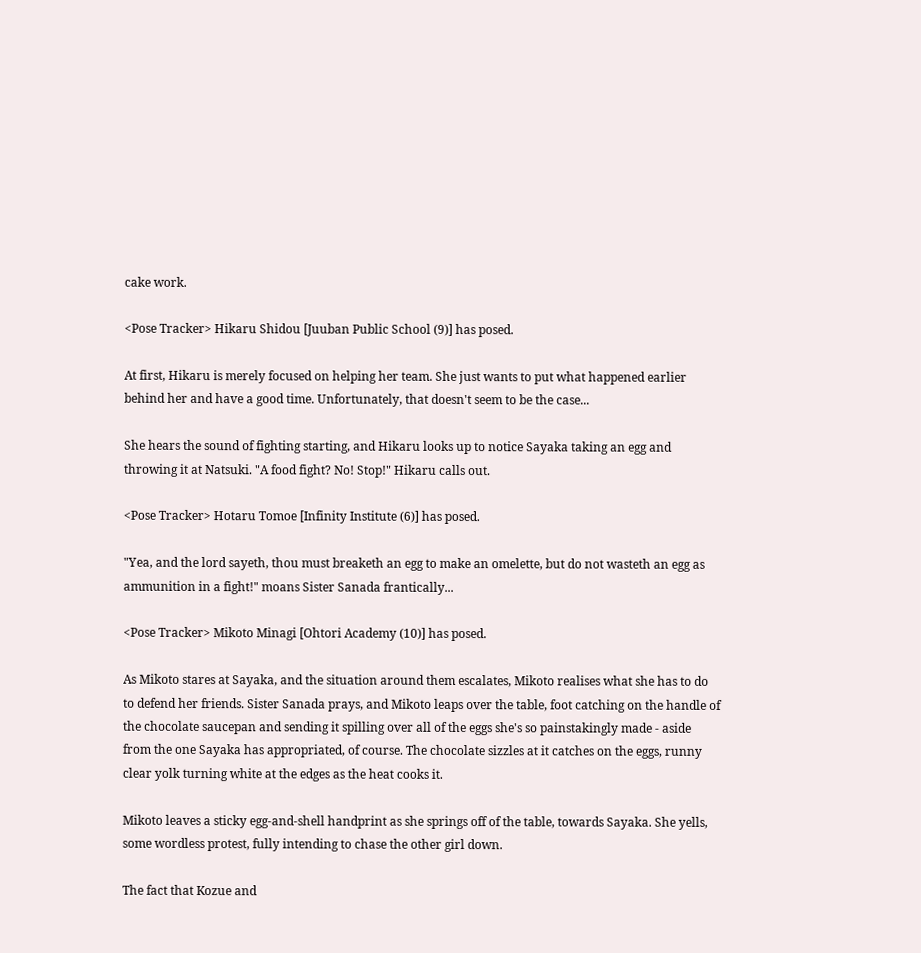cake work.

<Pose Tracker> Hikaru Shidou [Juuban Public School (9)] has posed.

At first, Hikaru is merely focused on helping her team. She just wants to put what happened earlier behind her and have a good time. Unfortunately, that doesn't seem to be the case...

She hears the sound of fighting starting, and Hikaru looks up to notice Sayaka taking an egg and throwing it at Natsuki. "A food fight? No! Stop!" Hikaru calls out.

<Pose Tracker> Hotaru Tomoe [Infinity Institute (6)] has posed.

"Yea, and the lord sayeth, thou must breaketh an egg to make an omelette, but do not wasteth an egg as ammunition in a fight!" moans Sister Sanada frantically...

<Pose Tracker> Mikoto Minagi [Ohtori Academy (10)] has posed.

As Mikoto stares at Sayaka, and the situation around them escalates, Mikoto realises what she has to do to defend her friends. Sister Sanada prays, and Mikoto leaps over the table, foot catching on the handle of the chocolate saucepan and sending it spilling over all of the eggs she's so painstakingly made - aside from the one Sayaka has appropriated, of course. The chocolate sizzles at it catches on the eggs, runny clear yolk turning white at the edges as the heat cooks it.

Mikoto leaves a sticky egg-and-shell handprint as she springs off of the table, towards Sayaka. She yells, some wordless protest, fully intending to chase the other girl down.

The fact that Kozue and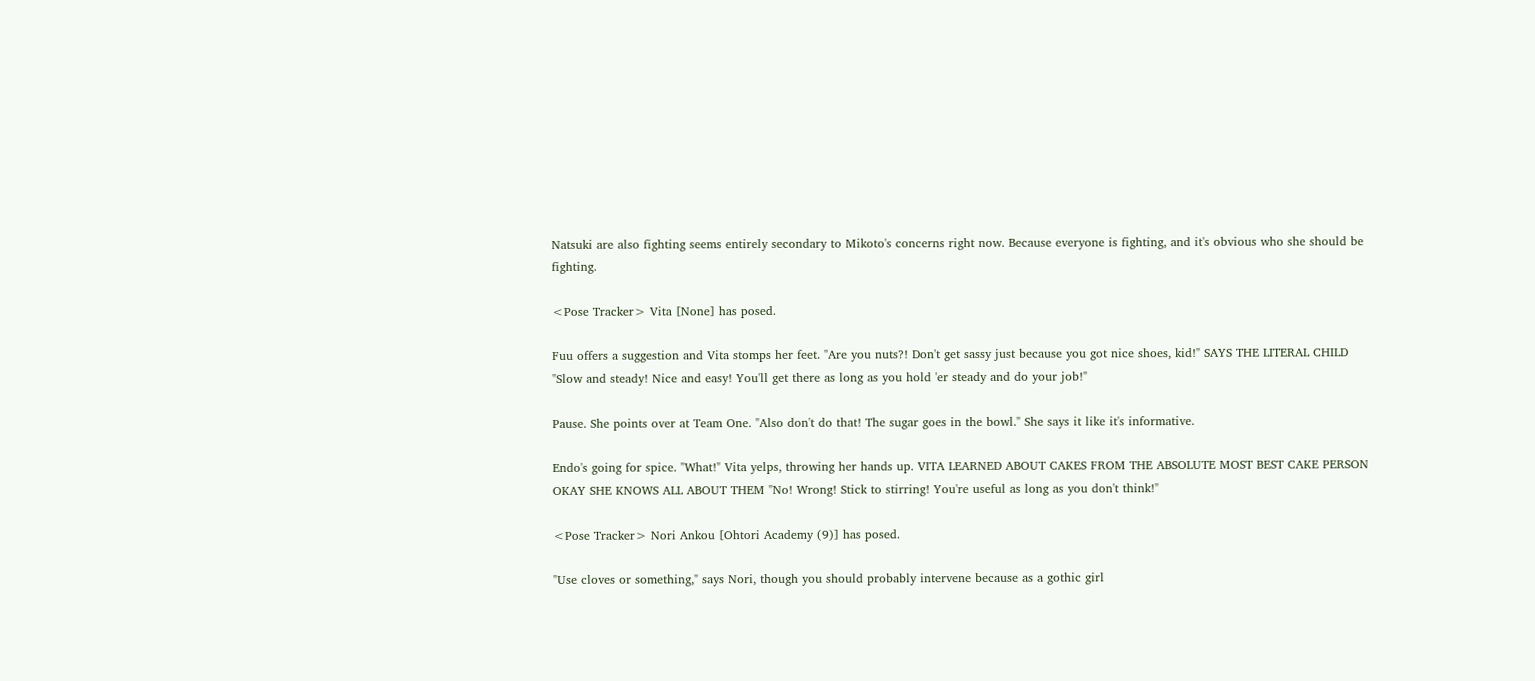Natsuki are also fighting seems entirely secondary to Mikoto's concerns right now. Because everyone is fighting, and it's obvious who she should be fighting.

<Pose Tracker> Vita [None] has posed.

Fuu offers a suggestion and Vita stomps her feet. "Are you nuts?! Don't get sassy just because you got nice shoes, kid!" SAYS THE LITERAL CHILD "Slow and steady! Nice and easy! You'll get there as long as you hold 'er steady and do your job!"

Pause. She points over at Team One. "Also don't do that! The sugar goes in the bowl." She says it like it's informative.

Endo's going for spice. "What!" Vita yelps, throwing her hands up. VITA LEARNED ABOUT CAKES FROM THE ABSOLUTE MOST BEST CAKE PERSON OKAY SHE KNOWS ALL ABOUT THEM "No! Wrong! Stick to stirring! You're useful as long as you don't think!"

<Pose Tracker> Nori Ankou [Ohtori Academy (9)] has posed.

"Use cloves or something," says Nori, though you should probably intervene because as a gothic girl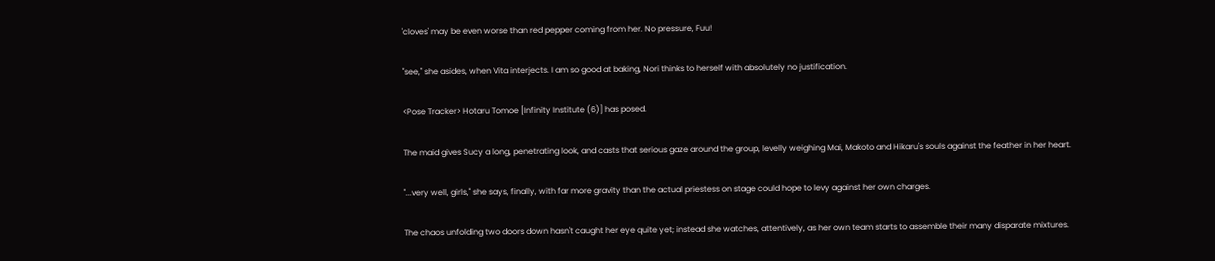'cloves' may be even worse than red pepper coming from her. No pressure, Fuu!

"see," she asides, when Vita interjects. I am so good at baking, Nori thinks to herself with absolutely no justification.

<Pose Tracker> Hotaru Tomoe [Infinity Institute (6)] has posed.

The maid gives Sucy a long, penetrating look, and casts that serious gaze around the group, levelly weighing Mai, Makoto and Hikaru's souls against the feather in her heart.

"...very well, girls," she says, finally, with far more gravity than the actual priestess on stage could hope to levy against her own charges.

The chaos unfolding two doors down hasn't caught her eye quite yet; instead she watches, attentively, as her own team starts to assemble their many disparate mixtures.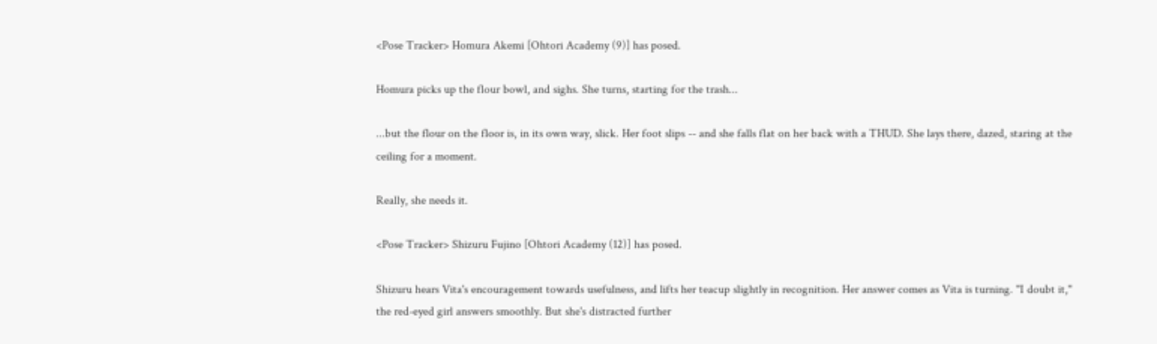<Pose Tracker> Homura Akemi [Ohtori Academy (9)] has posed.

Homura picks up the flour bowl, and sighs. She turns, starting for the trash...

...but the flour on the floor is, in its own way, slick. Her foot slips -- and she falls flat on her back with a THUD. She lays there, dazed, staring at the ceiling for a moment.

Really, she needs it.

<Pose Tracker> Shizuru Fujino [Ohtori Academy (12)] has posed.

Shizuru hears Vita's encouragement towards usefulness, and lifts her teacup slightly in recognition. Her answer comes as Vita is turning. "I doubt it," the red-eyed girl answers smoothly. But she's distracted further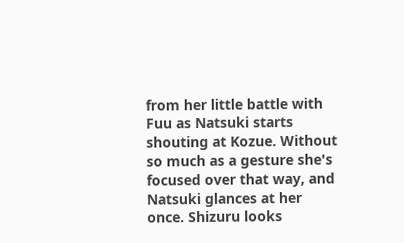from her little battle with Fuu as Natsuki starts shouting at Kozue. Without so much as a gesture she's focused over that way, and Natsuki glances at her once. Shizuru looks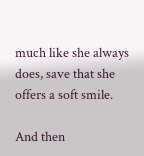much like she always does, save that she offers a soft smile.

And then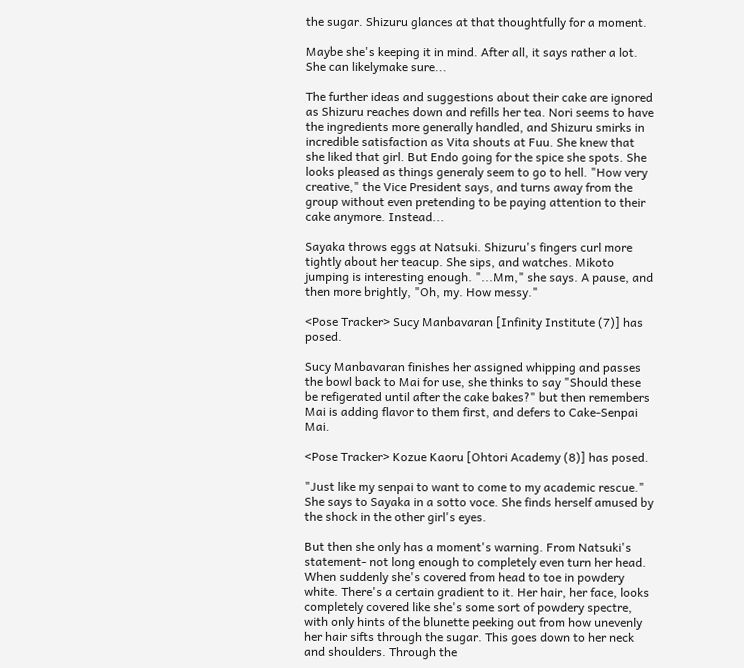the sugar. Shizuru glances at that thoughtfully for a moment.

Maybe she's keeping it in mind. After all, it says rather a lot. She can likelymake sure...

The further ideas and suggestions about their cake are ignored as Shizuru reaches down and refills her tea. Nori seems to have the ingredients more generally handled, and Shizuru smirks in incredible satisfaction as Vita shouts at Fuu. She knew that she liked that girl. But Endo going for the spice she spots. She looks pleased as things generaly seem to go to hell. "How very creative," the Vice President says, and turns away from the group without even pretending to be paying attention to their cake anymore. Instead...

Sayaka throws eggs at Natsuki. Shizuru's fingers curl more tightly about her teacup. She sips, and watches. Mikoto jumping is interesting enough. "...Mm," she says. A pause, and then more brightly, "Oh, my. How messy."

<Pose Tracker> Sucy Manbavaran [Infinity Institute (7)] has posed.

Sucy Manbavaran finishes her assigned whipping and passes the bowl back to Mai for use, she thinks to say "Should these be refigerated until after the cake bakes?" but then remembers Mai is adding flavor to them first, and defers to Cake-Senpai Mai.

<Pose Tracker> Kozue Kaoru [Ohtori Academy (8)] has posed.

"Just like my senpai to want to come to my academic rescue." She says to Sayaka in a sotto voce. She finds herself amused by the shock in the other girl's eyes.

But then she only has a moment's warning. From Natsuki's statement- not long enough to completely even turn her head. When suddenly she's covered from head to toe in powdery white. There's a certain gradient to it. Her hair, her face, looks completely covered like she's some sort of powdery spectre, with only hints of the blunette peeking out from how unevenly her hair sifts through the sugar. This goes down to her neck and shoulders. Through the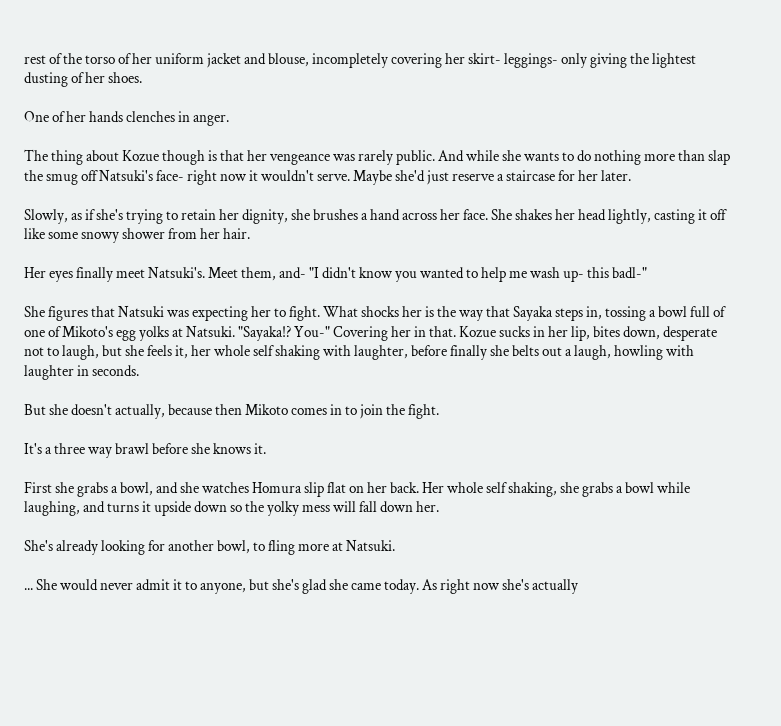rest of the torso of her uniform jacket and blouse, incompletely covering her skirt- leggings- only giving the lightest dusting of her shoes.

One of her hands clenches in anger.

The thing about Kozue though is that her vengeance was rarely public. And while she wants to do nothing more than slap the smug off Natsuki's face- right now it wouldn't serve. Maybe she'd just reserve a staircase for her later.

Slowly, as if she's trying to retain her dignity, she brushes a hand across her face. She shakes her head lightly, casting it off like some snowy shower from her hair.

Her eyes finally meet Natsuki's. Meet them, and- "I didn't know you wanted to help me wash up- this badl-"

She figures that Natsuki was expecting her to fight. What shocks her is the way that Sayaka steps in, tossing a bowl full of one of Mikoto's egg yolks at Natsuki. "Sayaka!? You-" Covering her in that. Kozue sucks in her lip, bites down, desperate not to laugh, but she feels it, her whole self shaking with laughter, before finally she belts out a laugh, howling with laughter in seconds.

But she doesn't actually, because then Mikoto comes in to join the fight.

It's a three way brawl before she knows it.

First she grabs a bowl, and she watches Homura slip flat on her back. Her whole self shaking, she grabs a bowl while laughing, and turns it upside down so the yolky mess will fall down her.

She's already looking for another bowl, to fling more at Natsuki.

... She would never admit it to anyone, but she's glad she came today. As right now she's actually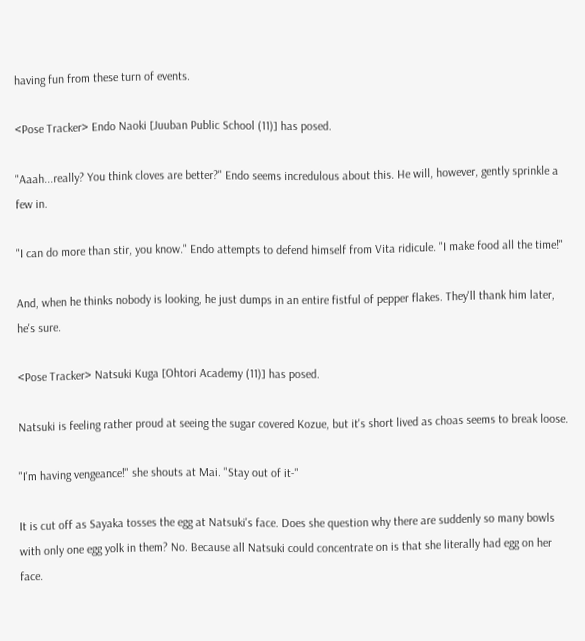having fun from these turn of events.

<Pose Tracker> Endo Naoki [Juuban Public School (11)] has posed.

"Aaah...really? You think cloves are better?" Endo seems incredulous about this. He will, however, gently sprinkle a few in.

"I can do more than stir, you know." Endo attempts to defend himself from Vita ridicule. "I make food all the time!"

And, when he thinks nobody is looking, he just dumps in an entire fistful of pepper flakes. They'll thank him later, he's sure.

<Pose Tracker> Natsuki Kuga [Ohtori Academy (11)] has posed.

Natsuki is feeling rather proud at seeing the sugar covered Kozue, but it's short lived as choas seems to break loose.

"I'm having vengeance!" she shouts at Mai. "Stay out of it-"

It is cut off as Sayaka tosses the egg at Natsuki's face. Does she question why there are suddenly so many bowls with only one egg yolk in them? No. Because all Natsuki could concentrate on is that she literally had egg on her face.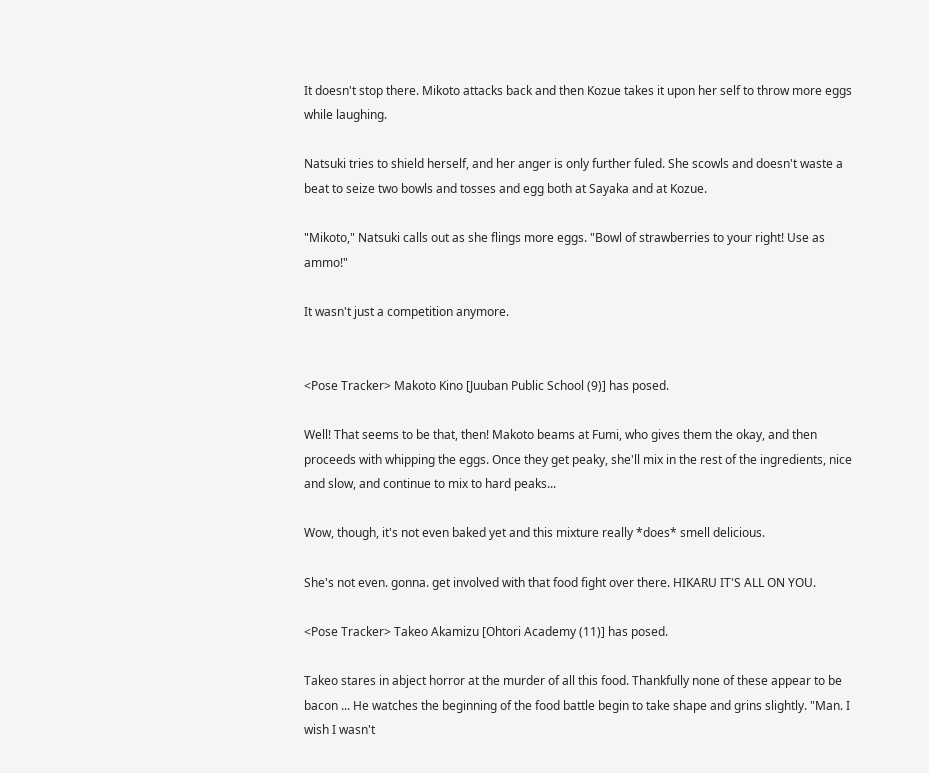It doesn't stop there. Mikoto attacks back and then Kozue takes it upon her self to throw more eggs while laughing.

Natsuki tries to shield herself, and her anger is only further fuled. She scowls and doesn't waste a beat to seize two bowls and tosses and egg both at Sayaka and at Kozue.

"Mikoto," Natsuki calls out as she flings more eggs. "Bowl of strawberries to your right! Use as ammo!"

It wasn't just a competition anymore.


<Pose Tracker> Makoto Kino [Juuban Public School (9)] has posed.

Well! That seems to be that, then! Makoto beams at Fumi, who gives them the okay, and then proceeds with whipping the eggs. Once they get peaky, she'll mix in the rest of the ingredients, nice and slow, and continue to mix to hard peaks...

Wow, though, it's not even baked yet and this mixture really *does* smell delicious.

She's not even. gonna. get involved with that food fight over there. HIKARU IT'S ALL ON YOU.

<Pose Tracker> Takeo Akamizu [Ohtori Academy (11)] has posed.

Takeo stares in abject horror at the murder of all this food. Thankfully none of these appear to be bacon ... He watches the beginning of the food battle begin to take shape and grins slightly. "Man. I wish I wasn't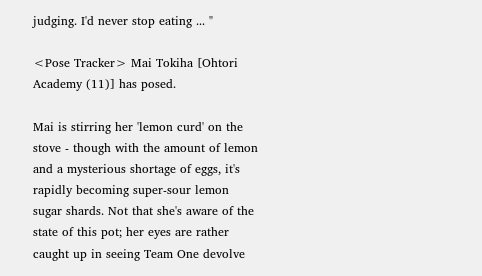judging. I'd never stop eating ... "

<Pose Tracker> Mai Tokiha [Ohtori Academy (11)] has posed.

Mai is stirring her 'lemon curd' on the stove - though with the amount of lemon and a mysterious shortage of eggs, it's rapidly becoming super-sour lemon sugar shards. Not that she's aware of the state of this pot; her eyes are rather caught up in seeing Team One devolve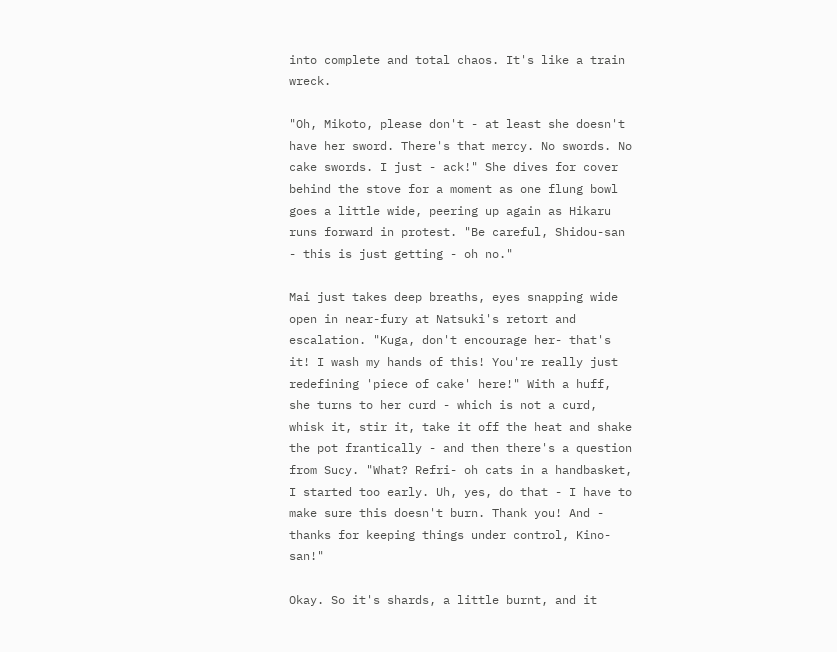into complete and total chaos. It's like a train wreck.

"Oh, Mikoto, please don't - at least she doesn't have her sword. There's that mercy. No swords. No cake swords. I just - ack!" She dives for cover behind the stove for a moment as one flung bowl goes a little wide, peering up again as Hikaru runs forward in protest. "Be careful, Shidou-san - this is just getting - oh no."

Mai just takes deep breaths, eyes snapping wide open in near-fury at Natsuki's retort and escalation. "Kuga, don't encourage her- that's it! I wash my hands of this! You're really just redefining 'piece of cake' here!" With a huff, she turns to her curd - which is not a curd, whisk it, stir it, take it off the heat and shake the pot frantically - and then there's a question from Sucy. "What? Refri- oh cats in a handbasket, I started too early. Uh, yes, do that - I have to make sure this doesn't burn. Thank you! And - thanks for keeping things under control, Kino-san!"

Okay. So it's shards, a little burnt, and it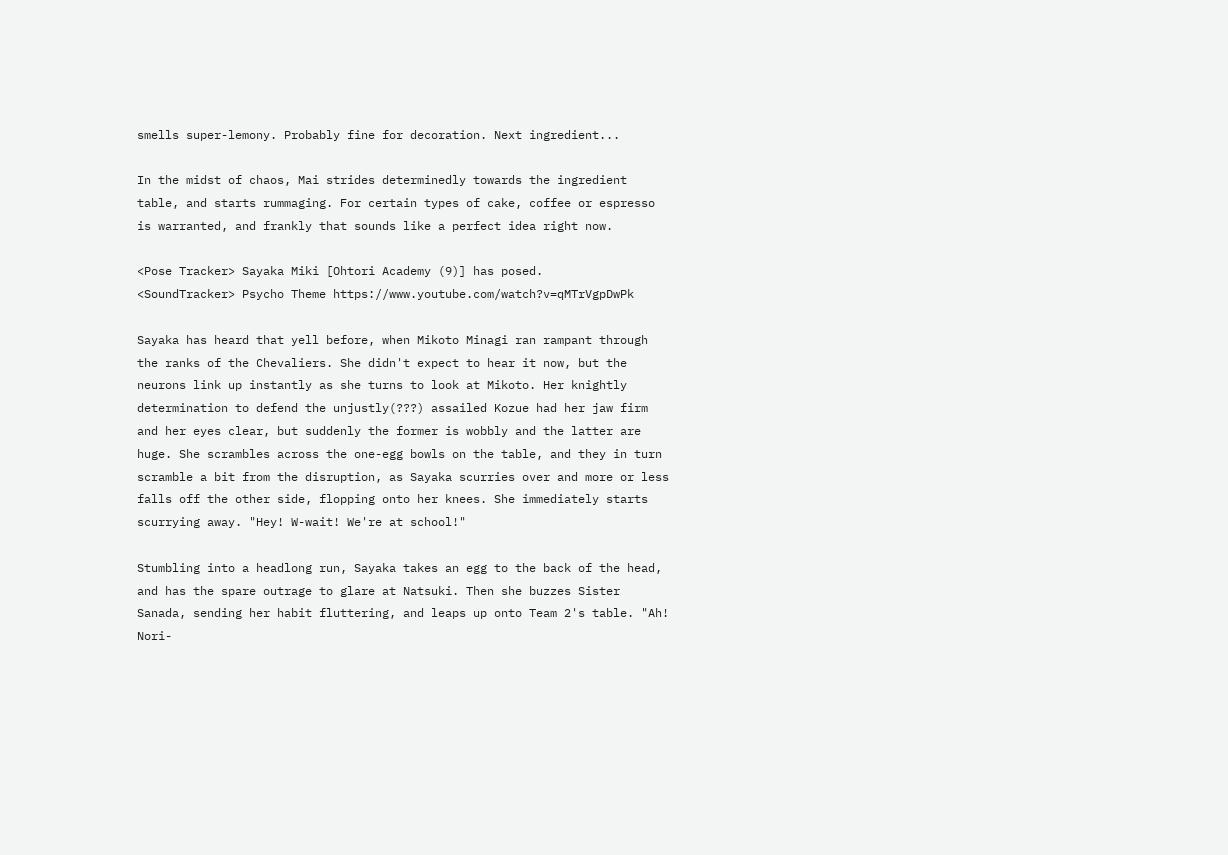smells super-lemony. Probably fine for decoration. Next ingredient...

In the midst of chaos, Mai strides determinedly towards the ingredient table, and starts rummaging. For certain types of cake, coffee or espresso is warranted, and frankly that sounds like a perfect idea right now.

<Pose Tracker> Sayaka Miki [Ohtori Academy (9)] has posed.
<SoundTracker> Psycho Theme https://www.youtube.com/watch?v=qMTrVgpDwPk

Sayaka has heard that yell before, when Mikoto Minagi ran rampant through the ranks of the Chevaliers. She didn't expect to hear it now, but the neurons link up instantly as she turns to look at Mikoto. Her knightly determination to defend the unjustly(???) assailed Kozue had her jaw firm and her eyes clear, but suddenly the former is wobbly and the latter are huge. She scrambles across the one-egg bowls on the table, and they in turn scramble a bit from the disruption, as Sayaka scurries over and more or less falls off the other side, flopping onto her knees. She immediately starts scurrying away. "Hey! W-wait! We're at school!"

Stumbling into a headlong run, Sayaka takes an egg to the back of the head, and has the spare outrage to glare at Natsuki. Then she buzzes Sister Sanada, sending her habit fluttering, and leaps up onto Team 2's table. "Ah! Nori-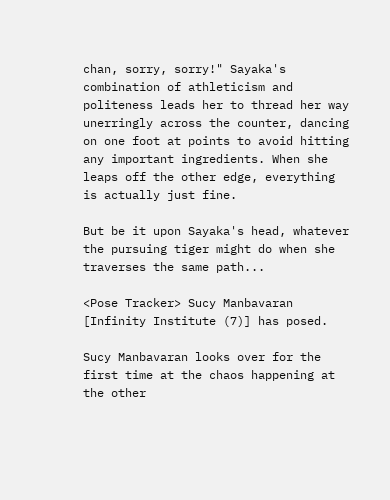chan, sorry, sorry!" Sayaka's combination of athleticism and politeness leads her to thread her way unerringly across the counter, dancing on one foot at points to avoid hitting any important ingredients. When she leaps off the other edge, everything is actually just fine.

But be it upon Sayaka's head, whatever the pursuing tiger might do when she traverses the same path...

<Pose Tracker> Sucy Manbavaran [Infinity Institute (7)] has posed.

Sucy Manbavaran looks over for the first time at the chaos happening at the other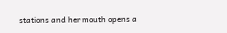stations and her mouth opens a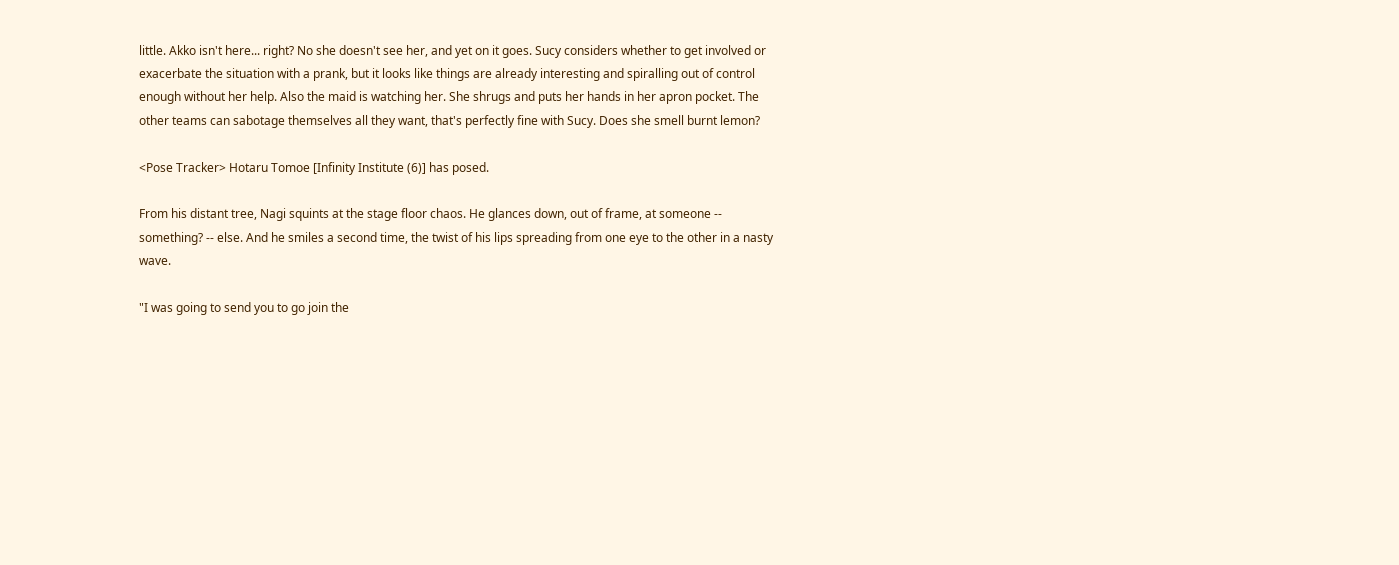little. Akko isn't here... right? No she doesn't see her, and yet on it goes. Sucy considers whether to get involved or exacerbate the situation with a prank, but it looks like things are already interesting and spiralling out of control enough without her help. Also the maid is watching her. She shrugs and puts her hands in her apron pocket. The other teams can sabotage themselves all they want, that's perfectly fine with Sucy. Does she smell burnt lemon?

<Pose Tracker> Hotaru Tomoe [Infinity Institute (6)] has posed.

From his distant tree, Nagi squints at the stage floor chaos. He glances down, out of frame, at someone -- something? -- else. And he smiles a second time, the twist of his lips spreading from one eye to the other in a nasty wave.

"I was going to send you to go join the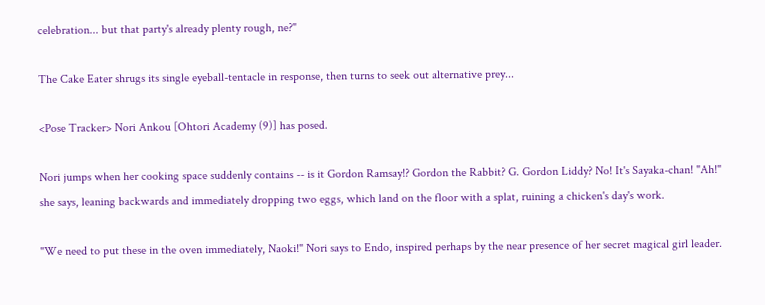celebration... but that party's already plenty rough, ne?"

The Cake Eater shrugs its single eyeball-tentacle in response, then turns to seek out alternative prey...

<Pose Tracker> Nori Ankou [Ohtori Academy (9)] has posed.

Nori jumps when her cooking space suddenly contains -- is it Gordon Ramsay!? Gordon the Rabbit? G. Gordon Liddy? No! It's Sayaka-chan! "Ah!" she says, leaning backwards and immediately dropping two eggs, which land on the floor with a splat, ruining a chicken's day's work.

"We need to put these in the oven immediately, Naoki!" Nori says to Endo, inspired perhaps by the near presence of her secret magical girl leader.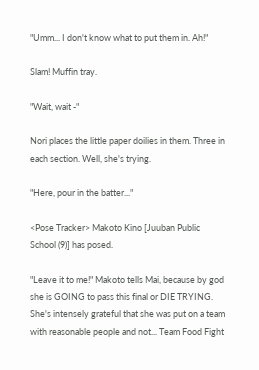"Umm... I don't know what to put them in. Ah!"

Slam! Muffin tray.

"Wait, wait -"

Nori places the little paper doilies in them. Three in each section. Well, she's trying.

"Here, pour in the batter..."

<Pose Tracker> Makoto Kino [Juuban Public School (9)] has posed.

"Leave it to me!" Makoto tells Mai, because by god she is GOING to pass this final or DIE TRYING. She's intensely grateful that she was put on a team with reasonable people and not... Team Food Fight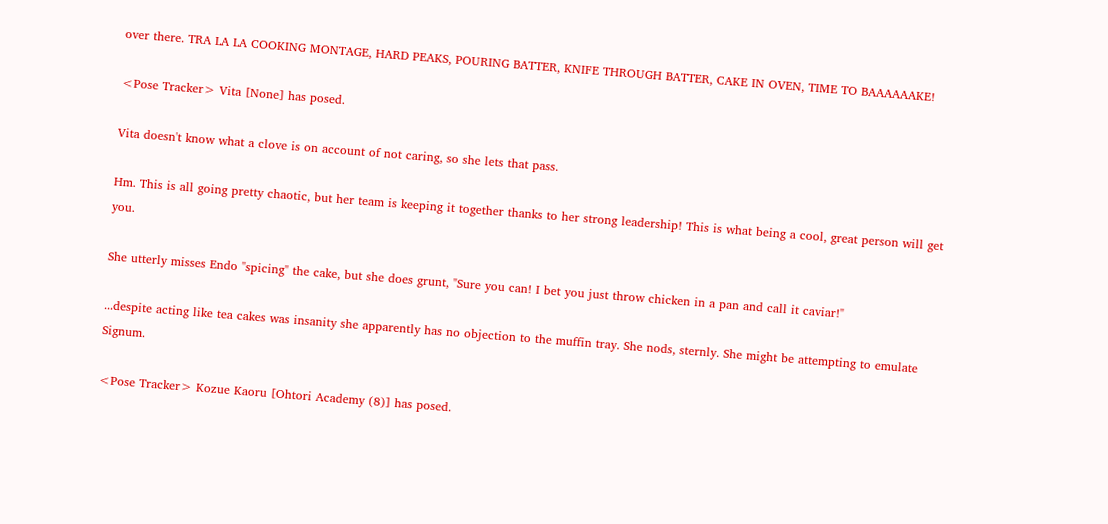over there. TRA LA LA COOKING MONTAGE, HARD PEAKS, POURING BATTER, KNIFE THROUGH BATTER, CAKE IN OVEN, TIME TO BAAAAAAKE!

<Pose Tracker> Vita [None] has posed.

Vita doesn't know what a clove is on account of not caring, so she lets that pass.

Hm. This is all going pretty chaotic, but her team is keeping it together thanks to her strong leadership! This is what being a cool, great person will get you.

She utterly misses Endo "spicing" the cake, but she does grunt, "Sure you can! I bet you just throw chicken in a pan and call it caviar!"

...despite acting like tea cakes was insanity she apparently has no objection to the muffin tray. She nods, sternly. She might be attempting to emulate Signum.

<Pose Tracker> Kozue Kaoru [Ohtori Academy (8)] has posed.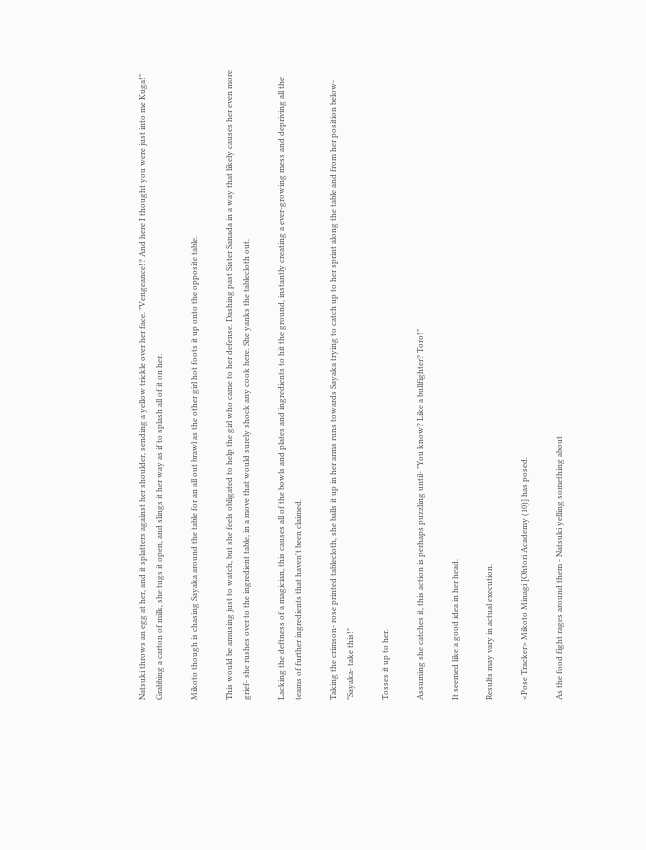Natsuki throws an egg at her, and it splatters against her shoulder, sending a yellow trickle over her face. "Vengeance!? And here I thought you were just into me Kuga!" Grabbing a carton of milk, she tugs it open, and slings it her way as if to splash all of it on her.

Mikoto though is chasing Sayaka around the table for an all out brawl as the other girl hot foots it up onto the opposite table.

This would be amusing just to watch, but she feels obligated to help the girl who came to her defense. Dashing past Sister Sanada in a way that likely causes her even more grief- she rushes over to the ingredient table, in a move that would surely shock any cook here. She yanks the tablecloth out.

Lacking the deftness of a magician, this causes all of the bowls and plates and ingredients to hit the ground, instantly creating a ever-growing mess and depriving all the teams of further ingredients that haven't been claimed.

Taking the crimson- rose printed tablecloth, she balls it up in her arms runs towards Sayaka trying to catch up to her sprint along the table and from her position below- "Sayaka- take this!"

Tosses it up to her.

Assuming she catches it, this action is perhaps puzzling until- "You know? Like a bullfighter? Toro!"

It seemed like a good idea in her head.

Results may vary in actual execution.

<Pose Tracker> Mikoto Minagi [Ohtori Academy (10)] has posed.

As the food fight rages around them - Natsuki yelling something about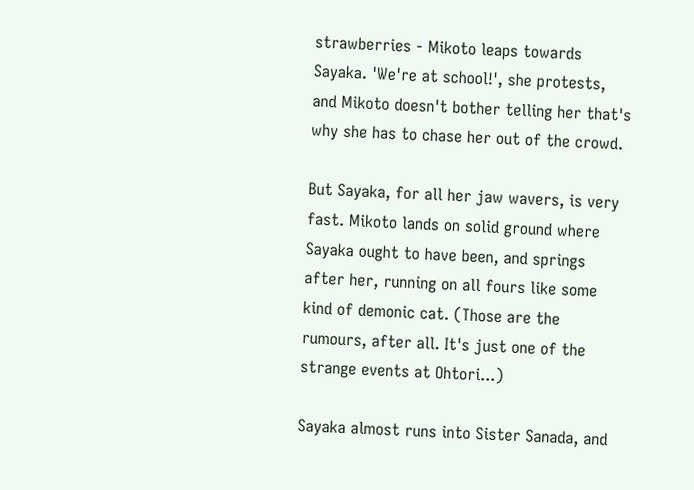strawberries - Mikoto leaps towards Sayaka. 'We're at school!', she protests, and Mikoto doesn't bother telling her that's why she has to chase her out of the crowd.

But Sayaka, for all her jaw wavers, is very fast. Mikoto lands on solid ground where Sayaka ought to have been, and springs after her, running on all fours like some kind of demonic cat. (Those are the rumours, after all. It's just one of the strange events at Ohtori...)

Sayaka almost runs into Sister Sanada, and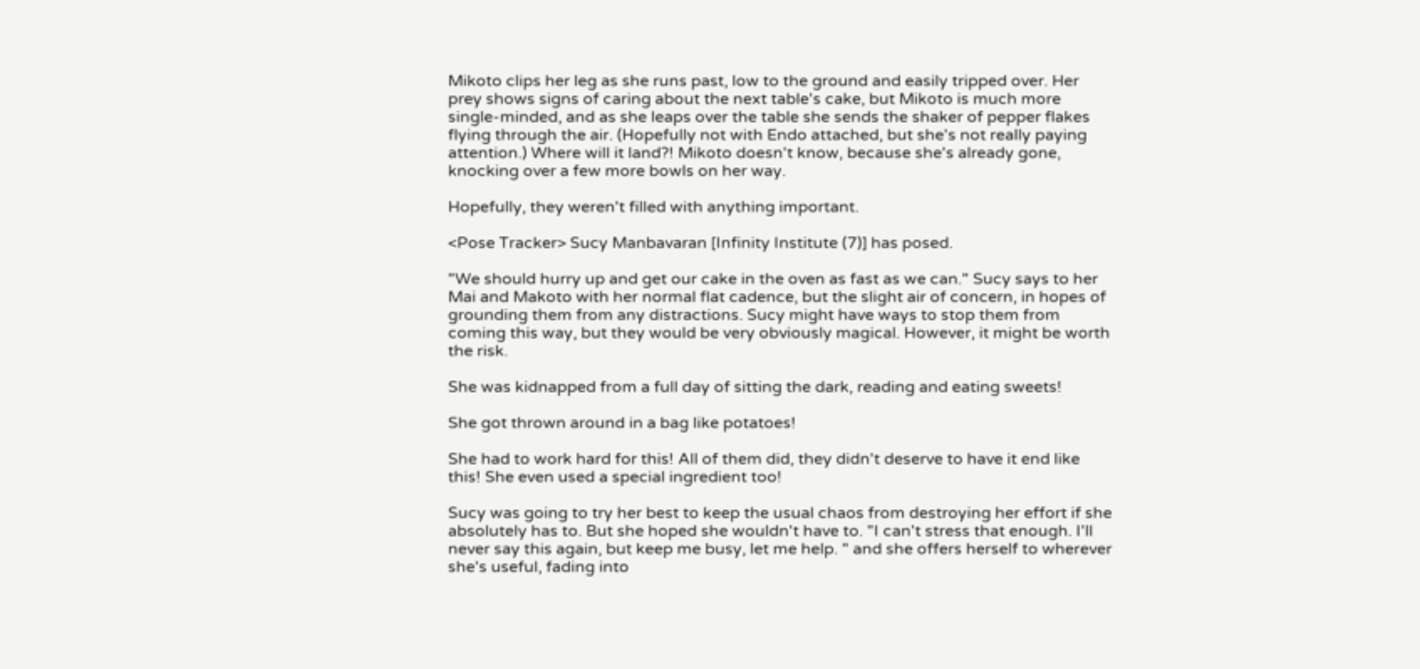Mikoto clips her leg as she runs past, low to the ground and easily tripped over. Her prey shows signs of caring about the next table's cake, but Mikoto is much more single-minded, and as she leaps over the table she sends the shaker of pepper flakes flying through the air. (Hopefully not with Endo attached, but she's not really paying attention.) Where will it land?! Mikoto doesn't know, because she's already gone, knocking over a few more bowls on her way.

Hopefully, they weren't filled with anything important.

<Pose Tracker> Sucy Manbavaran [Infinity Institute (7)] has posed.

"We should hurry up and get our cake in the oven as fast as we can." Sucy says to her Mai and Makoto with her normal flat cadence, but the slight air of concern, in hopes of grounding them from any distractions. Sucy might have ways to stop them from coming this way, but they would be very obviously magical. However, it might be worth the risk.

She was kidnapped from a full day of sitting the dark, reading and eating sweets!

She got thrown around in a bag like potatoes!

She had to work hard for this! All of them did, they didn't deserve to have it end like this! She even used a special ingredient too!

Sucy was going to try her best to keep the usual chaos from destroying her effort if she absolutely has to. But she hoped she wouldn't have to. "I can't stress that enough. I'll never say this again, but keep me busy, let me help. " and she offers herself to wherever she's useful, fading into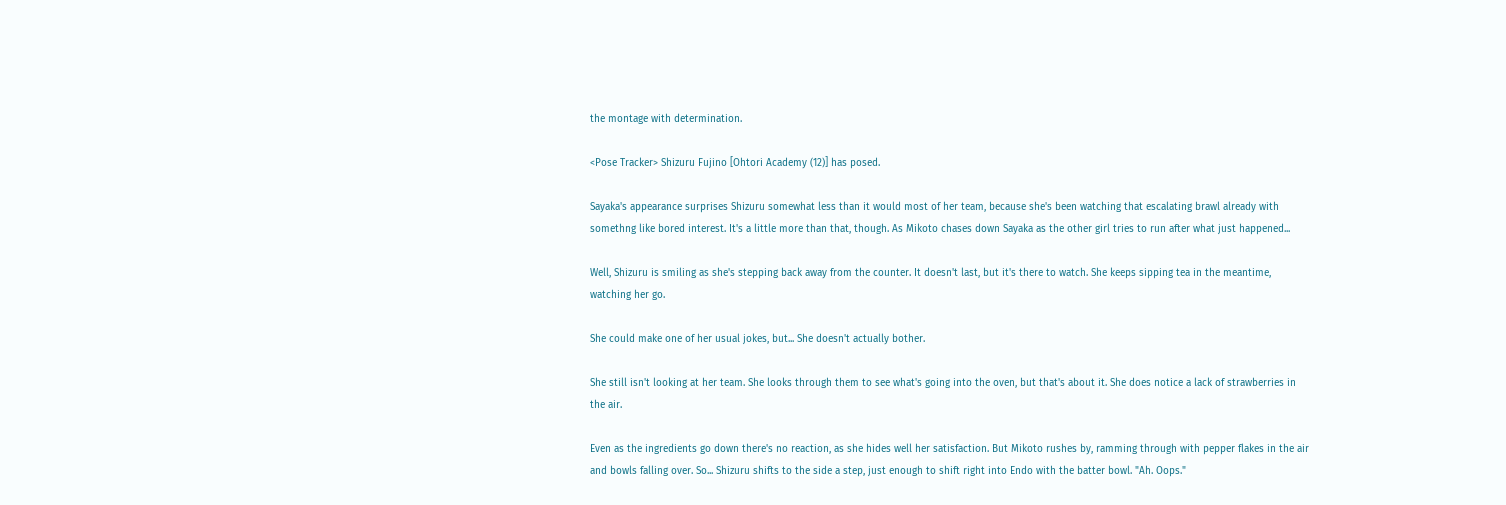the montage with determination.

<Pose Tracker> Shizuru Fujino [Ohtori Academy (12)] has posed.

Sayaka's appearance surprises Shizuru somewhat less than it would most of her team, because she's been watching that escalating brawl already with somethng like bored interest. It's a little more than that, though. As Mikoto chases down Sayaka as the other girl tries to run after what just happened...

Well, Shizuru is smiling as she's stepping back away from the counter. It doesn't last, but it's there to watch. She keeps sipping tea in the meantime, watching her go.

She could make one of her usual jokes, but... She doesn't actually bother.

She still isn't looking at her team. She looks through them to see what's going into the oven, but that's about it. She does notice a lack of strawberries in the air.

Even as the ingredients go down there's no reaction, as she hides well her satisfaction. But Mikoto rushes by, ramming through with pepper flakes in the air and bowls falling over. So... Shizuru shifts to the side a step, just enough to shift right into Endo with the batter bowl. "Ah. Oops."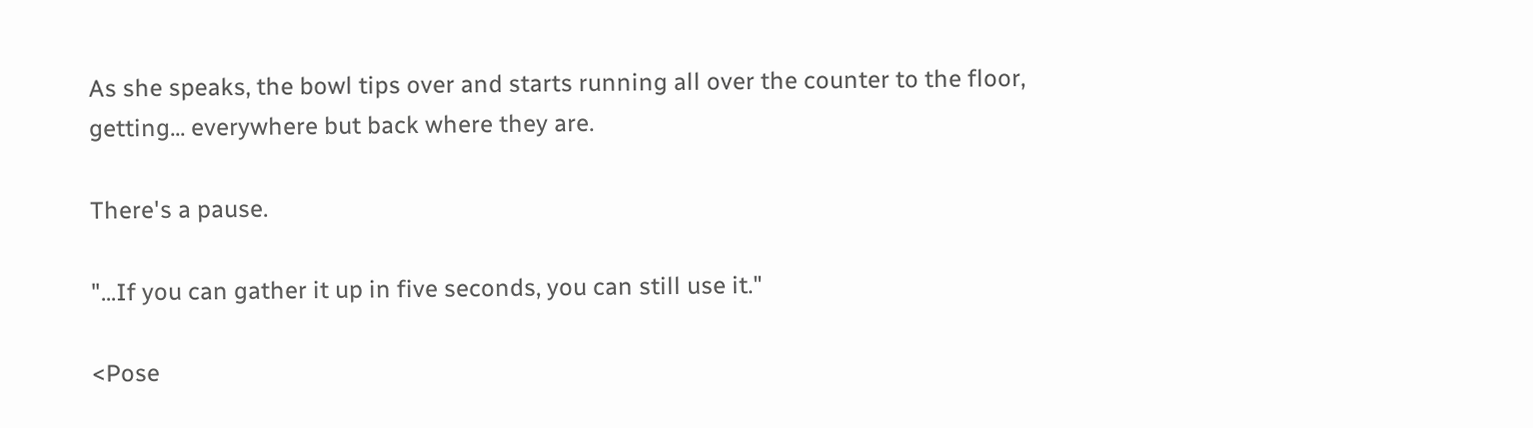As she speaks, the bowl tips over and starts running all over the counter to the floor, getting... everywhere but back where they are.

There's a pause.

"...If you can gather it up in five seconds, you can still use it."

<Pose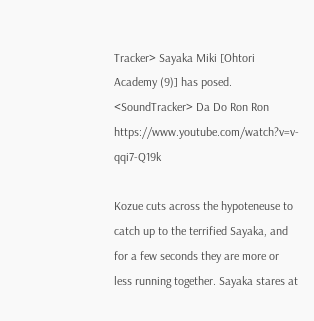Tracker> Sayaka Miki [Ohtori Academy (9)] has posed.
<SoundTracker> Da Do Ron Ron https://www.youtube.com/watch?v=v-qqi7-Q19k

Kozue cuts across the hypoteneuse to catch up to the terrified Sayaka, and for a few seconds they are more or less running together. Sayaka stares at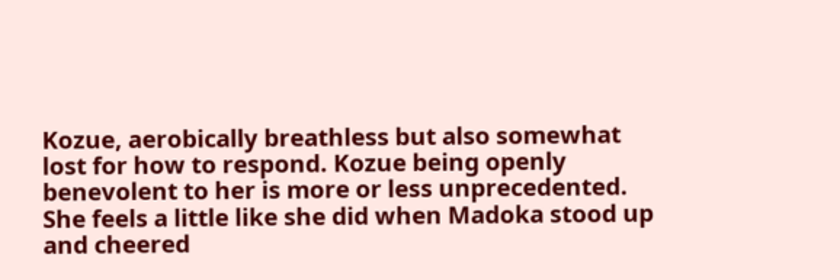Kozue, aerobically breathless but also somewhat lost for how to respond. Kozue being openly benevolent to her is more or less unprecedented. She feels a little like she did when Madoka stood up and cheered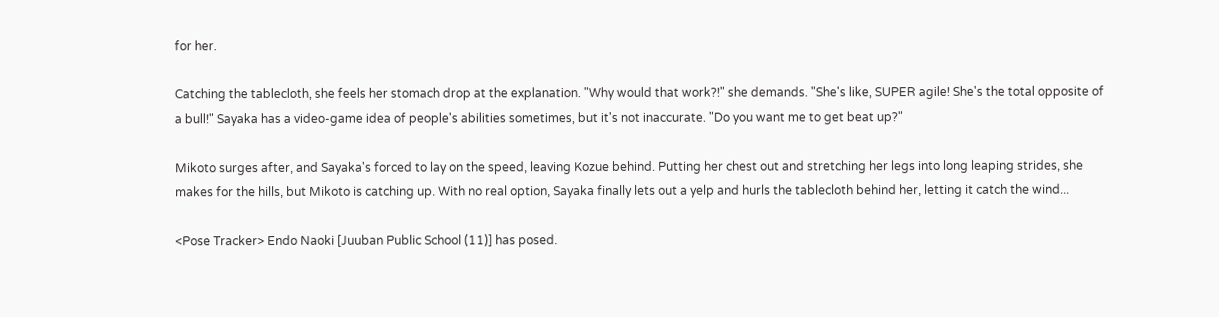for her.

Catching the tablecloth, she feels her stomach drop at the explanation. "Why would that work?!" she demands. "She's like, SUPER agile! She's the total opposite of a bull!" Sayaka has a video-game idea of people's abilities sometimes, but it's not inaccurate. "Do you want me to get beat up?"

Mikoto surges after, and Sayaka's forced to lay on the speed, leaving Kozue behind. Putting her chest out and stretching her legs into long leaping strides, she makes for the hills, but Mikoto is catching up. With no real option, Sayaka finally lets out a yelp and hurls the tablecloth behind her, letting it catch the wind...

<Pose Tracker> Endo Naoki [Juuban Public School (11)] has posed.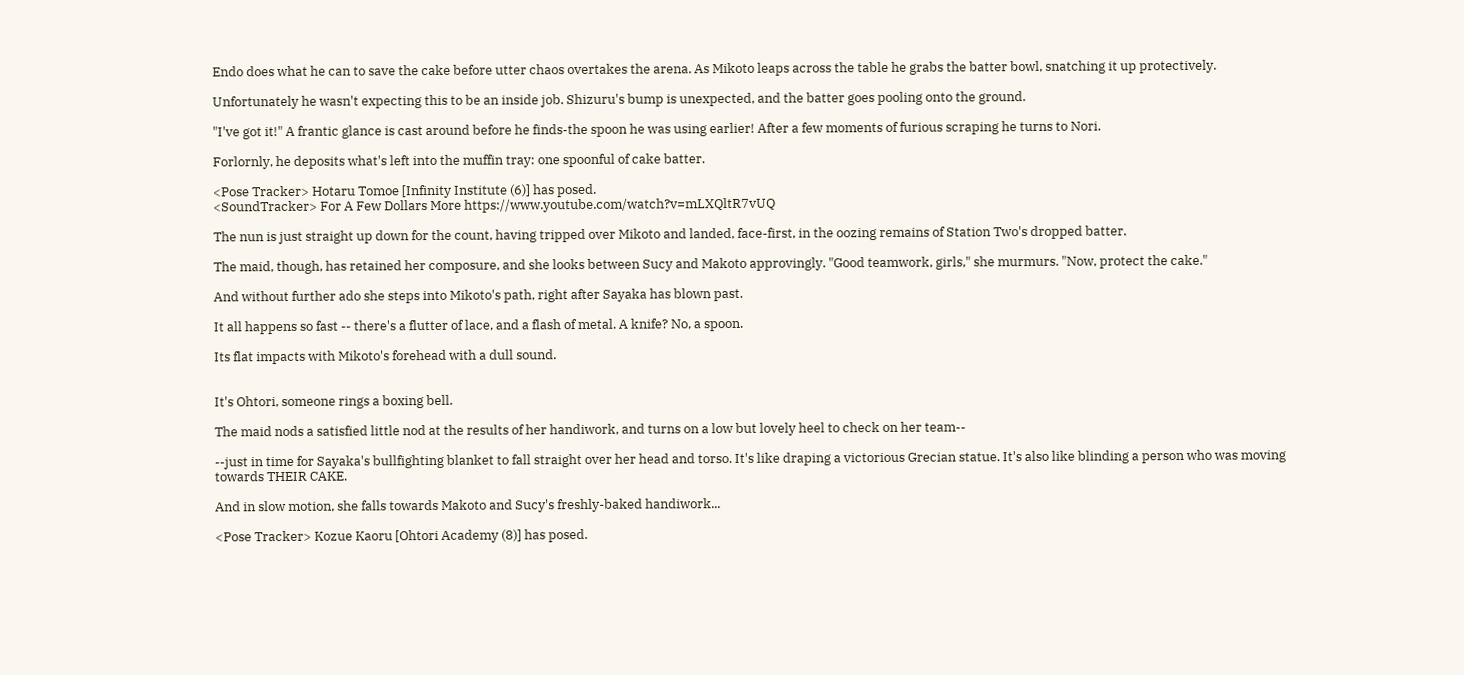Endo does what he can to save the cake before utter chaos overtakes the arena. As Mikoto leaps across the table he grabs the batter bowl, snatching it up protectively.

Unfortunately he wasn't expecting this to be an inside job. Shizuru's bump is unexpected, and the batter goes pooling onto the ground.

"I've got it!" A frantic glance is cast around before he finds-the spoon he was using earlier! After a few moments of furious scraping he turns to Nori.

Forlornly, he deposits what's left into the muffin tray: one spoonful of cake batter.

<Pose Tracker> Hotaru Tomoe [Infinity Institute (6)] has posed.
<SoundTracker> For A Few Dollars More https://www.youtube.com/watch?v=mLXQltR7vUQ

The nun is just straight up down for the count, having tripped over Mikoto and landed, face-first, in the oozing remains of Station Two's dropped batter.

The maid, though, has retained her composure, and she looks between Sucy and Makoto approvingly. "Good teamwork, girls," she murmurs. "Now, protect the cake."

And without further ado she steps into Mikoto's path, right after Sayaka has blown past.

It all happens so fast -- there's a flutter of lace, and a flash of metal. A knife? No, a spoon.

Its flat impacts with Mikoto's forehead with a dull sound.


It's Ohtori, someone rings a boxing bell.

The maid nods a satisfied little nod at the results of her handiwork, and turns on a low but lovely heel to check on her team--

--just in time for Sayaka's bullfighting blanket to fall straight over her head and torso. It's like draping a victorious Grecian statue. It's also like blinding a person who was moving towards THEIR CAKE.

And in slow motion, she falls towards Makoto and Sucy's freshly-baked handiwork...

<Pose Tracker> Kozue Kaoru [Ohtori Academy (8)] has posed.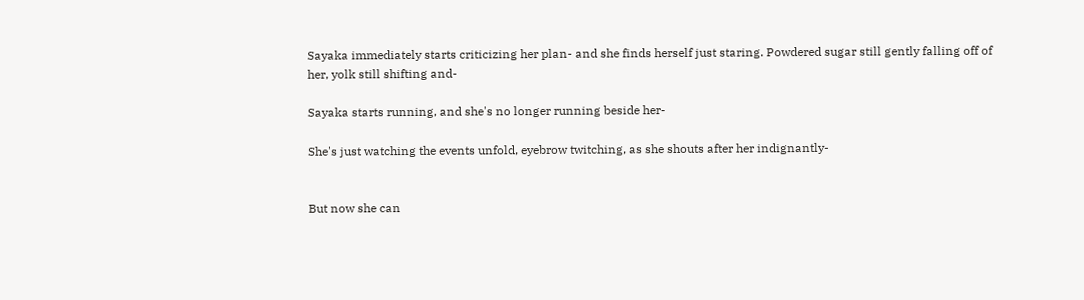Sayaka immediately starts criticizing her plan- and she finds herself just staring. Powdered sugar still gently falling off of her, yolk still shifting and-

Sayaka starts running, and she's no longer running beside her-

She's just watching the events unfold, eyebrow twitching, as she shouts after her indignantly-


But now she can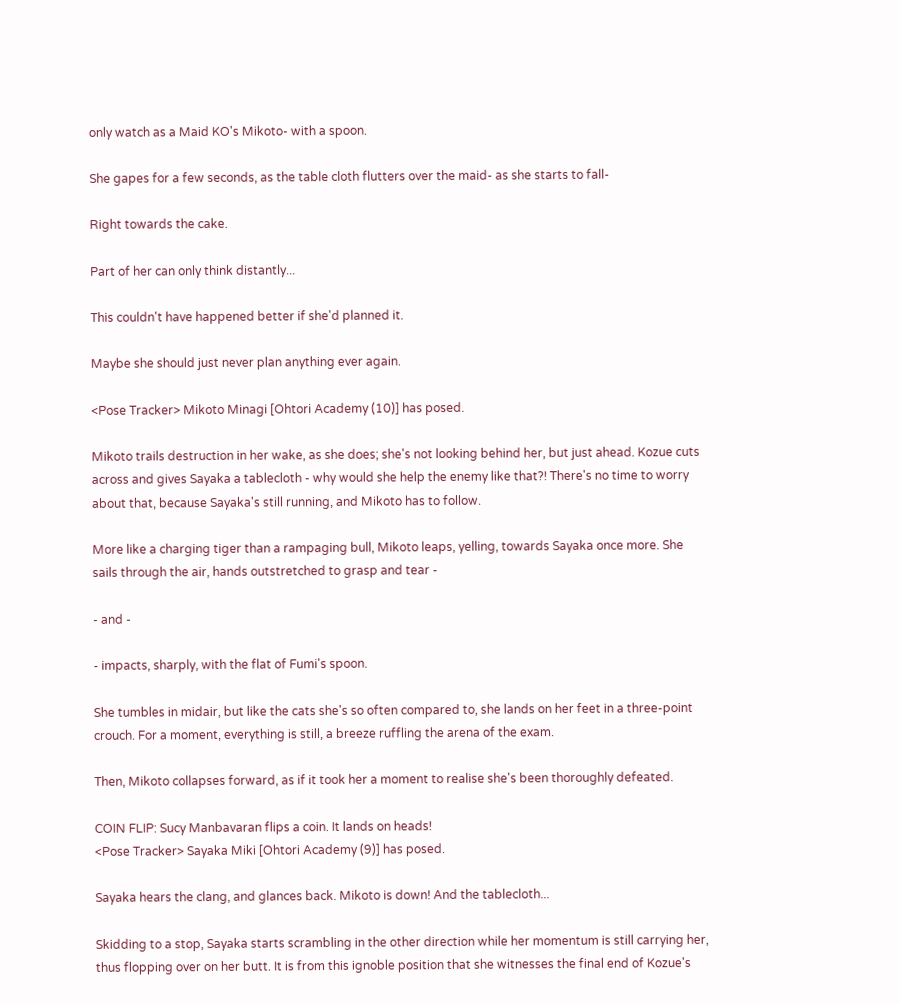only watch as a Maid KO's Mikoto- with a spoon.

She gapes for a few seconds, as the table cloth flutters over the maid- as she starts to fall-

Right towards the cake.

Part of her can only think distantly...

This couldn't have happened better if she'd planned it.

Maybe she should just never plan anything ever again.

<Pose Tracker> Mikoto Minagi [Ohtori Academy (10)] has posed.

Mikoto trails destruction in her wake, as she does; she's not looking behind her, but just ahead. Kozue cuts across and gives Sayaka a tablecloth - why would she help the enemy like that?! There's no time to worry about that, because Sayaka's still running, and Mikoto has to follow.

More like a charging tiger than a rampaging bull, Mikoto leaps, yelling, towards Sayaka once more. She sails through the air, hands outstretched to grasp and tear -

- and -

- impacts, sharply, with the flat of Fumi's spoon.

She tumbles in midair, but like the cats she's so often compared to, she lands on her feet in a three-point crouch. For a moment, everything is still, a breeze ruffling the arena of the exam.

Then, Mikoto collapses forward, as if it took her a moment to realise she's been thoroughly defeated.

COIN FLIP: Sucy Manbavaran flips a coin. It lands on heads!
<Pose Tracker> Sayaka Miki [Ohtori Academy (9)] has posed.

Sayaka hears the clang, and glances back. Mikoto is down! And the tablecloth...

Skidding to a stop, Sayaka starts scrambling in the other direction while her momentum is still carrying her, thus flopping over on her butt. It is from this ignoble position that she witnesses the final end of Kozue's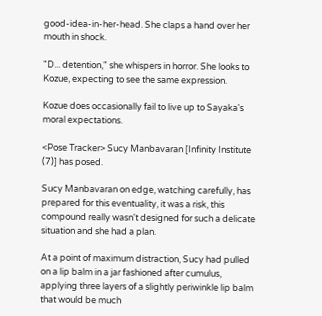good-idea-in-her-head. She claps a hand over her mouth in shock.

"D... detention," she whispers in horror. She looks to Kozue, expecting to see the same expression.

Kozue does occasionally fail to live up to Sayaka's moral expectations.

<Pose Tracker> Sucy Manbavaran [Infinity Institute (7)] has posed.

Sucy Manbavaran on edge, watching carefully, has prepared for this eventuality, it was a risk, this compound really wasn't designed for such a delicate situation and she had a plan.

At a point of maximum distraction, Sucy had pulled on a lip balm in a jar fashioned after cumulus, applying three layers of a slightly periwinkle lip balm that would be much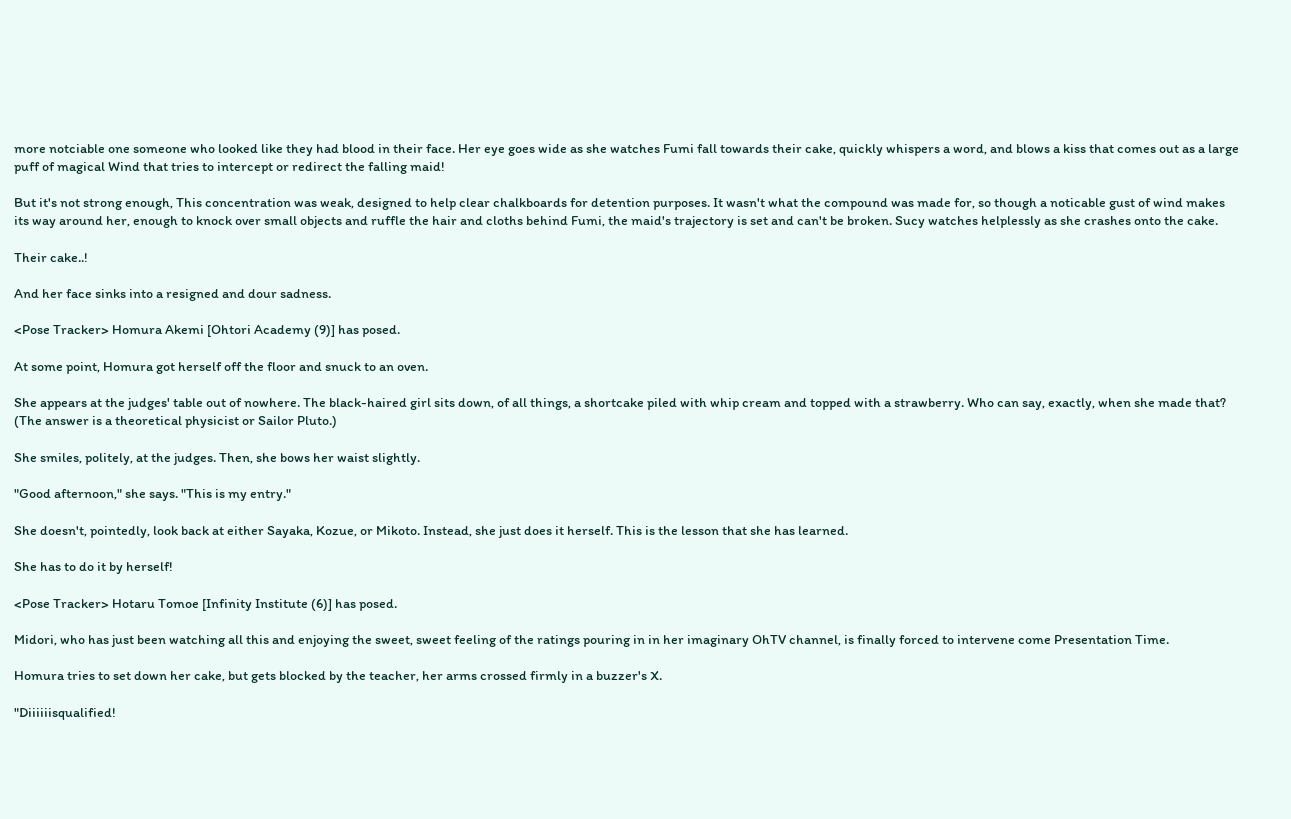more notciable one someone who looked like they had blood in their face. Her eye goes wide as she watches Fumi fall towards their cake, quickly whispers a word, and blows a kiss that comes out as a large puff of magical Wind that tries to intercept or redirect the falling maid!

But it's not strong enough, This concentration was weak, designed to help clear chalkboards for detention purposes. It wasn't what the compound was made for, so though a noticable gust of wind makes its way around her, enough to knock over small objects and ruffle the hair and cloths behind Fumi, the maid's trajectory is set and can't be broken. Sucy watches helplessly as she crashes onto the cake.

Their cake..!

And her face sinks into a resigned and dour sadness.

<Pose Tracker> Homura Akemi [Ohtori Academy (9)] has posed.

At some point, Homura got herself off the floor and snuck to an oven.

She appears at the judges' table out of nowhere. The black-haired girl sits down, of all things, a shortcake piled with whip cream and topped with a strawberry. Who can say, exactly, when she made that? (The answer is a theoretical physicist or Sailor Pluto.)

She smiles, politely, at the judges. Then, she bows her waist slightly.

"Good afternoon," she says. "This is my entry."

She doesn't, pointedly, look back at either Sayaka, Kozue, or Mikoto. Instead, she just does it herself. This is the lesson that she has learned.

She has to do it by herself!

<Pose Tracker> Hotaru Tomoe [Infinity Institute (6)] has posed.

Midori, who has just been watching all this and enjoying the sweet, sweet feeling of the ratings pouring in in her imaginary OhTV channel, is finally forced to intervene come Presentation Time.

Homura tries to set down her cake, but gets blocked by the teacher, her arms crossed firmly in a buzzer's X.

"Diiiiiisqualified!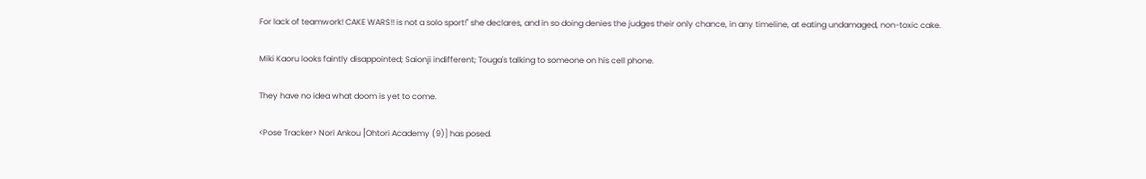For lack of teamwork! CAKE WARS!! is not a solo sport!" she declares, and in so doing denies the judges their only chance, in any timeline, at eating undamaged, non-toxic cake.

Miki Kaoru looks faintly disappointed; Saionji indifferent; Touga's talking to someone on his cell phone.

They have no idea what doom is yet to come.

<Pose Tracker> Nori Ankou [Ohtori Academy (9)] has posed.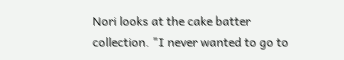Nori looks at the cake batter collection. "I never wanted to go to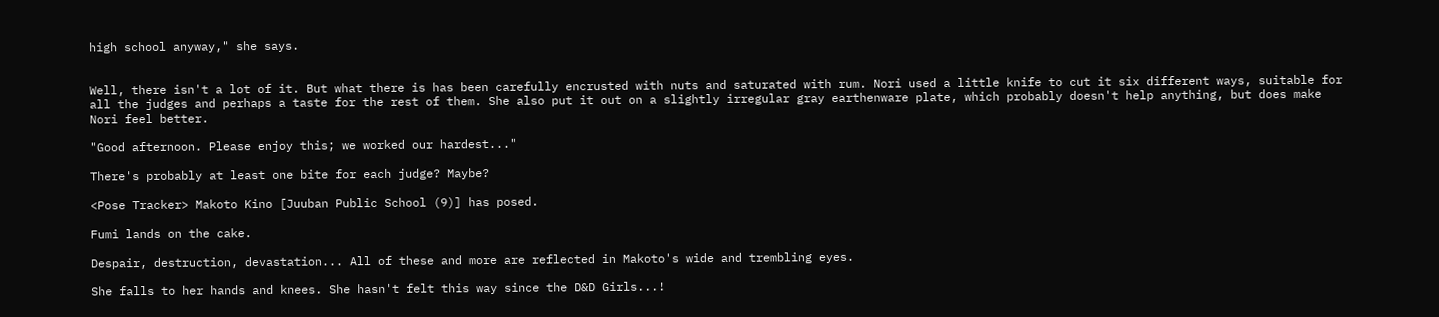high school anyway," she says.


Well, there isn't a lot of it. But what there is has been carefully encrusted with nuts and saturated with rum. Nori used a little knife to cut it six different ways, suitable for all the judges and perhaps a taste for the rest of them. She also put it out on a slightly irregular gray earthenware plate, which probably doesn't help anything, but does make Nori feel better.

"Good afternoon. Please enjoy this; we worked our hardest..."

There's probably at least one bite for each judge? Maybe?

<Pose Tracker> Makoto Kino [Juuban Public School (9)] has posed.

Fumi lands on the cake.

Despair, destruction, devastation... All of these and more are reflected in Makoto's wide and trembling eyes.

She falls to her hands and knees. She hasn't felt this way since the D&D Girls...!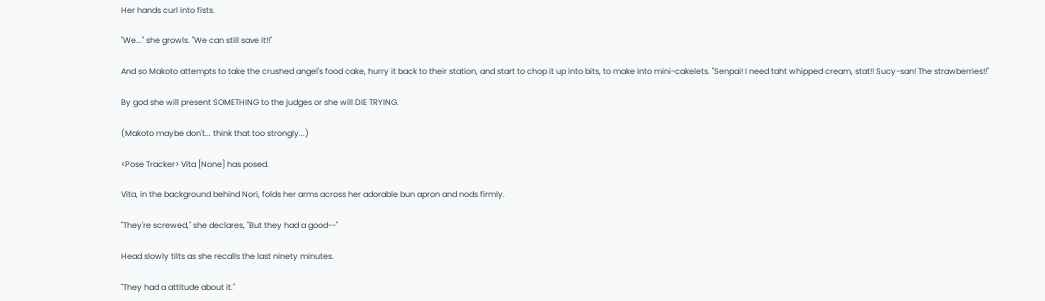Her hands curl into fists.

"We..." she growls. "We can still save it!!"

And so Makoto attempts to take the crushed angel's food cake, hurry it back to their station, and start to chop it up into bits, to make into mini-cakelets. "Senpai! I need taht whipped cream, stat!! Sucy-san! The strawberries!!"

By god she will present SOMETHING to the judges or she will DIE TRYING.

(Makoto maybe don't... think that too strongly...)

<Pose Tracker> Vita [None] has posed.

Vita, in the background behind Nori, folds her arms across her adorable bun apron and nods firmly.

"They're screwed," she declares, "But they had a good--"

Head slowly tilts as she recalls the last ninety minutes.

"They had a attitude about it."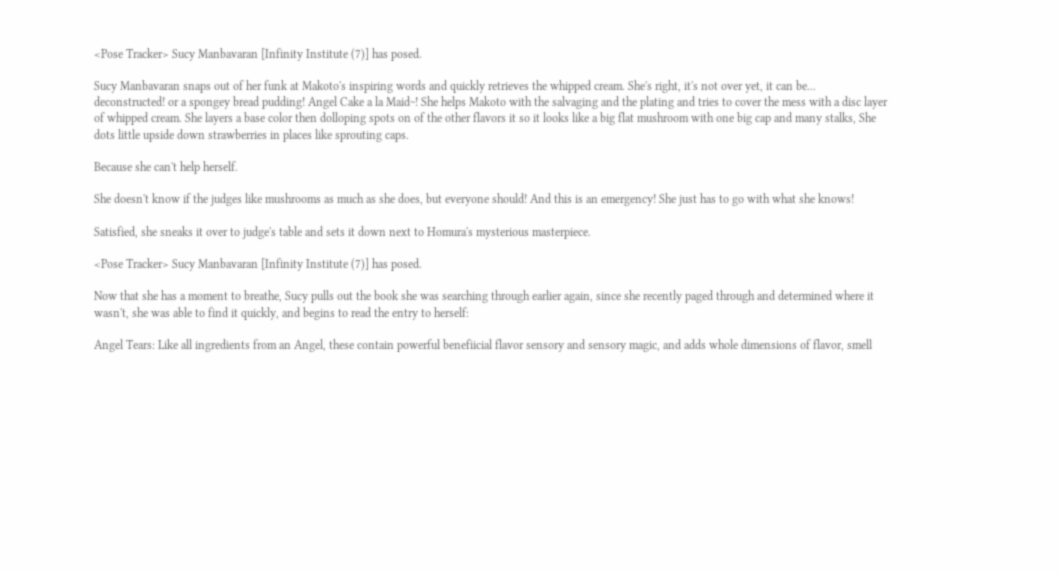<Pose Tracker> Sucy Manbavaran [Infinity Institute (7)] has posed.

Sucy Manbavaran snaps out of her funk at Makoto's inspiring words and quickly retrieves the whipped cream. She's right, it's not over yet, it can be... deconstructed! or a spongey bread pudding! Angel Cake a la Maid~! She helps Makoto with the salvaging and the plating and tries to cover the mess with a disc layer of whipped cream. She layers a base color then dolloping spots on of the other flavors it so it looks like a big flat mushroom with one big cap and many stalks, She dots little upside down strawberries in places like sprouting caps.

Because she can't help herself.

She doesn't know if the judges like mushrooms as much as she does, but everyone should! And this is an emergency! She just has to go with what she knows!

Satisfied, she sneaks it over to judge's table and sets it down next to Homura's mysterious masterpiece.

<Pose Tracker> Sucy Manbavaran [Infinity Institute (7)] has posed.

Now that she has a moment to breathe, Sucy pulls out the book she was searching through earlier again, since she recently paged through and determined where it wasn't, she was able to find it quickly, and begins to read the entry to herself:

Angel Tears: Like all ingredients from an Angel, these contain powerful benefiicial flavor sensory and sensory magic, and adds whole dimensions of flavor, smell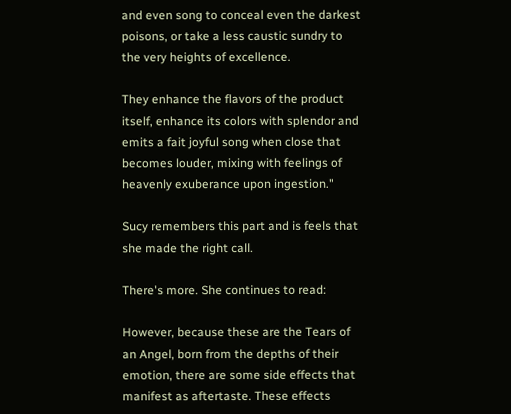and even song to conceal even the darkest poisons, or take a less caustic sundry to the very heights of excellence.

They enhance the flavors of the product itself, enhance its colors with splendor and emits a fait joyful song when close that becomes louder, mixing with feelings of heavenly exuberance upon ingestion."

Sucy remembers this part and is feels that she made the right call.

There's more. She continues to read:

However, because these are the Tears of an Angel, born from the depths of their emotion, there are some side effects that manifest as aftertaste. These effects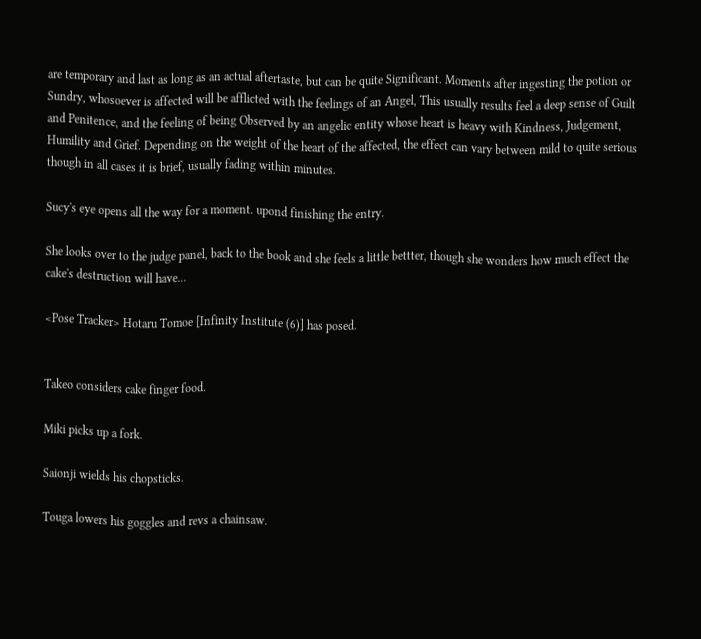are temporary and last as long as an actual aftertaste, but can be quite Significant. Moments after ingesting the potion or Sundry, whosoever is affected will be afflicted with the feelings of an Angel, This usually results feel a deep sense of Guilt and Penitence, and the feeling of being Observed by an angelic entity whose heart is heavy with Kindness, Judgement, Humility and Grief. Depending on the weight of the heart of the affected, the effect can vary between mild to quite serious though in all cases it is brief, usually fading within minutes.

Sucy's eye opens all the way for a moment. upond finishing the entry.

She looks over to the judge panel, back to the book and she feels a little bettter, though she wonders how much effect the cake's destruction will have...

<Pose Tracker> Hotaru Tomoe [Infinity Institute (6)] has posed.


Takeo considers cake finger food.

Miki picks up a fork.

Saionji wields his chopsticks.

Touga lowers his goggles and revs a chainsaw.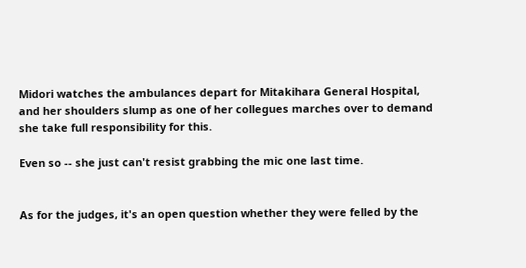Midori watches the ambulances depart for Mitakihara General Hospital, and her shoulders slump as one of her collegues marches over to demand she take full responsibility for this.

Even so -- she just can't resist grabbing the mic one last time.


As for the judges, it's an open question whether they were felled by the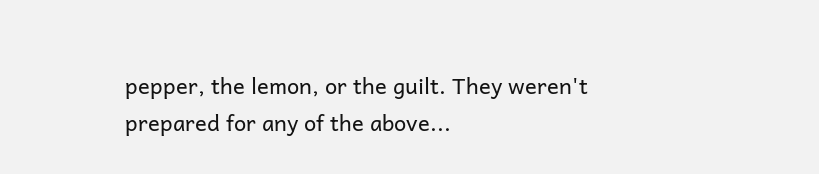pepper, the lemon, or the guilt. They weren't prepared for any of the above...